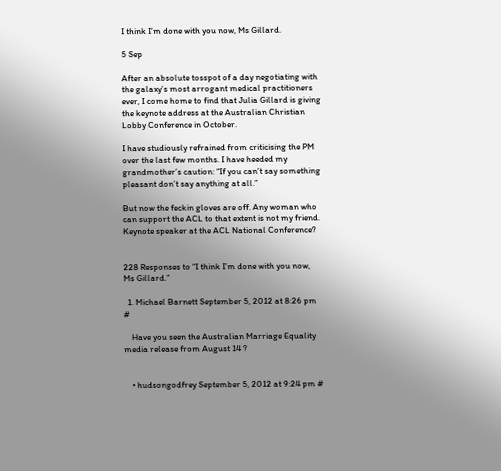I think I’m done with you now, Ms Gillard.

5 Sep

After an absolute tosspot of a day negotiating with the galaxy’s most arrogant medical practitioners ever, I come home to find that Julia Gillard is giving the keynote address at the Australian Christian Lobby Conference in October.

I have studiously refrained from criticising the PM over the last few months. I have heeded my grandmother’s caution: “If you can’t say something pleasant don’t say anything at all.”

But now the feckin gloves are off. Any woman who can support the ACL to that extent is not my friend. Keynote speaker at the ACL National Conference?


228 Responses to “I think I’m done with you now, Ms Gillard.”

  1. Michael Barnett September 5, 2012 at 8:26 pm #

    Have you seen the Australian Marriage Equality media release from August 14 ?


    • hudsongodfrey September 5, 2012 at 9:24 pm #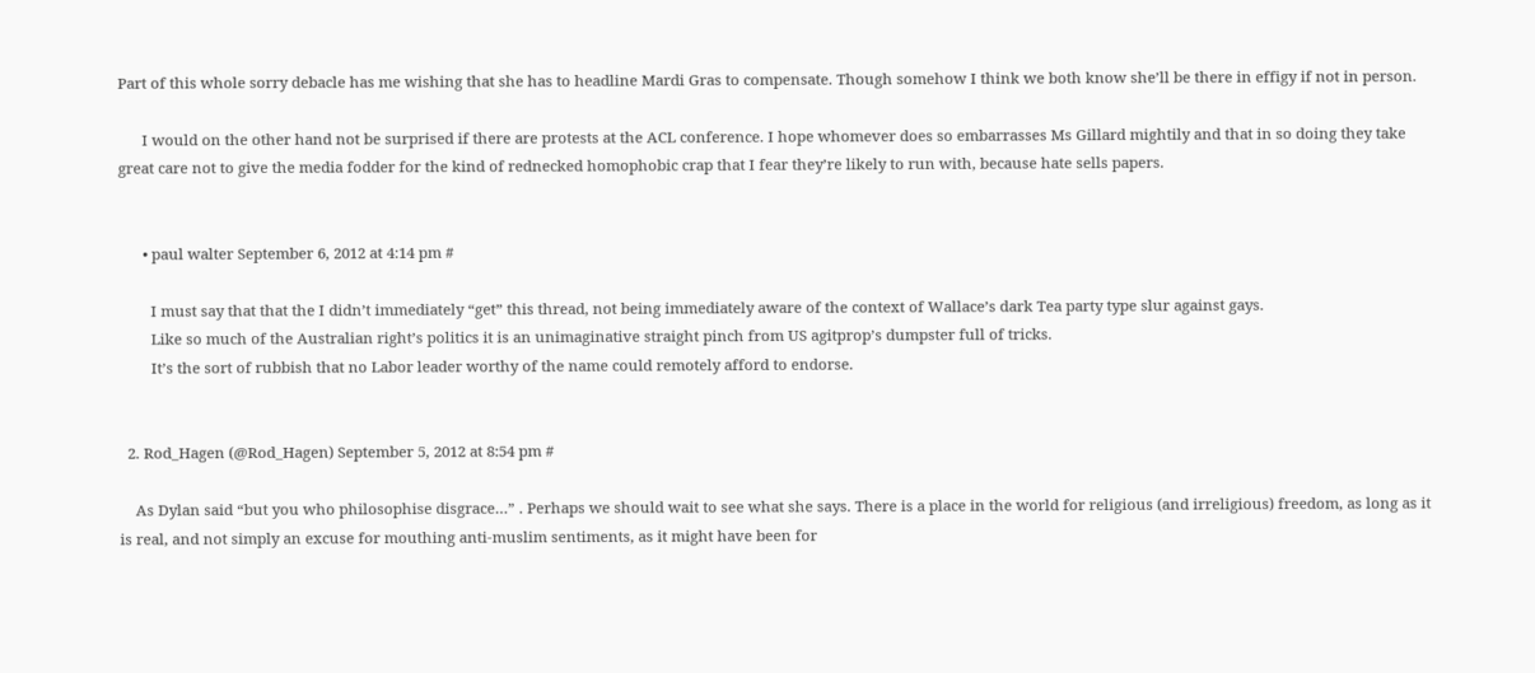Part of this whole sorry debacle has me wishing that she has to headline Mardi Gras to compensate. Though somehow I think we both know she’ll be there in effigy if not in person.

      I would on the other hand not be surprised if there are protests at the ACL conference. I hope whomever does so embarrasses Ms Gillard mightily and that in so doing they take great care not to give the media fodder for the kind of rednecked homophobic crap that I fear they’re likely to run with, because hate sells papers.


      • paul walter September 6, 2012 at 4:14 pm #

        I must say that that the I didn’t immediately “get” this thread, not being immediately aware of the context of Wallace’s dark Tea party type slur against gays.
        Like so much of the Australian right’s politics it is an unimaginative straight pinch from US agitprop’s dumpster full of tricks.
        It’s the sort of rubbish that no Labor leader worthy of the name could remotely afford to endorse.


  2. Rod_Hagen (@Rod_Hagen) September 5, 2012 at 8:54 pm #

    As Dylan said “but you who philosophise disgrace…” . Perhaps we should wait to see what she says. There is a place in the world for religious (and irreligious) freedom, as long as it is real, and not simply an excuse for mouthing anti-muslim sentiments, as it might have been for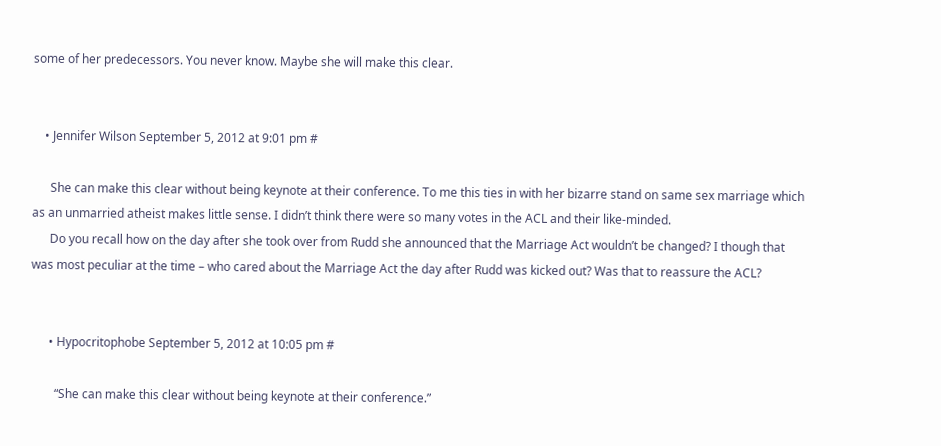some of her predecessors. You never know. Maybe she will make this clear.


    • Jennifer Wilson September 5, 2012 at 9:01 pm #

      She can make this clear without being keynote at their conference. To me this ties in with her bizarre stand on same sex marriage which as an unmarried atheist makes little sense. I didn’t think there were so many votes in the ACL and their like-minded.
      Do you recall how on the day after she took over from Rudd she announced that the Marriage Act wouldn’t be changed? I though that was most peculiar at the time – who cared about the Marriage Act the day after Rudd was kicked out? Was that to reassure the ACL?


      • Hypocritophobe September 5, 2012 at 10:05 pm #

        “She can make this clear without being keynote at their conference.”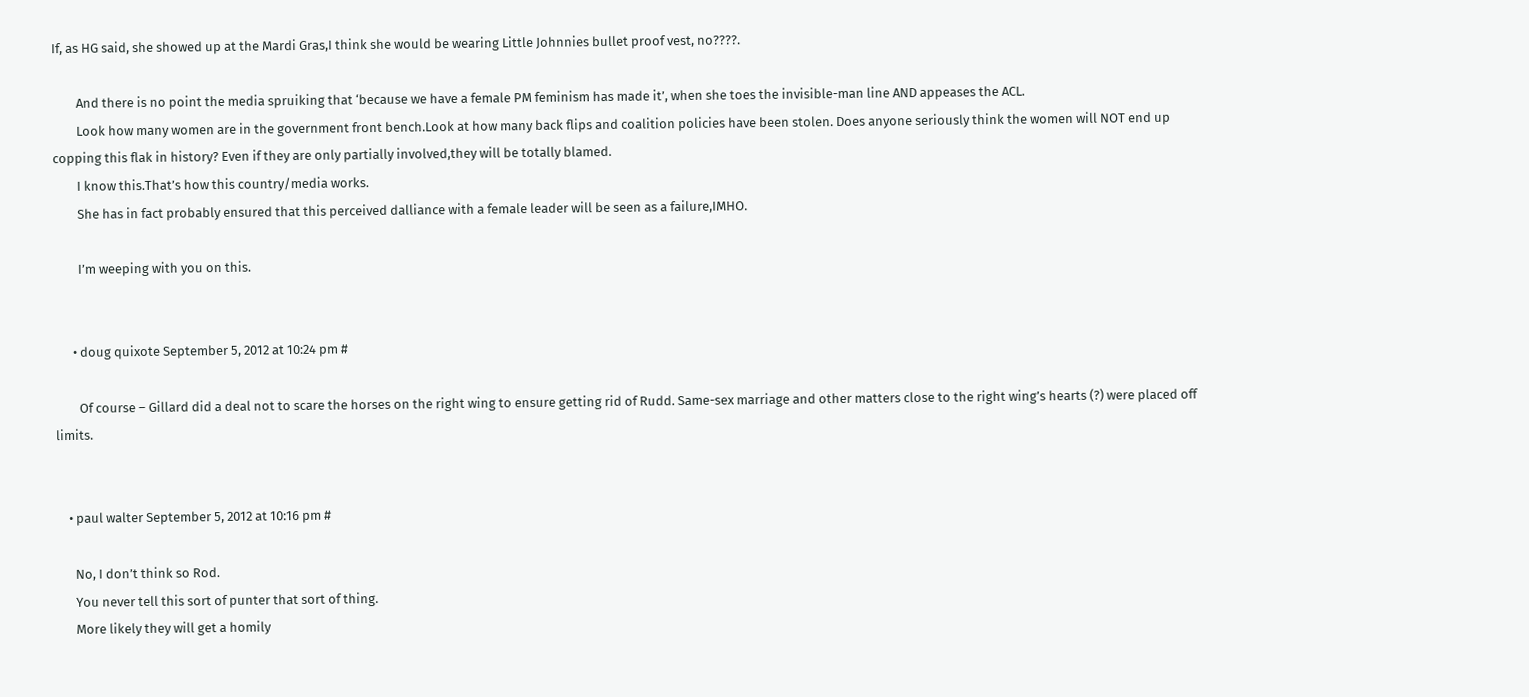If, as HG said, she showed up at the Mardi Gras,I think she would be wearing Little Johnnies bullet proof vest, no????.

        And there is no point the media spruiking that ‘because we have a female PM feminism has made it’, when she toes the invisible-man line AND appeases the ACL.
        Look how many women are in the government front bench.Look at how many back flips and coalition policies have been stolen. Does anyone seriously think the women will NOT end up copping this flak in history? Even if they are only partially involved,they will be totally blamed.
        I know this.That’s how this country/media works.
        She has in fact probably ensured that this perceived dalliance with a female leader will be seen as a failure,IMHO.

        I’m weeping with you on this.


      • doug quixote September 5, 2012 at 10:24 pm #

        Of course – Gillard did a deal not to scare the horses on the right wing to ensure getting rid of Rudd. Same-sex marriage and other matters close to the right wing’s hearts (?) were placed off limits.


    • paul walter September 5, 2012 at 10:16 pm #

      No, I don’t think so Rod.
      You never tell this sort of punter that sort of thing.
      More likely they will get a homily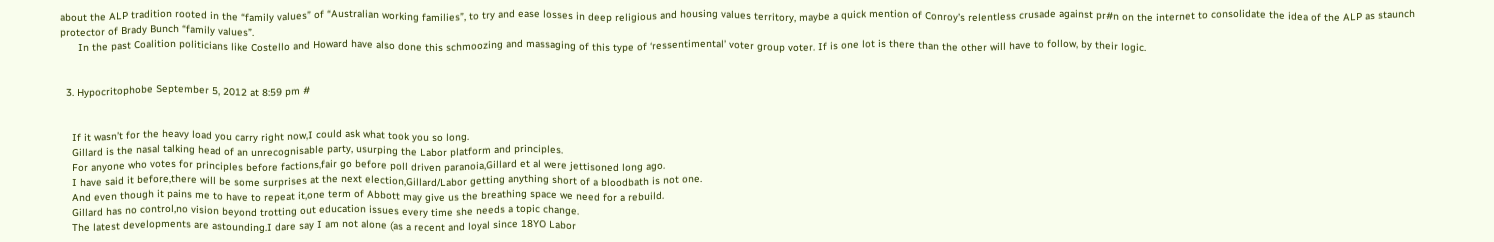about the ALP tradition rooted in the “family values” of “Australian working families”, to try and ease losses in deep religious and housing values territory, maybe a quick mention of Conroy’s relentless crusade against pr#n on the internet to consolidate the idea of the ALP as staunch protector of Brady Bunch “family values”.
      In the past Coalition politicians like Costello and Howard have also done this schmoozing and massaging of this type of ‘ressentimental’ voter group voter. If is one lot is there than the other will have to follow, by their logic.


  3. Hypocritophobe September 5, 2012 at 8:59 pm #


    If it wasn’t for the heavy load you carry right now,I could ask what took you so long.
    Gillard is the nasal talking head of an unrecognisable party, usurping the Labor platform and principles.
    For anyone who votes for principles before factions,fair go before poll driven paranoia,Gillard et al were jettisoned long ago.
    I have said it before,there will be some surprises at the next election,Gillard/Labor getting anything short of a bloodbath is not one.
    And even though it pains me to have to repeat it,one term of Abbott may give us the breathing space we need for a rebuild.
    Gillard has no control,no vision beyond trotting out education issues every time she needs a topic change.
    The latest developments are astounding.I dare say I am not alone (as a recent and loyal since 18YO Labor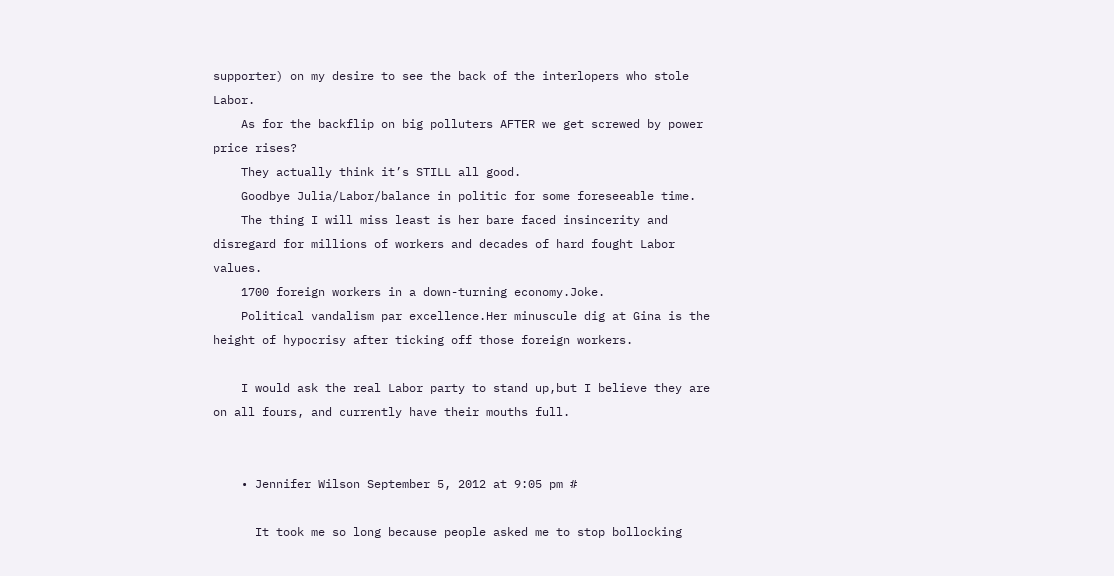supporter) on my desire to see the back of the interlopers who stole Labor.
    As for the backflip on big polluters AFTER we get screwed by power price rises?
    They actually think it’s STILL all good.
    Goodbye Julia/Labor/balance in politic for some foreseeable time.
    The thing I will miss least is her bare faced insincerity and disregard for millions of workers and decades of hard fought Labor values.
    1700 foreign workers in a down-turning economy.Joke.
    Political vandalism par excellence.Her minuscule dig at Gina is the height of hypocrisy after ticking off those foreign workers.

    I would ask the real Labor party to stand up,but I believe they are on all fours, and currently have their mouths full.


    • Jennifer Wilson September 5, 2012 at 9:05 pm #

      It took me so long because people asked me to stop bollocking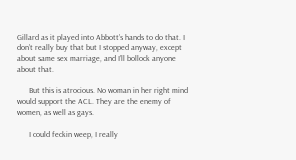Gillard as it played into Abbott’s hands to do that. I don’t really buy that but I stopped anyway, except about same sex marriage, and I’ll bollock anyone about that.

      But this is atrocious. No woman in her right mind would support the ACL. They are the enemy of women, as well as gays.

      I could feckin weep, I really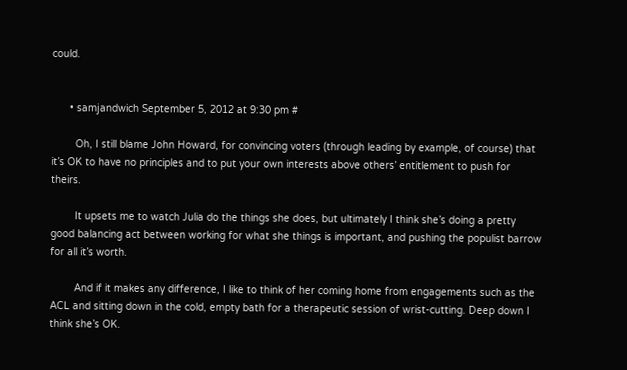could.


      • samjandwich September 5, 2012 at 9:30 pm #

        Oh, I still blame John Howard, for convincing voters (through leading by example, of course) that it’s OK to have no principles and to put your own interests above others’ entitlement to push for theirs.

        It upsets me to watch Julia do the things she does, but ultimately I think she’s doing a pretty good balancing act between working for what she things is important, and pushing the populist barrow for all it’s worth.

        And if it makes any difference, I like to think of her coming home from engagements such as the ACL and sitting down in the cold, empty bath for a therapeutic session of wrist-cutting. Deep down I think she’s OK.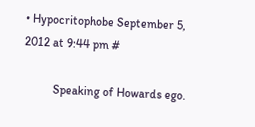• Hypocritophobe September 5, 2012 at 9:44 pm #

          Speaking of Howards ego.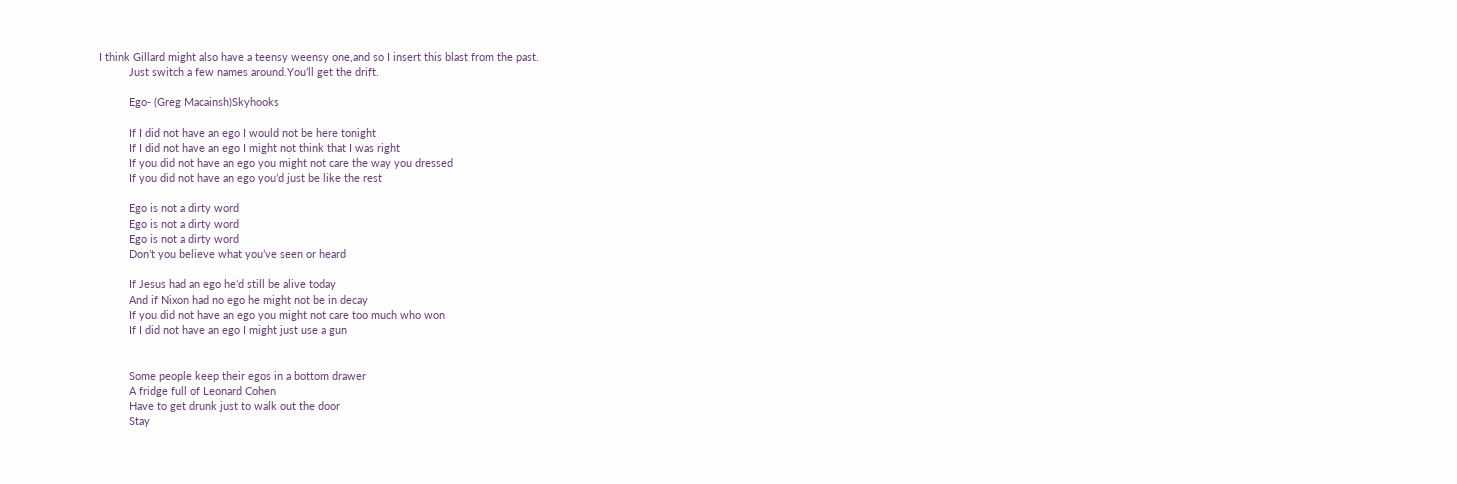I think Gillard might also have a teensy weensy one,and so I insert this blast from the past.
          Just switch a few names around.You’ll get the drift.

          Ego- (Greg Macainsh)Skyhooks

          If I did not have an ego I would not be here tonight
          If I did not have an ego I might not think that I was right
          If you did not have an ego you might not care the way you dressed
          If you did not have an ego you’d just be like the rest

          Ego is not a dirty word
          Ego is not a dirty word
          Ego is not a dirty word
          Don’t you believe what you’ve seen or heard

          If Jesus had an ego he’d still be alive today
          And if Nixon had no ego he might not be in decay
          If you did not have an ego you might not care too much who won
          If I did not have an ego I might just use a gun


          Some people keep their egos in a bottom drawer
          A fridge full of Leonard Cohen
          Have to get drunk just to walk out the door
          Stay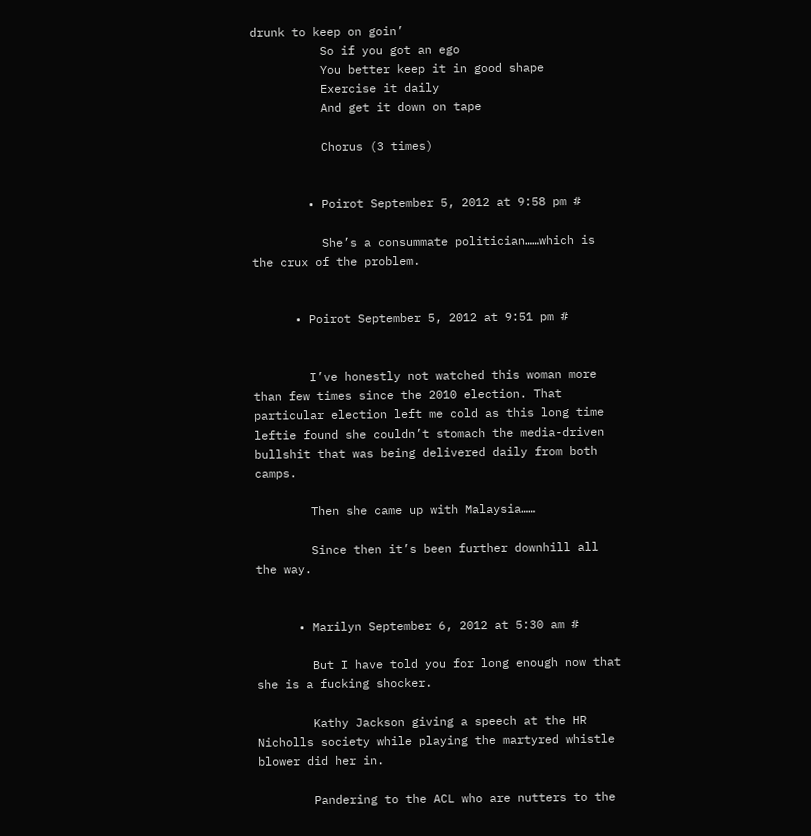drunk to keep on goin’
          So if you got an ego
          You better keep it in good shape
          Exercise it daily
          And get it down on tape

          Chorus (3 times)


        • Poirot September 5, 2012 at 9:58 pm #

          She’s a consummate politician……which is the crux of the problem.


      • Poirot September 5, 2012 at 9:51 pm #


        I’ve honestly not watched this woman more than few times since the 2010 election. That particular election left me cold as this long time leftie found she couldn’t stomach the media-driven bullshit that was being delivered daily from both camps.

        Then she came up with Malaysia……

        Since then it’s been further downhill all the way.


      • Marilyn September 6, 2012 at 5:30 am #

        But I have told you for long enough now that she is a fucking shocker.

        Kathy Jackson giving a speech at the HR Nicholls society while playing the martyred whistle blower did her in.

        Pandering to the ACL who are nutters to the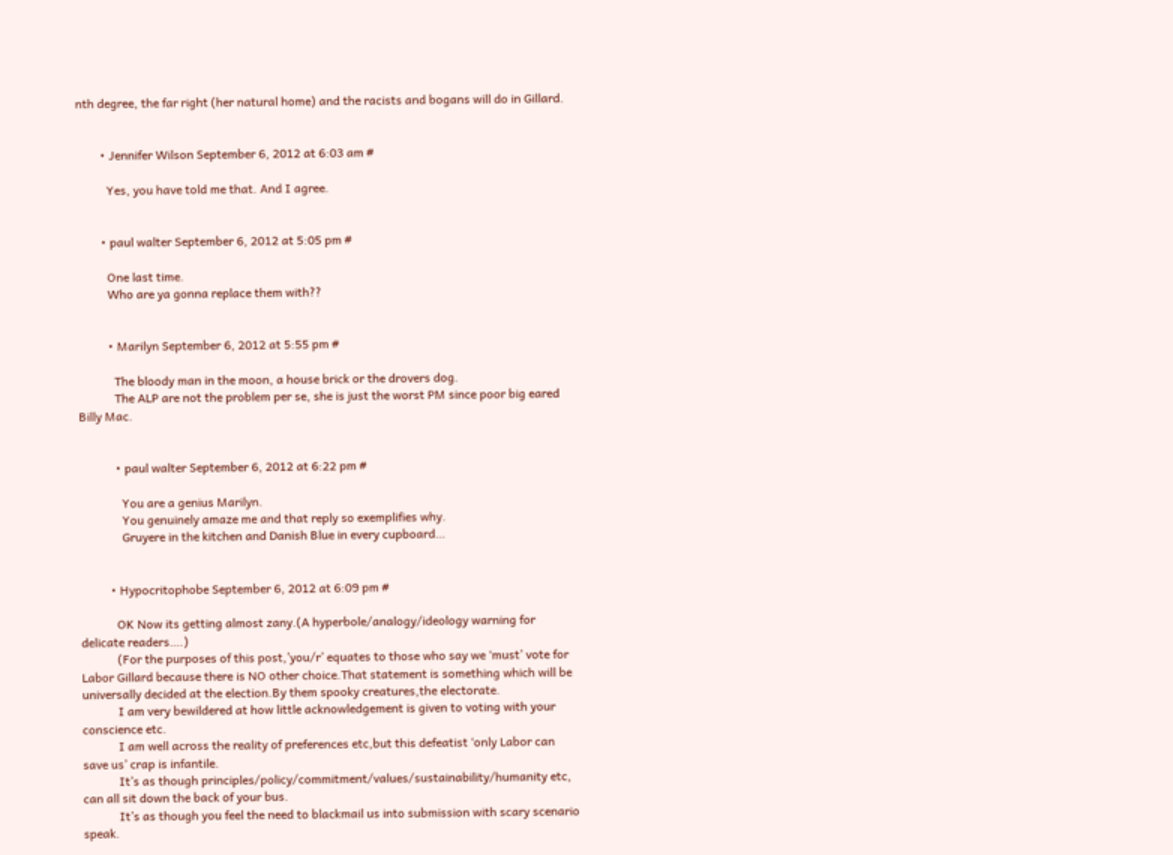nth degree, the far right (her natural home) and the racists and bogans will do in Gillard.


        • Jennifer Wilson September 6, 2012 at 6:03 am #

          Yes, you have told me that. And I agree.


        • paul walter September 6, 2012 at 5:05 pm #

          One last time.
          Who are ya gonna replace them with??


          • Marilyn September 6, 2012 at 5:55 pm #

            The bloody man in the moon, a house brick or the drovers dog.
            The ALP are not the problem per se, she is just the worst PM since poor big eared Billy Mac.


            • paul walter September 6, 2012 at 6:22 pm #

              You are a genius Marilyn.
              You genuinely amaze me and that reply so exemplifies why.
              Gruyere in the kitchen and Danish Blue in every cupboard…


          • Hypocritophobe September 6, 2012 at 6:09 pm #

            OK Now its getting almost zany.(A hyperbole/analogy/ideology warning for delicate readers….)
            (For the purposes of this post,’you/r’ equates to those who say we ‘must’ vote for Labor Gillard because there is NO other choice.That statement is something which will be universally decided at the election.By them spooky creatures,the electorate.
            I am very bewildered at how little acknowledgement is given to voting with your conscience etc.
            I am well across the reality of preferences etc,but this defeatist ‘only Labor can save us’ crap is infantile.
            It’s as though principles/policy/commitment/values/sustainability/humanity etc, can all sit down the back of your bus.
            It’s as though you feel the need to blackmail us into submission with scary scenario speak.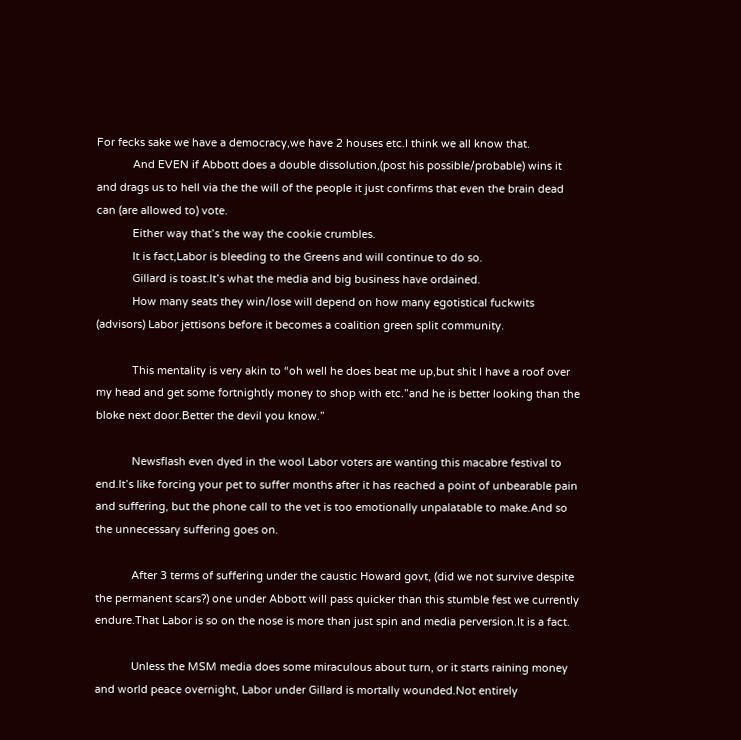For fecks sake we have a democracy,we have 2 houses etc.I think we all know that.
            And EVEN if Abbott does a double dissolution,(post his possible/probable) wins it and drags us to hell via the the will of the people it just confirms that even the brain dead can (are allowed to) vote.
            Either way that’s the way the cookie crumbles.
            It is fact,Labor is bleeding to the Greens and will continue to do so.
            Gillard is toast.It’s what the media and big business have ordained.
            How many seats they win/lose will depend on how many egotistical fuckwits (advisors) Labor jettisons before it becomes a coalition green split community.

            This mentality is very akin to “oh well he does beat me up,but shit I have a roof over my head and get some fortnightly money to shop with etc.”and he is better looking than the bloke next door.Better the devil you know.”

            Newsflash even dyed in the wool Labor voters are wanting this macabre festival to end.It’s like forcing your pet to suffer months after it has reached a point of unbearable pain and suffering, but the phone call to the vet is too emotionally unpalatable to make.And so the unnecessary suffering goes on.

            After 3 terms of suffering under the caustic Howard govt, (did we not survive despite the permanent scars?) one under Abbott will pass quicker than this stumble fest we currently endure.That Labor is so on the nose is more than just spin and media perversion.It is a fact.

            Unless the MSM media does some miraculous about turn, or it starts raining money and world peace overnight, Labor under Gillard is mortally wounded.Not entirely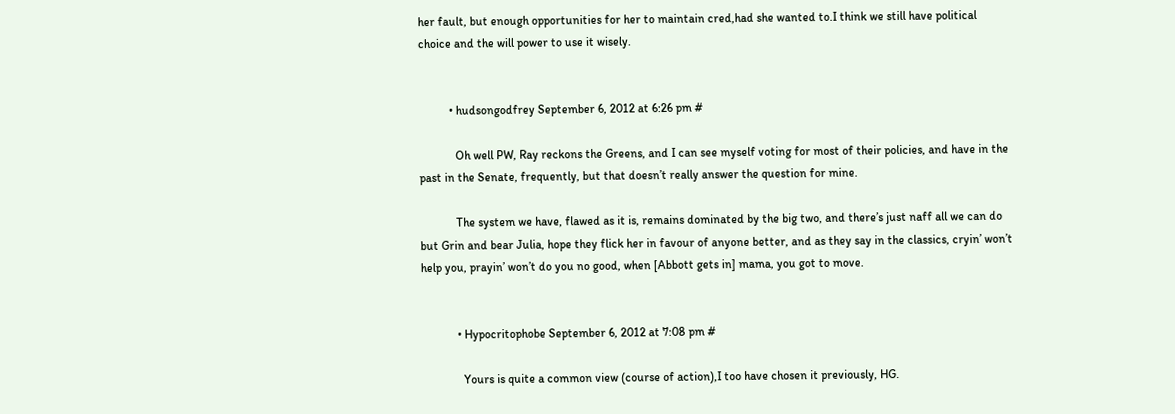her fault, but enough opportunities for her to maintain cred,had she wanted to.I think we still have political choice and the will power to use it wisely.


          • hudsongodfrey September 6, 2012 at 6:26 pm #

            Oh well PW, Ray reckons the Greens, and I can see myself voting for most of their policies, and have in the past in the Senate, frequently, but that doesn’t really answer the question for mine.

            The system we have, flawed as it is, remains dominated by the big two, and there’s just naff all we can do but Grin and bear Julia, hope they flick her in favour of anyone better, and as they say in the classics, cryin’ won’t help you, prayin’ won’t do you no good, when [Abbott gets in] mama, you got to move.


            • Hypocritophobe September 6, 2012 at 7:08 pm #

              Yours is quite a common view (course of action),I too have chosen it previously, HG.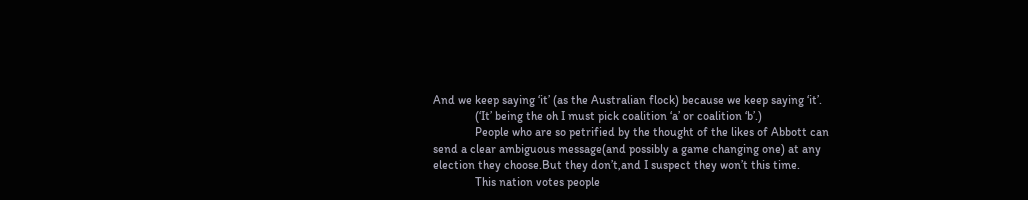And we keep saying ‘it’ (as the Australian flock) because we keep saying ‘it’.
              (‘It’ being the oh I must pick coalition ‘a’ or coalition ‘b’.)
              People who are so petrified by the thought of the likes of Abbott can send a clear ambiguous message(and possibly a game changing one) at any election they choose.But they don’t,and I suspect they won’t this time.
              This nation votes people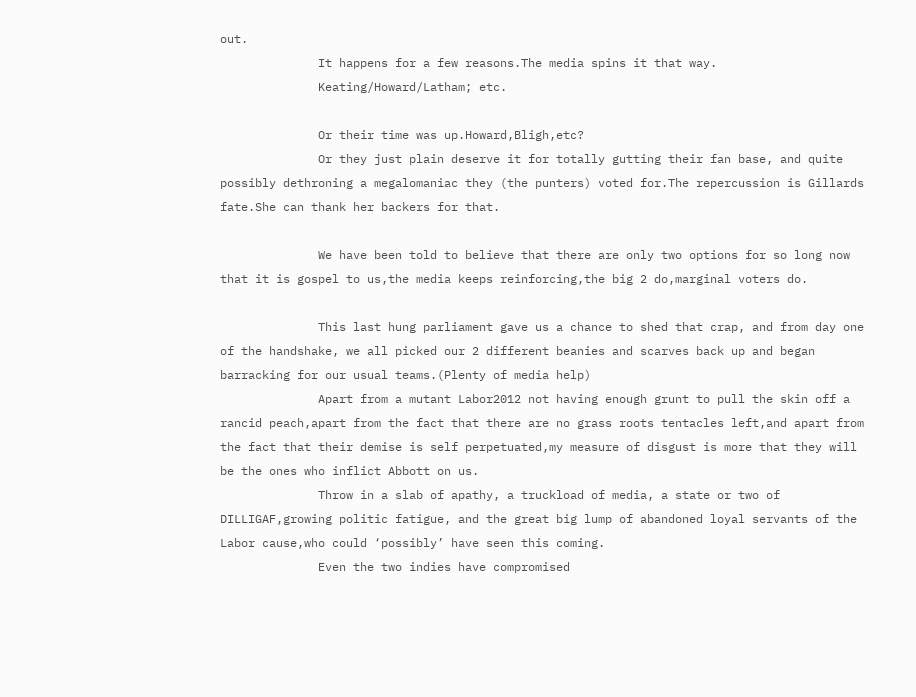out.
              It happens for a few reasons.The media spins it that way.
              Keating/Howard/Latham; etc.

              Or their time was up.Howard,Bligh,etc?
              Or they just plain deserve it for totally gutting their fan base, and quite possibly dethroning a megalomaniac they (the punters) voted for.The repercussion is Gillards fate.She can thank her backers for that.

              We have been told to believe that there are only two options for so long now that it is gospel to us,the media keeps reinforcing,the big 2 do,marginal voters do.

              This last hung parliament gave us a chance to shed that crap, and from day one of the handshake, we all picked our 2 different beanies and scarves back up and began barracking for our usual teams.(Plenty of media help)
              Apart from a mutant Labor2012 not having enough grunt to pull the skin off a rancid peach,apart from the fact that there are no grass roots tentacles left,and apart from the fact that their demise is self perpetuated,my measure of disgust is more that they will be the ones who inflict Abbott on us.
              Throw in a slab of apathy, a truckload of media, a state or two of DILLIGAF,growing politic fatigue, and the great big lump of abandoned loyal servants of the Labor cause,who could ‘possibly’ have seen this coming.
              Even the two indies have compromised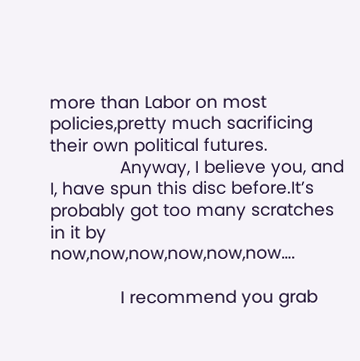more than Labor on most policies,pretty much sacrificing their own political futures.
              Anyway, I believe you, and I, have spun this disc before.It’s probably got too many scratches in it by now,now,now,now,now,now….

              I recommend you grab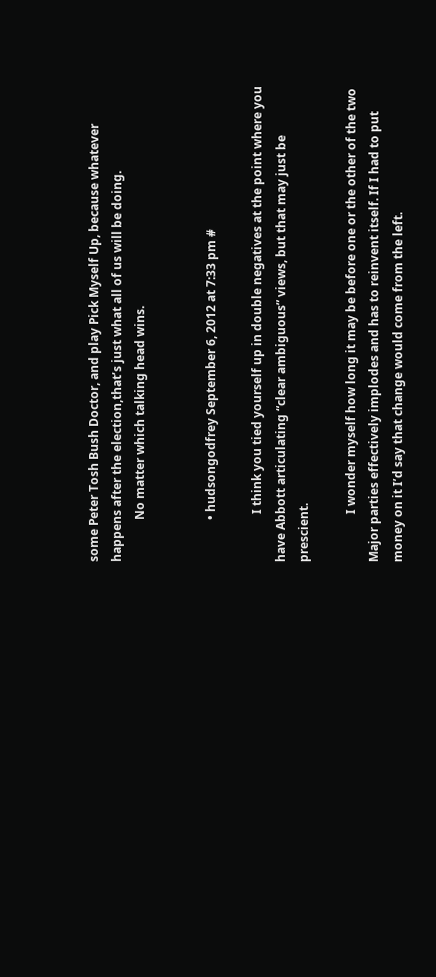some Peter Tosh Bush Doctor, and play Pick Myself Up, because whatever happens after the election,that’s just what all of us will be doing.
              No matter which talking head wins.


              • hudsongodfrey September 6, 2012 at 7:33 pm #

                I think you tied yourself up in double negatives at the point where you have Abbott articulating “clear ambiguous” views, but that may just be prescient.

                I wonder myself how long it may be before one or the other of the two Major parties effectively implodes and has to reinvent itself. If I had to put money on it I’d say that change would come from the left.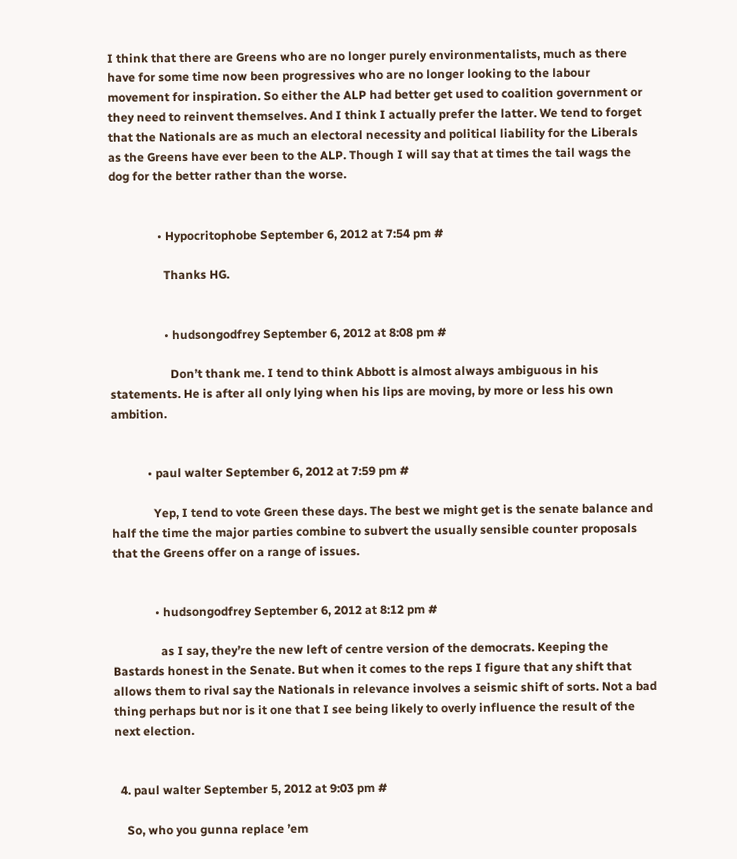I think that there are Greens who are no longer purely environmentalists, much as there have for some time now been progressives who are no longer looking to the labour movement for inspiration. So either the ALP had better get used to coalition government or they need to reinvent themselves. And I think I actually prefer the latter. We tend to forget that the Nationals are as much an electoral necessity and political liability for the Liberals as the Greens have ever been to the ALP. Though I will say that at times the tail wags the dog for the better rather than the worse.


                • Hypocritophobe September 6, 2012 at 7:54 pm #

                  Thanks HG.


                  • hudsongodfrey September 6, 2012 at 8:08 pm #

                    Don’t thank me. I tend to think Abbott is almost always ambiguous in his statements. He is after all only lying when his lips are moving, by more or less his own ambition.


            • paul walter September 6, 2012 at 7:59 pm #

              Yep, I tend to vote Green these days. The best we might get is the senate balance and half the time the major parties combine to subvert the usually sensible counter proposals that the Greens offer on a range of issues.


              • hudsongodfrey September 6, 2012 at 8:12 pm #

                as I say, they’re the new left of centre version of the democrats. Keeping the Bastards honest in the Senate. But when it comes to the reps I figure that any shift that allows them to rival say the Nationals in relevance involves a seismic shift of sorts. Not a bad thing perhaps but nor is it one that I see being likely to overly influence the result of the next election.


  4. paul walter September 5, 2012 at 9:03 pm #

    So, who you gunna replace ’em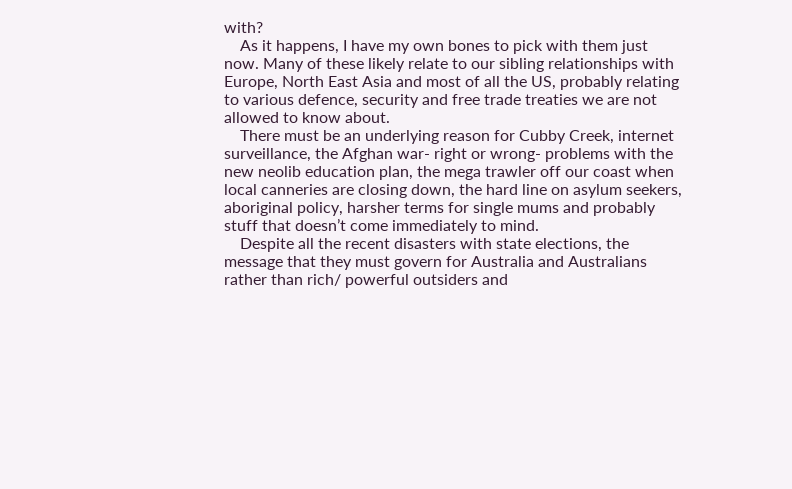with?
    As it happens, I have my own bones to pick with them just now. Many of these likely relate to our sibling relationships with Europe, North East Asia and most of all the US, probably relating to various defence, security and free trade treaties we are not allowed to know about.
    There must be an underlying reason for Cubby Creek, internet surveillance, the Afghan war- right or wrong- problems with the new neolib education plan, the mega trawler off our coast when local canneries are closing down, the hard line on asylum seekers, aboriginal policy, harsher terms for single mums and probably stuff that doesn’t come immediately to mind.
    Despite all the recent disasters with state elections, the message that they must govern for Australia and Australians rather than rich/ powerful outsiders and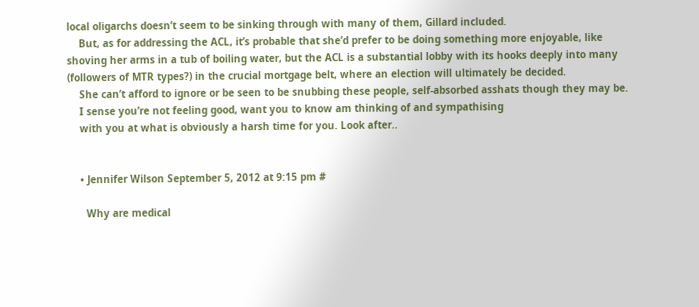local oligarchs doesn’t seem to be sinking through with many of them, Gillard included.
    But, as for addressing the ACL, it’s probable that she’d prefer to be doing something more enjoyable, like shoving her arms in a tub of boiling water, but the ACL is a substantial lobby with its hooks deeply into many (followers of MTR types?) in the crucial mortgage belt, where an election will ultimately be decided.
    She can’t afford to ignore or be seen to be snubbing these people, self-absorbed asshats though they may be.
    I sense you’re not feeling good, want you to know am thinking of and sympathising
    with you at what is obviously a harsh time for you. Look after..


    • Jennifer Wilson September 5, 2012 at 9:15 pm #

      Why are medical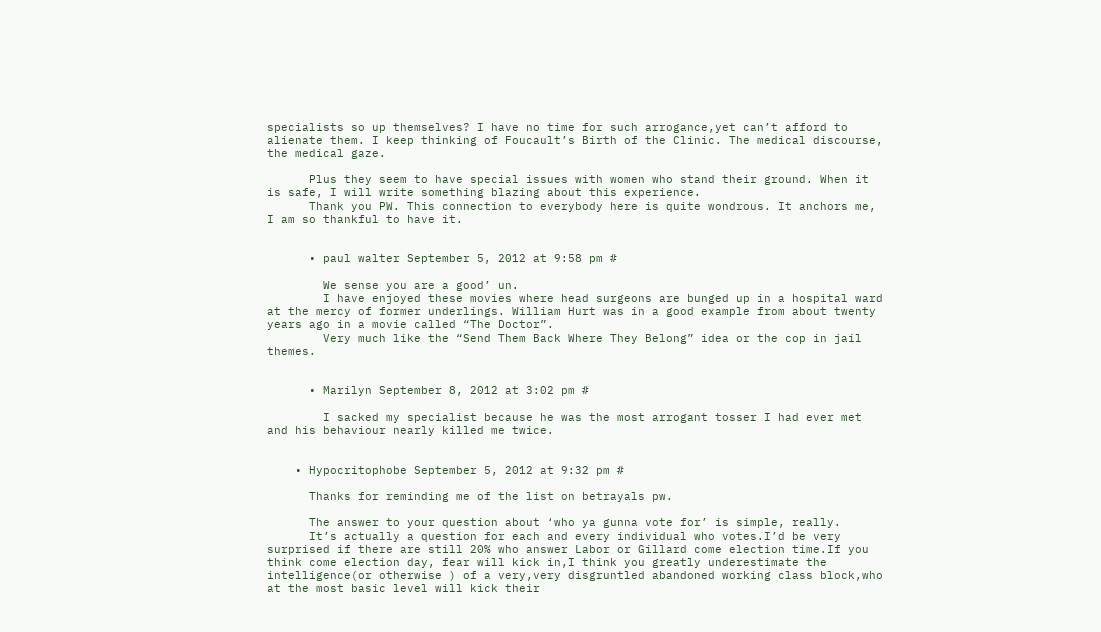specialists so up themselves? I have no time for such arrogance,yet can’t afford to alienate them. I keep thinking of Foucault’s Birth of the Clinic. The medical discourse, the medical gaze.

      Plus they seem to have special issues with women who stand their ground. When it is safe, I will write something blazing about this experience.
      Thank you PW. This connection to everybody here is quite wondrous. It anchors me, I am so thankful to have it.


      • paul walter September 5, 2012 at 9:58 pm #

        We sense you are a good’ un.
        I have enjoyed these movies where head surgeons are bunged up in a hospital ward at the mercy of former underlings. William Hurt was in a good example from about twenty years ago in a movie called “The Doctor”.
        Very much like the “Send Them Back Where They Belong” idea or the cop in jail themes.


      • Marilyn September 8, 2012 at 3:02 pm #

        I sacked my specialist because he was the most arrogant tosser I had ever met and his behaviour nearly killed me twice.


    • Hypocritophobe September 5, 2012 at 9:32 pm #

      Thanks for reminding me of the list on betrayals pw.

      The answer to your question about ‘who ya gunna vote for’ is simple, really.
      It’s actually a question for each and every individual who votes.I’d be very surprised if there are still 20% who answer Labor or Gillard come election time.If you think come election day, fear will kick in,I think you greatly underestimate the intelligence(or otherwise ) of a very,very disgruntled abandoned working class block,who at the most basic level will kick their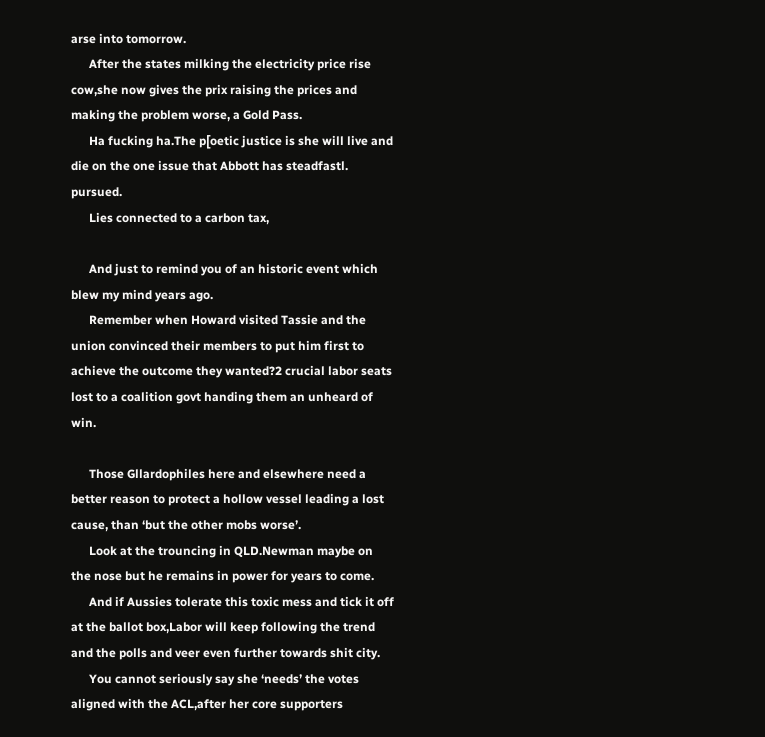arse into tomorrow.
      After the states milking the electricity price rise cow,she now gives the prix raising the prices and making the problem worse, a Gold Pass.
      Ha fucking ha.The p[oetic justice is she will live and die on the one issue that Abbott has steadfastl. pursued.
      Lies connected to a carbon tax,

      And just to remind you of an historic event which blew my mind years ago.
      Remember when Howard visited Tassie and the union convinced their members to put him first to achieve the outcome they wanted?2 crucial labor seats lost to a coalition govt handing them an unheard of win.

      Those Gllardophiles here and elsewhere need a better reason to protect a hollow vessel leading a lost cause, than ‘but the other mobs worse’.
      Look at the trouncing in QLD.Newman maybe on the nose but he remains in power for years to come.
      And if Aussies tolerate this toxic mess and tick it off at the ballot box,Labor will keep following the trend and the polls and veer even further towards shit city.
      You cannot seriously say she ‘needs’ the votes aligned with the ACL,after her core supporters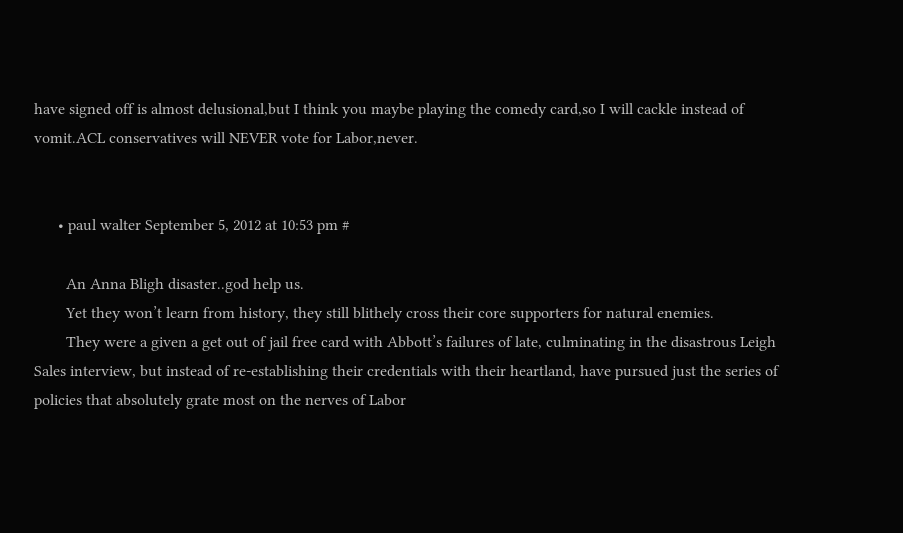have signed off is almost delusional,but I think you maybe playing the comedy card,so I will cackle instead of vomit.ACL conservatives will NEVER vote for Labor,never.


      • paul walter September 5, 2012 at 10:53 pm #

        An Anna Bligh disaster..god help us.
        Yet they won’t learn from history, they still blithely cross their core supporters for natural enemies.
        They were a given a get out of jail free card with Abbott’s failures of late, culminating in the disastrous Leigh Sales interview, but instead of re-establishing their credentials with their heartland, have pursued just the series of policies that absolutely grate most on the nerves of Labor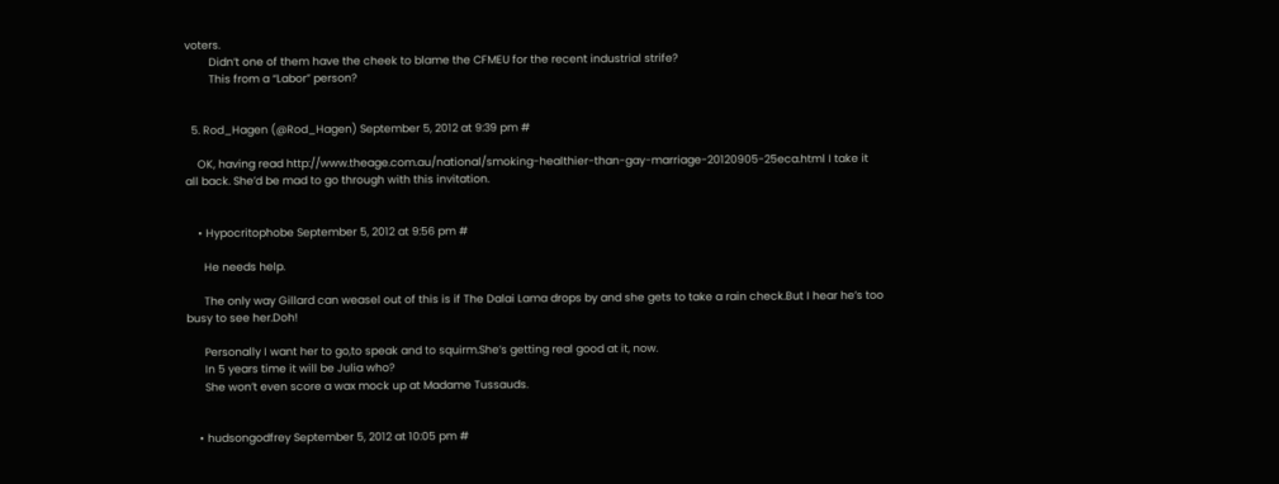voters.
        Didn’t one of them have the cheek to blame the CFMEU for the recent industrial strife?
        This from a “Labor” person?


  5. Rod_Hagen (@Rod_Hagen) September 5, 2012 at 9:39 pm #

    OK, having read http://www.theage.com.au/national/smoking-healthier-than-gay-marriage-20120905-25eca.html I take it all back. She’d be mad to go through with this invitation.


    • Hypocritophobe September 5, 2012 at 9:56 pm #

      He needs help.

      The only way Gillard can weasel out of this is if The Dalai Lama drops by and she gets to take a rain check.But I hear he’s too busy to see her.Doh!

      Personally I want her to go,to speak and to squirm.She’s getting real good at it, now.
      In 5 years time it will be Julia who?
      She won’t even score a wax mock up at Madame Tussauds.


    • hudsongodfrey September 5, 2012 at 10:05 pm #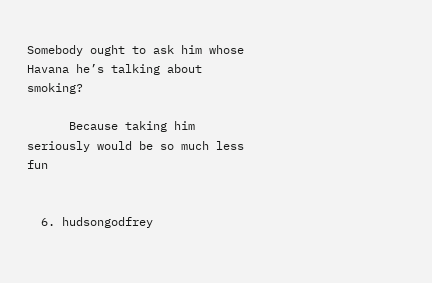Somebody ought to ask him whose Havana he’s talking about smoking?

      Because taking him seriously would be so much less fun


  6. hudsongodfrey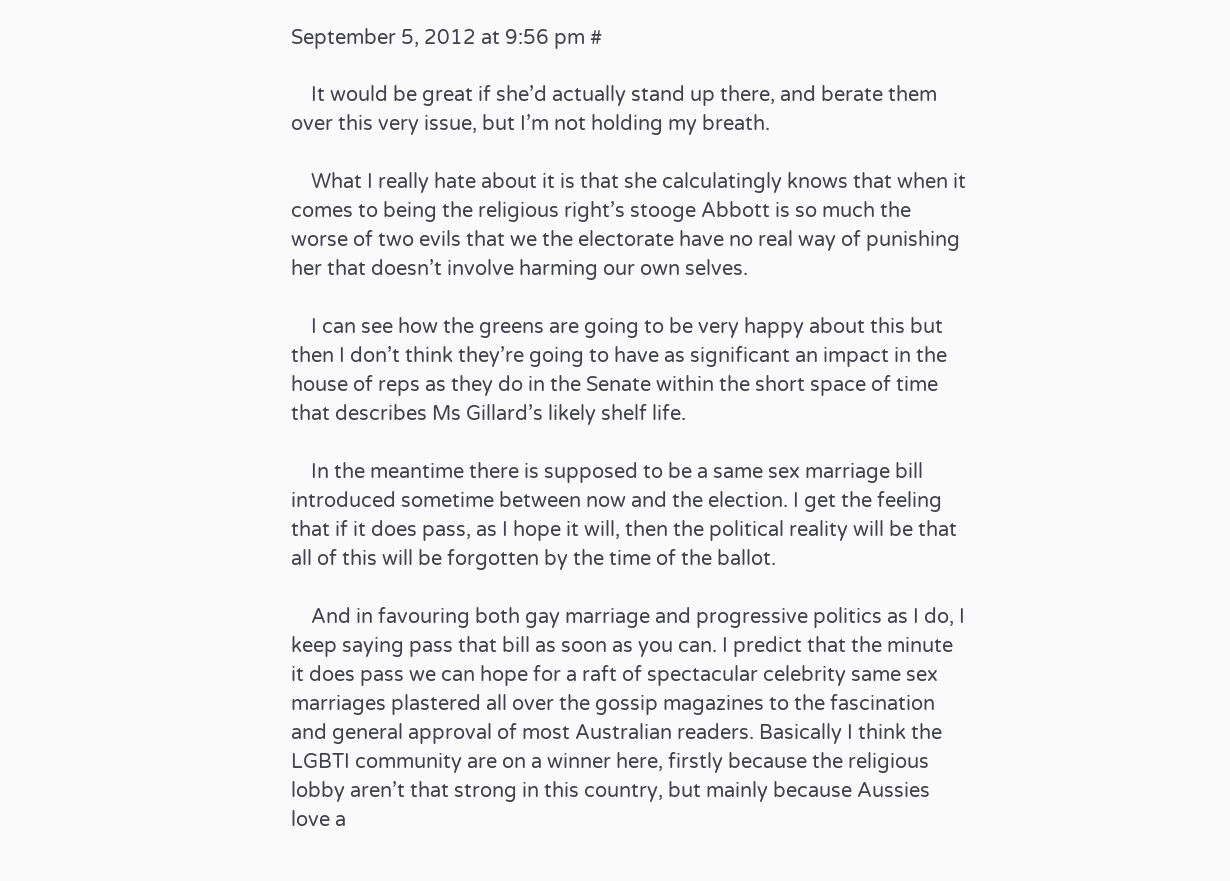September 5, 2012 at 9:56 pm #

    It would be great if she’d actually stand up there, and berate them over this very issue, but I’m not holding my breath.

    What I really hate about it is that she calculatingly knows that when it comes to being the religious right’s stooge Abbott is so much the worse of two evils that we the electorate have no real way of punishing her that doesn’t involve harming our own selves.

    I can see how the greens are going to be very happy about this but then I don’t think they’re going to have as significant an impact in the house of reps as they do in the Senate within the short space of time that describes Ms Gillard’s likely shelf life.

    In the meantime there is supposed to be a same sex marriage bill introduced sometime between now and the election. I get the feeling that if it does pass, as I hope it will, then the political reality will be that all of this will be forgotten by the time of the ballot.

    And in favouring both gay marriage and progressive politics as I do, I keep saying pass that bill as soon as you can. I predict that the minute it does pass we can hope for a raft of spectacular celebrity same sex marriages plastered all over the gossip magazines to the fascination and general approval of most Australian readers. Basically I think the LGBTI community are on a winner here, firstly because the religious lobby aren’t that strong in this country, but mainly because Aussies love a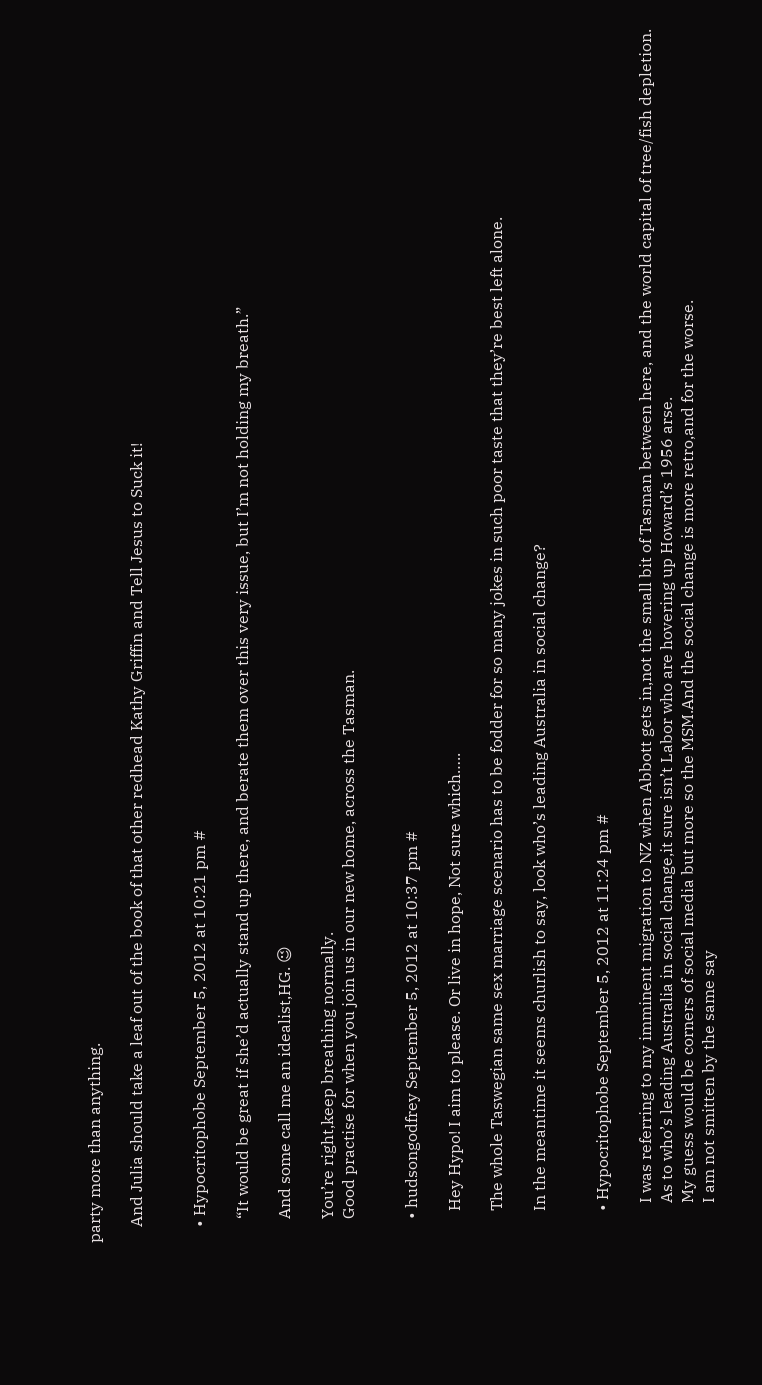party more than anything.

    And Julia should take a leaf out of the book of that other redhead Kathy Griffin and Tell Jesus to Suck it!


    • Hypocritophobe September 5, 2012 at 10:21 pm #

      “It would be great if she’d actually stand up there, and berate them over this very issue, but I’m not holding my breath.”

      And some call me an idealist,HG. 😉

      You’re right,keep breathing normally.
      Good practise for when you join us in our new home, across the Tasman.


      • hudsongodfrey September 5, 2012 at 10:37 pm #

        Hey Hypo! I aim to please. Or live in hope, Not sure which…..

        The whole Taswegian same sex marriage scenario has to be fodder for so many jokes in such poor taste that they’re best left alone.

        In the meantime it seems churlish to say, look who’s leading Australia in social change?


        • Hypocritophobe September 5, 2012 at 11:24 pm #

          I was referring to my imminent migration to NZ when Abbott gets in,not the small bit of Tasman between here, and the world capital of tree/fish depletion.
          As to who’s leading Australia in social change,it sure isn’t Labor who are hovering up Howard’s 1956 arse.
          My guess would be corners of social media but more so the MSM.And the social change is more retro,and for the worse.
          I am not smitten by the same say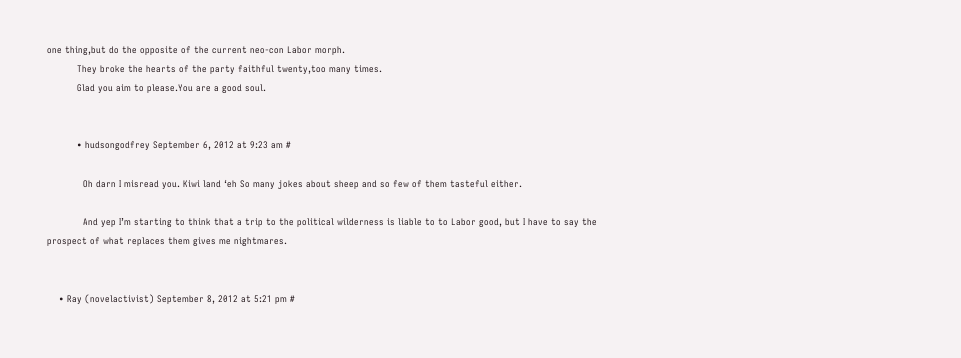one thing,but do the opposite of the current neo-con Labor morph.
          They broke the hearts of the party faithful twenty,too many times.
          Glad you aim to please.You are a good soul.


          • hudsongodfrey September 6, 2012 at 9:23 am #

            Oh darn I misread you. Kiwi land ‘eh So many jokes about sheep and so few of them tasteful either.

            And yep I’m starting to think that a trip to the political wilderness is liable to to Labor good, but I have to say the prospect of what replaces them gives me nightmares.


    • Ray (novelactivist) September 8, 2012 at 5:21 pm #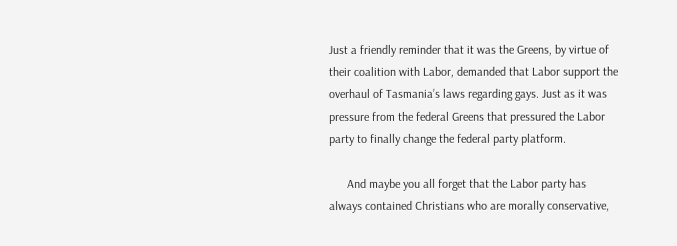Just a friendly reminder that it was the Greens, by virtue of their coalition with Labor, demanded that Labor support the overhaul of Tasmania’s laws regarding gays. Just as it was pressure from the federal Greens that pressured the Labor party to finally change the federal party platform.

      And maybe you all forget that the Labor party has always contained Christians who are morally conservative,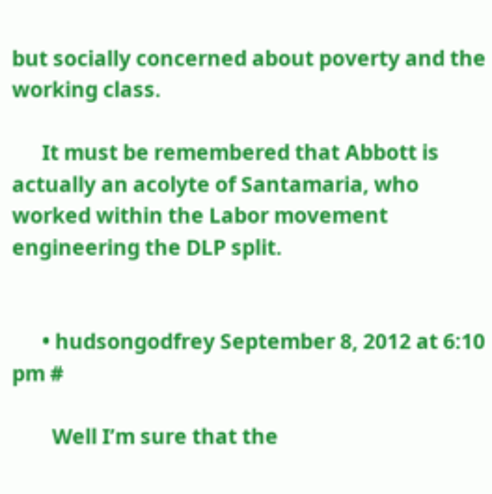but socially concerned about poverty and the working class.

      It must be remembered that Abbott is actually an acolyte of Santamaria, who worked within the Labor movement engineering the DLP split.


      • hudsongodfrey September 8, 2012 at 6:10 pm #

        Well I’m sure that the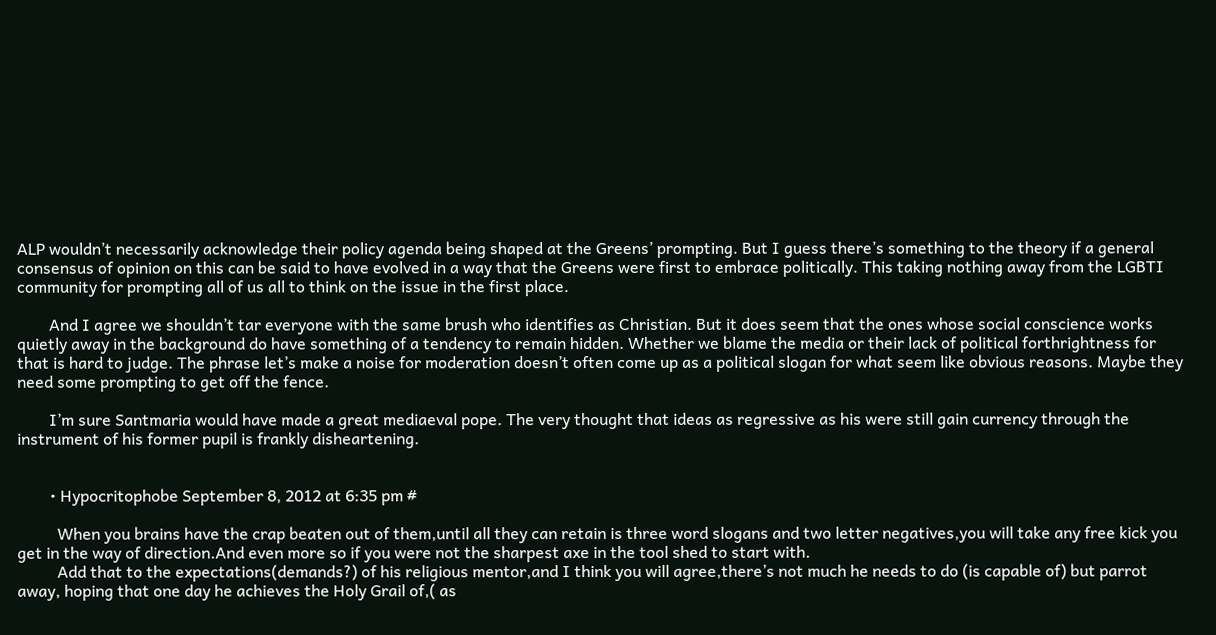ALP wouldn’t necessarily acknowledge their policy agenda being shaped at the Greens’ prompting. But I guess there’s something to the theory if a general consensus of opinion on this can be said to have evolved in a way that the Greens were first to embrace politically. This taking nothing away from the LGBTI community for prompting all of us all to think on the issue in the first place.

        And I agree we shouldn’t tar everyone with the same brush who identifies as Christian. But it does seem that the ones whose social conscience works quietly away in the background do have something of a tendency to remain hidden. Whether we blame the media or their lack of political forthrightness for that is hard to judge. The phrase let’s make a noise for moderation doesn’t often come up as a political slogan for what seem like obvious reasons. Maybe they need some prompting to get off the fence.

        I’m sure Santmaria would have made a great mediaeval pope. The very thought that ideas as regressive as his were still gain currency through the instrument of his former pupil is frankly disheartening.


        • Hypocritophobe September 8, 2012 at 6:35 pm #

          When you brains have the crap beaten out of them,until all they can retain is three word slogans and two letter negatives,you will take any free kick you get in the way of direction.And even more so if you were not the sharpest axe in the tool shed to start with.
          Add that to the expectations(demands?) of his religious mentor,and I think you will agree,there’s not much he needs to do (is capable of) but parrot away, hoping that one day he achieves the Holy Grail of,( as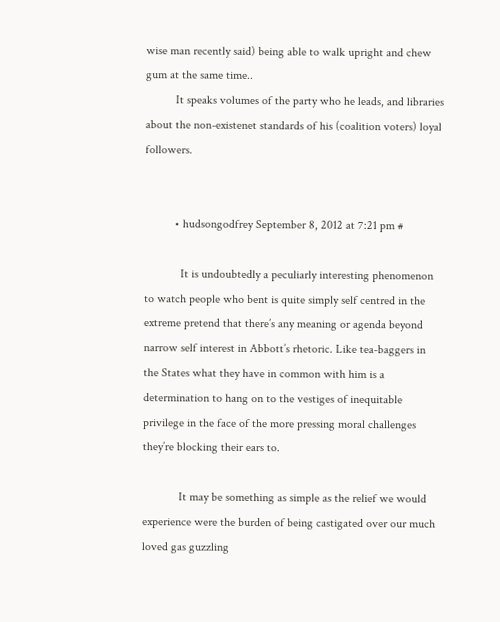wise man recently said) being able to walk upright and chew gum at the same time..
          It speaks volumes of the party who he leads, and libraries about the non-existenet standards of his (coalition voters) loyal followers.


          • hudsongodfrey September 8, 2012 at 7:21 pm #

            It is undoubtedly a peculiarly interesting phenomenon to watch people who bent is quite simply self centred in the extreme pretend that there’s any meaning or agenda beyond narrow self interest in Abbott’s rhetoric. Like tea-baggers in the States what they have in common with him is a determination to hang on to the vestiges of inequitable privilege in the face of the more pressing moral challenges they’re blocking their ears to.

            It may be something as simple as the relief we would experience were the burden of being castigated over our much loved gas guzzling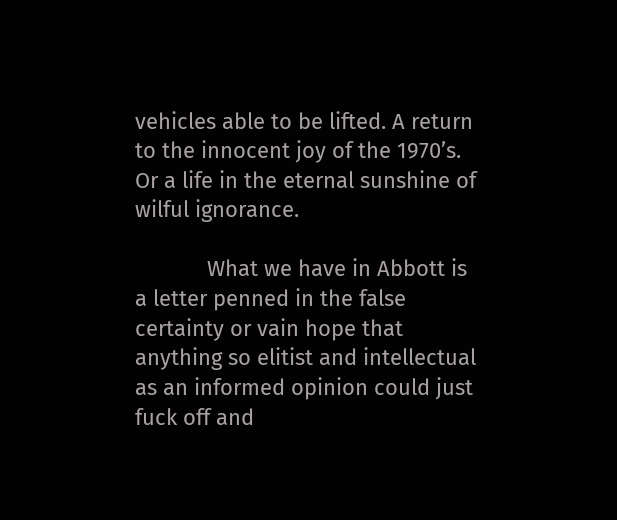vehicles able to be lifted. A return to the innocent joy of the 1970’s. Or a life in the eternal sunshine of wilful ignorance.

            What we have in Abbott is a letter penned in the false certainty or vain hope that anything so elitist and intellectual as an informed opinion could just fuck off and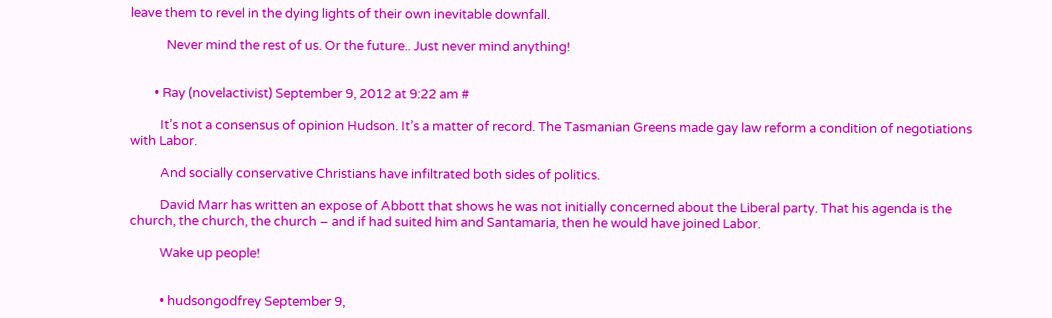leave them to revel in the dying lights of their own inevitable downfall.

            Never mind the rest of us. Or the future.. Just never mind anything!


        • Ray (novelactivist) September 9, 2012 at 9:22 am #

          It’s not a consensus of opinion Hudson. It’s a matter of record. The Tasmanian Greens made gay law reform a condition of negotiations with Labor.

          And socially conservative Christians have infiltrated both sides of politics.

          David Marr has written an expose of Abbott that shows he was not initially concerned about the Liberal party. That his agenda is the church, the church, the church – and if had suited him and Santamaria, then he would have joined Labor.

          Wake up people!


          • hudsongodfrey September 9,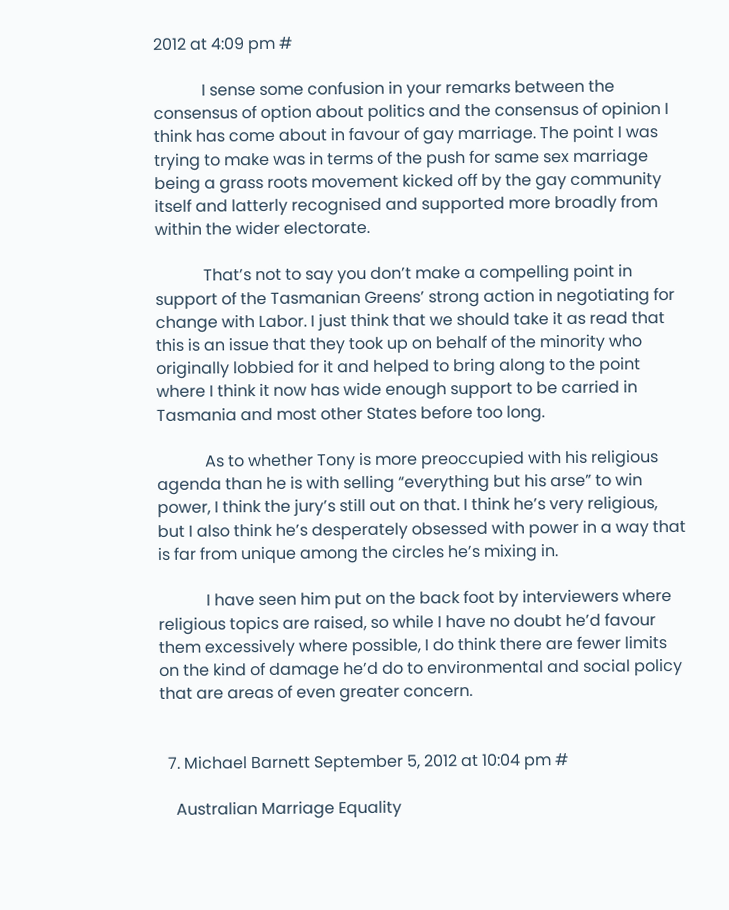2012 at 4:09 pm #

            I sense some confusion in your remarks between the consensus of option about politics and the consensus of opinion I think has come about in favour of gay marriage. The point I was trying to make was in terms of the push for same sex marriage being a grass roots movement kicked off by the gay community itself and latterly recognised and supported more broadly from within the wider electorate.

            That’s not to say you don’t make a compelling point in support of the Tasmanian Greens’ strong action in negotiating for change with Labor. I just think that we should take it as read that this is an issue that they took up on behalf of the minority who originally lobbied for it and helped to bring along to the point where I think it now has wide enough support to be carried in Tasmania and most other States before too long.

            As to whether Tony is more preoccupied with his religious agenda than he is with selling “everything but his arse” to win power, I think the jury’s still out on that. I think he’s very religious, but I also think he’s desperately obsessed with power in a way that is far from unique among the circles he’s mixing in.

            I have seen him put on the back foot by interviewers where religious topics are raised, so while I have no doubt he’d favour them excessively where possible, I do think there are fewer limits on the kind of damage he’d do to environmental and social policy that are areas of even greater concern.


  7. Michael Barnett September 5, 2012 at 10:04 pm #

    Australian Marriage Equality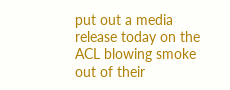put out a media release today on the ACL blowing smoke out of their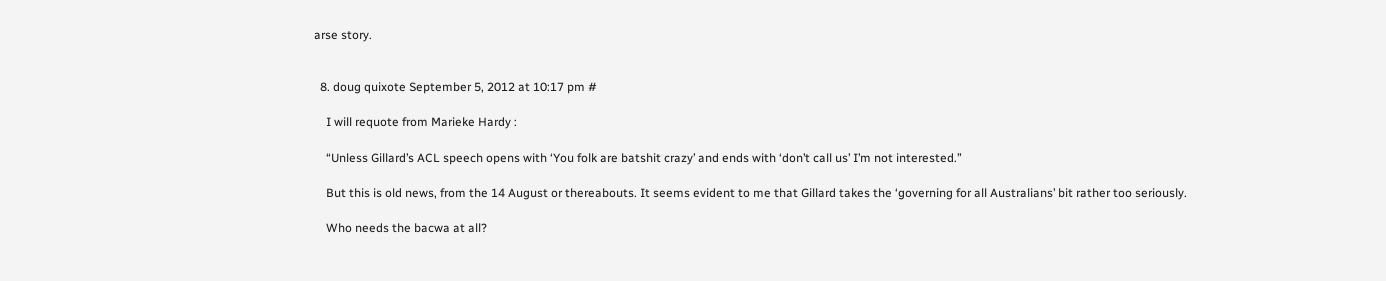arse story.


  8. doug quixote September 5, 2012 at 10:17 pm #

    I will requote from Marieke Hardy :

    “Unless Gillard’s ACL speech opens with ‘You folk are batshit crazy’ and ends with ‘don’t call us’ I’m not interested.”

    But this is old news, from the 14 August or thereabouts. It seems evident to me that Gillard takes the ‘governing for all Australians’ bit rather too seriously.

    Who needs the bacwa at all?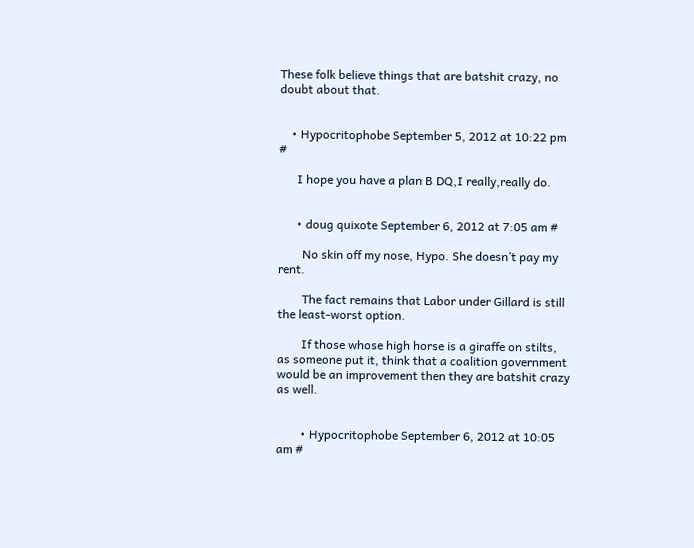These folk believe things that are batshit crazy, no doubt about that.


    • Hypocritophobe September 5, 2012 at 10:22 pm #

      I hope you have a plan B DQ,I really,really do.


      • doug quixote September 6, 2012 at 7:05 am #

        No skin off my nose, Hypo. She doesn’t pay my rent.

        The fact remains that Labor under Gillard is still the least-worst option.

        If those whose high horse is a giraffe on stilts, as someone put it, think that a coalition government would be an improvement then they are batshit crazy as well.


        • Hypocritophobe September 6, 2012 at 10:05 am #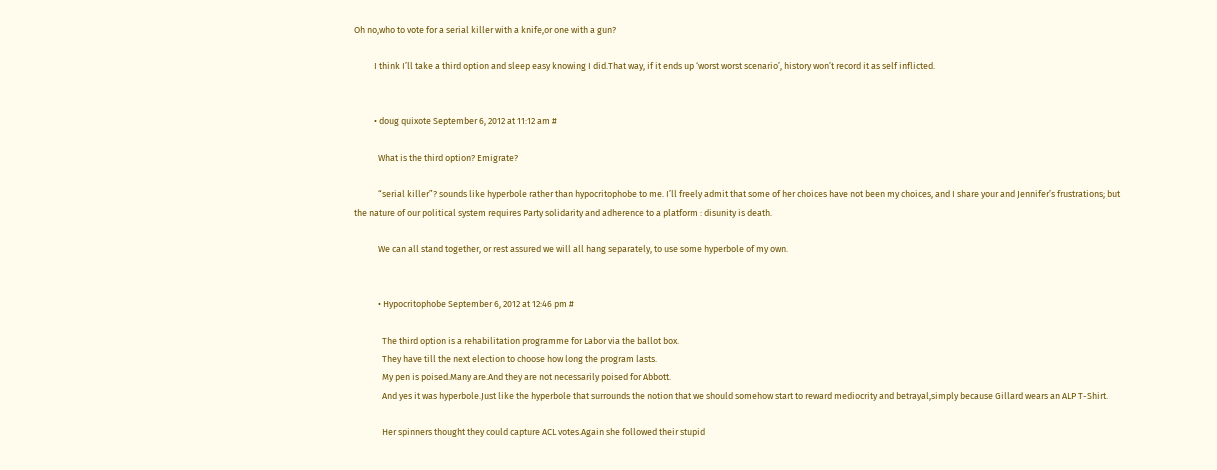Oh no,who to vote for a serial killer with a knife,or one with a gun?

          I think I’ll take a third option and sleep easy knowing I did.That way, if it ends up ‘worst worst scenario’, history won’t record it as self inflicted.


          • doug quixote September 6, 2012 at 11:12 am #

            What is the third option? Emigrate?

            “serial killer”? sounds like hyperbole rather than hypocritophobe to me. I’ll freely admit that some of her choices have not been my choices, and I share your and Jennifer’s frustrations; but the nature of our political system requires Party solidarity and adherence to a platform : disunity is death.

            We can all stand together, or rest assured we will all hang separately, to use some hyperbole of my own.


            • Hypocritophobe September 6, 2012 at 12:46 pm #

              The third option is a rehabilitation programme for Labor via the ballot box.
              They have till the next election to choose how long the program lasts.
              My pen is poised.Many are.And they are not necessarily poised for Abbott.
              And yes it was hyperbole.Just like the hyperbole that surrounds the notion that we should somehow start to reward mediocrity and betrayal,simply because Gillard wears an ALP T-Shirt.

              Her spinners thought they could capture ACL votes.Again she followed their stupid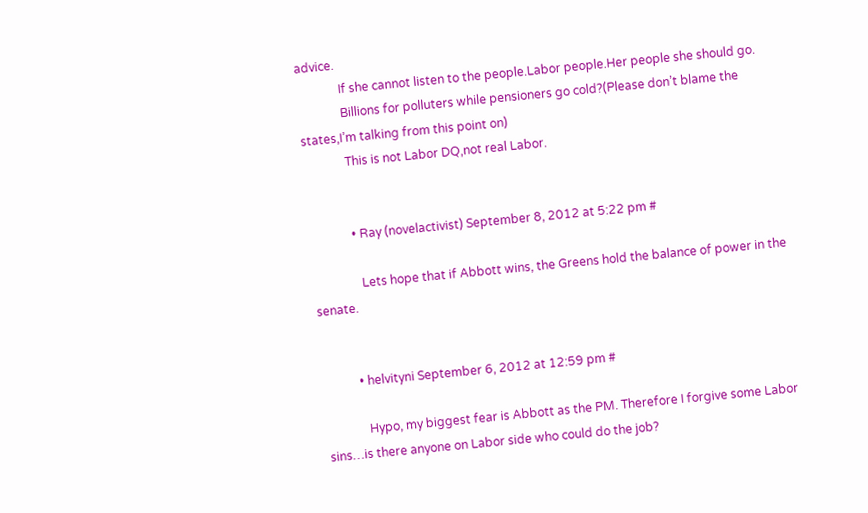advice.
              If she cannot listen to the people.Labor people.Her people she should go.
              Billions for polluters while pensioners go cold?(Please don’t blame the states,I’m talking from this point on)
              This is not Labor DQ,not real Labor.


              • Ray (novelactivist) September 8, 2012 at 5:22 pm #

                Lets hope that if Abbott wins, the Greens hold the balance of power in the senate.


            • helvityni September 6, 2012 at 12:59 pm #

              Hypo, my biggest fear is Abbott as the PM. Therefore I forgive some Labor sins…is there anyone on Labor side who could do the job?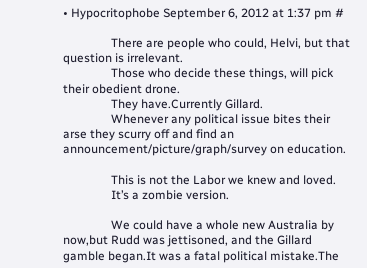• Hypocritophobe September 6, 2012 at 1:37 pm #

                There are people who could, Helvi, but that question is irrelevant.
                Those who decide these things, will pick their obedient drone.
                They have.Currently Gillard.
                Whenever any political issue bites their arse they scurry off and find an announcement/picture/graph/survey on education.

                This is not the Labor we knew and loved.
                It’s a zombie version.

                We could have a whole new Australia by now,but Rudd was jettisoned, and the Gillard gamble began.It was a fatal political mistake.The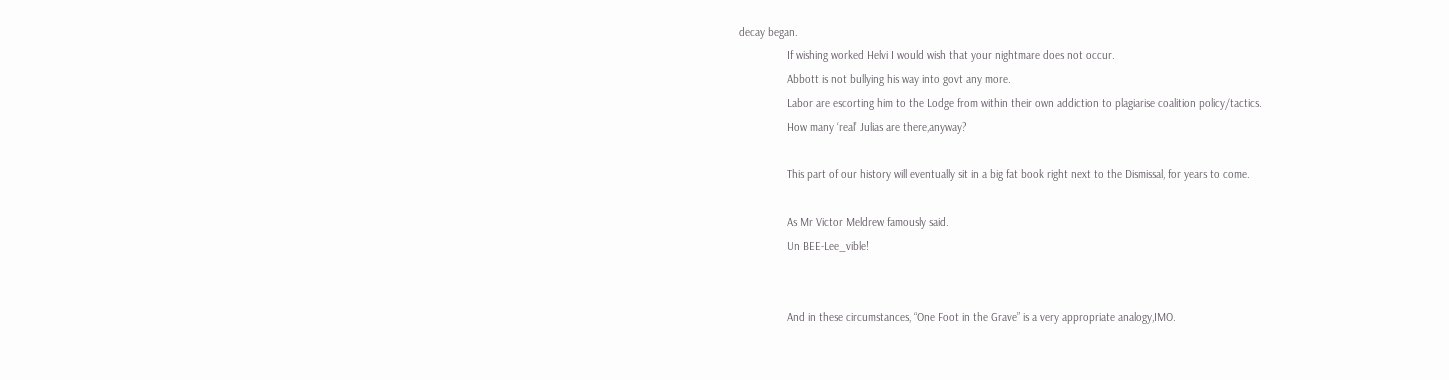decay began.
                If wishing worked Helvi I would wish that your nightmare does not occur.
                Abbott is not bullying his way into govt any more.
                Labor are escorting him to the Lodge from within their own addiction to plagiarise coalition policy/tactics.
                How many ‘real’ Julias are there,anyway?

                This part of our history will eventually sit in a big fat book right next to the Dismissal, for years to come.

                As Mr Victor Meldrew famously said.
                Un BEE-Lee_vible!


                And in these circumstances, “One Foot in the Grave” is a very appropriate analogy,IMO.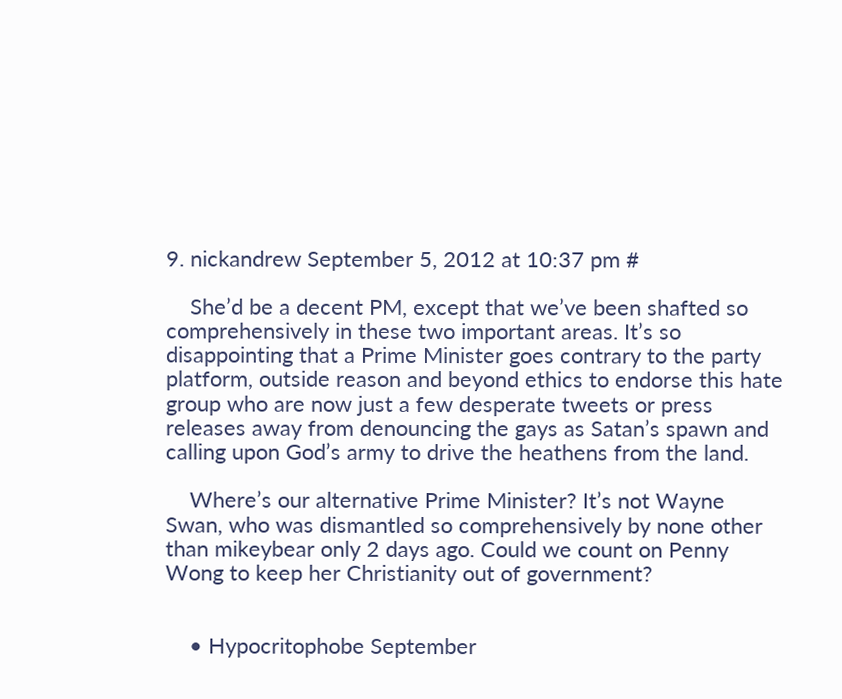9. nickandrew September 5, 2012 at 10:37 pm #

    She’d be a decent PM, except that we’ve been shafted so comprehensively in these two important areas. It’s so disappointing that a Prime Minister goes contrary to the party platform, outside reason and beyond ethics to endorse this hate group who are now just a few desperate tweets or press releases away from denouncing the gays as Satan’s spawn and calling upon God’s army to drive the heathens from the land.

    Where’s our alternative Prime Minister? It’s not Wayne Swan, who was dismantled so comprehensively by none other than mikeybear only 2 days ago. Could we count on Penny Wong to keep her Christianity out of government?


    • Hypocritophobe September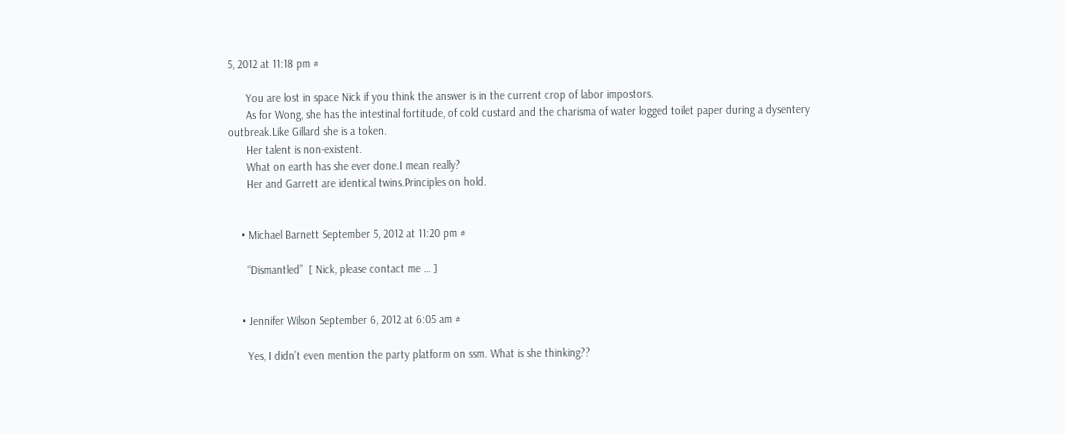5, 2012 at 11:18 pm #

      You are lost in space Nick if you think the answer is in the current crop of labor impostors.
      As for Wong, she has the intestinal fortitude, of cold custard and the charisma of water logged toilet paper during a dysentery outbreak.Like Gillard she is a token.
      Her talent is non-existent.
      What on earth has she ever done.I mean really?
      Her and Garrett are identical twins.Principles on hold.


    • Michael Barnett September 5, 2012 at 11:20 pm #

      “Dismantled”  [ Nick, please contact me … ]


    • Jennifer Wilson September 6, 2012 at 6:05 am #

      Yes, I didn’t even mention the party platform on ssm. What is she thinking??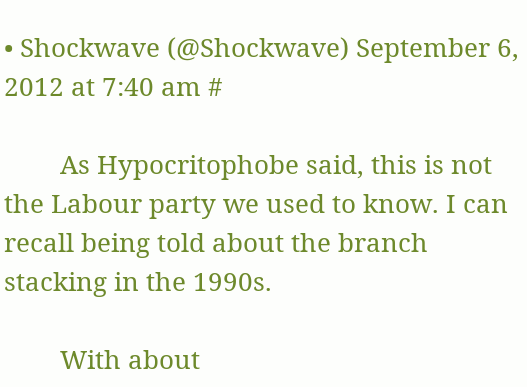• Shockwave (@Shockwave) September 6, 2012 at 7:40 am #

        As Hypocritophobe said, this is not the Labour party we used to know. I can recall being told about the branch stacking in the 1990s.

        With about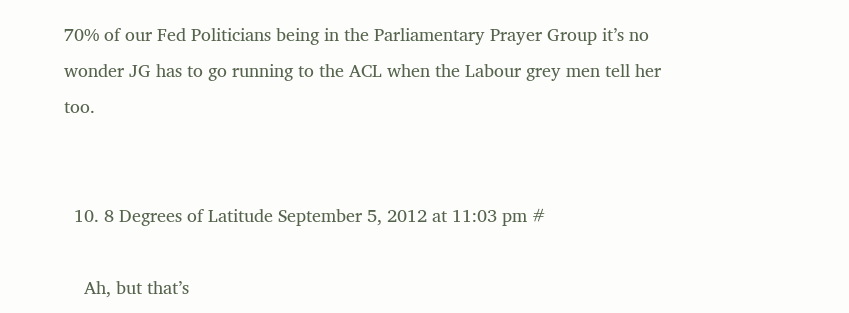70% of our Fed Politicians being in the Parliamentary Prayer Group it’s no wonder JG has to go running to the ACL when the Labour grey men tell her too.


  10. 8 Degrees of Latitude September 5, 2012 at 11:03 pm #

    Ah, but that’s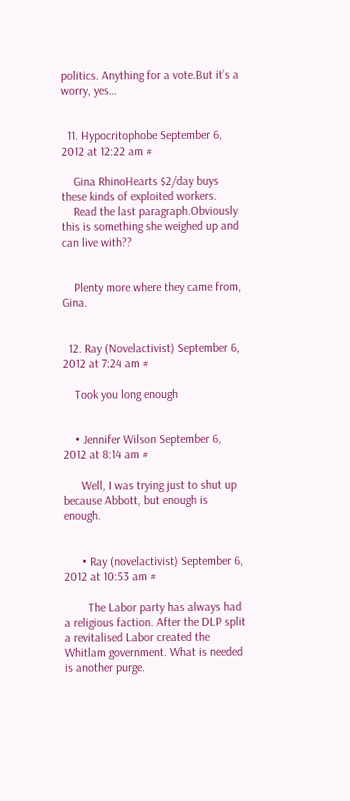politics. Anything for a vote.But it’s a worry, yes…


  11. Hypocritophobe September 6, 2012 at 12:22 am #

    Gina RhinoHearts $2/day buys these kinds of exploited workers.
    Read the last paragraph.Obviously this is something she weighed up and can live with??


    Plenty more where they came from, Gina.


  12. Ray (Novelactivist) September 6, 2012 at 7:24 am #

    Took you long enough


    • Jennifer Wilson September 6, 2012 at 8:14 am #

      Well, I was trying just to shut up because Abbott, but enough is enough.


      • Ray (novelactivist) September 6, 2012 at 10:53 am #

        The Labor party has always had a religious faction. After the DLP split a revitalised Labor created the Whitlam government. What is needed is another purge.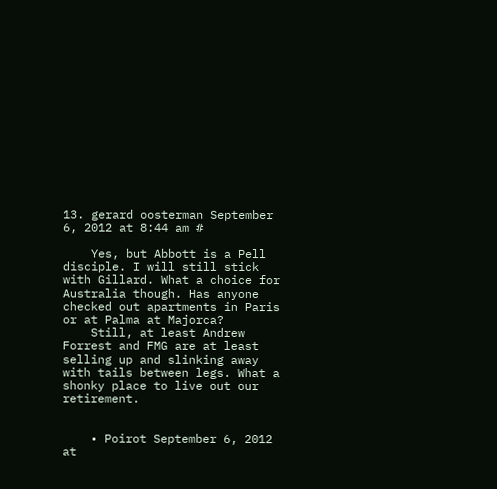13. gerard oosterman September 6, 2012 at 8:44 am #

    Yes, but Abbott is a Pell disciple. I will still stick with Gillard. What a choice for Australia though. Has anyone checked out apartments in Paris or at Palma at Majorca?
    Still, at least Andrew Forrest and FMG are at least selling up and slinking away with tails between legs. What a shonky place to live out our retirement.


    • Poirot September 6, 2012 at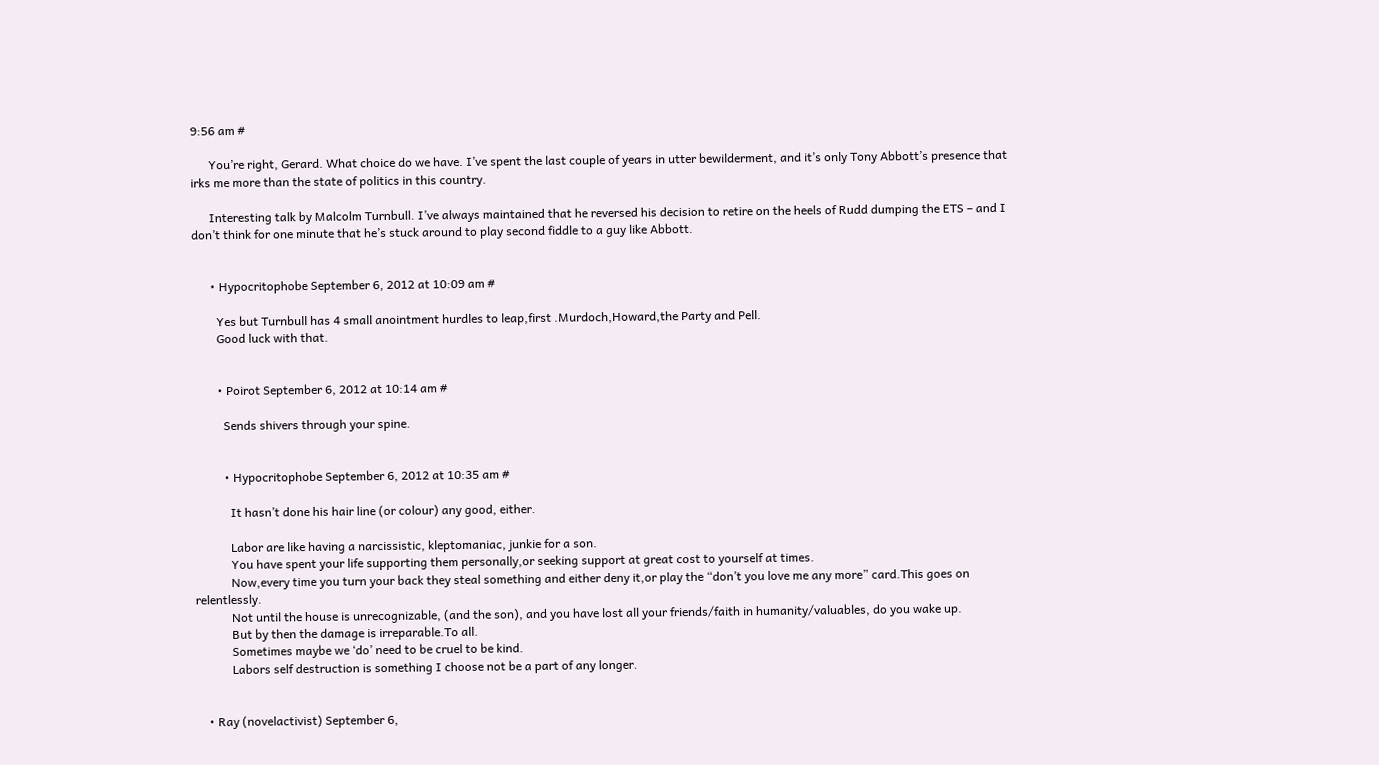9:56 am #

      You’re right, Gerard. What choice do we have. I’ve spent the last couple of years in utter bewilderment, and it’s only Tony Abbott’s presence that irks me more than the state of politics in this country.

      Interesting talk by Malcolm Turnbull. I’ve always maintained that he reversed his decision to retire on the heels of Rudd dumping the ETS – and I don’t think for one minute that he’s stuck around to play second fiddle to a guy like Abbott.


      • Hypocritophobe September 6, 2012 at 10:09 am #

        Yes but Turnbull has 4 small anointment hurdles to leap,first .Murdoch,Howard,the Party and Pell.
        Good luck with that.


        • Poirot September 6, 2012 at 10:14 am #

          Sends shivers through your spine.


          • Hypocritophobe September 6, 2012 at 10:35 am #

            It hasn’t done his hair line (or colour) any good, either.

            Labor are like having a narcissistic, kleptomaniac, junkie for a son.
            You have spent your life supporting them personally,or seeking support at great cost to yourself at times.
            Now,every time you turn your back they steal something and either deny it,or play the “don’t you love me any more” card.This goes on relentlessly.
            Not until the house is unrecognizable, (and the son), and you have lost all your friends/faith in humanity/valuables, do you wake up.
            But by then the damage is irreparable.To all.
            Sometimes maybe we ‘do’ need to be cruel to be kind.
            Labors self destruction is something I choose not be a part of any longer.


    • Ray (novelactivist) September 6,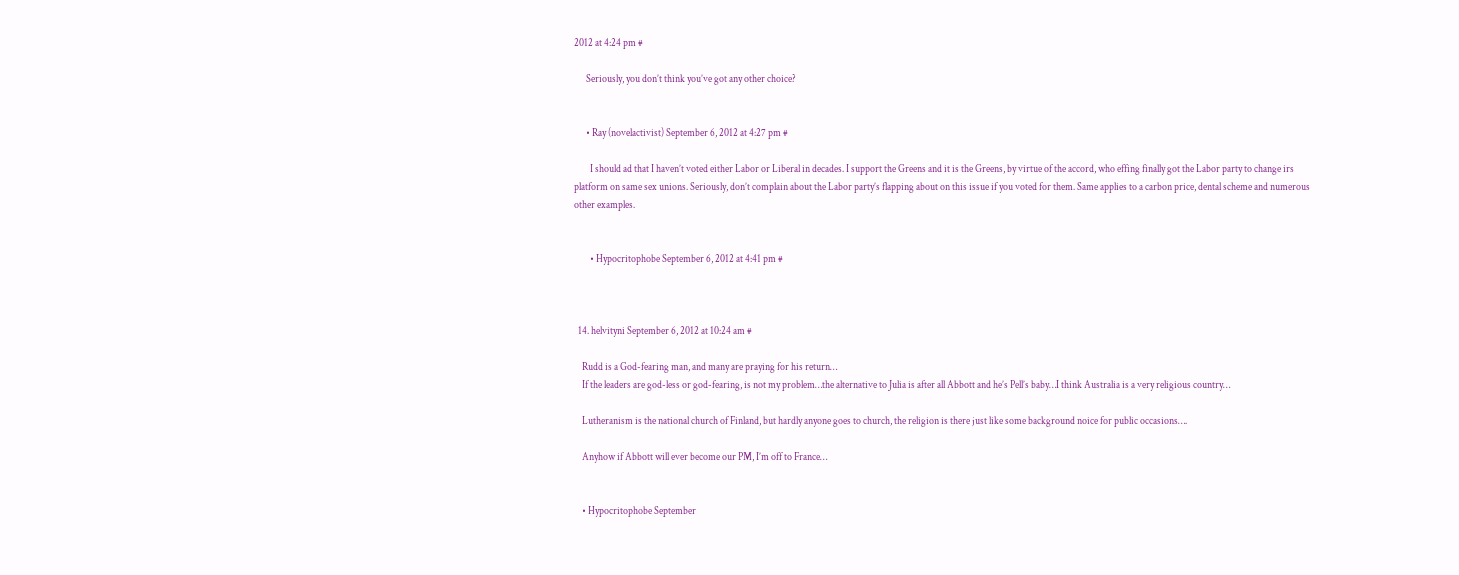2012 at 4:24 pm #

      Seriously, you don’t think you’ve got any other choice?


      • Ray (novelactivist) September 6, 2012 at 4:27 pm #

        I should ad that I haven’t voted either Labor or Liberal in decades. I support the Greens and it is the Greens, by virtue of the accord, who effing finally got the Labor party to change irs platform on same sex unions. Seriously, don’t complain about the Labor party’s flapping about on this issue if you voted for them. Same applies to a carbon price, dental scheme and numerous other examples.


        • Hypocritophobe September 6, 2012 at 4:41 pm #



  14. helvityni September 6, 2012 at 10:24 am #

    Rudd is a God-fearing man, and many are praying for his return…
    If the leaders are god-less or god-fearing, is not my problem…the alternative to Julia is after all Abbott and he’s Pell’s baby…I think Australia is a very religious country…

    Lutheranism is the national church of Finland, but hardly anyone goes to church, the religion is there just like some background noice for public occasions….

    Anyhow if Abbott will ever become our PM, I’m off to France…


    • Hypocritophobe September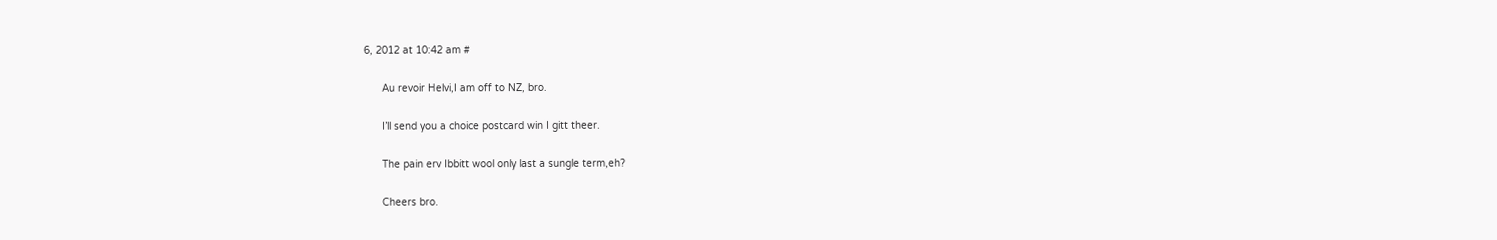6, 2012 at 10:42 am #

      Au revoir Helvi,I am off to NZ, bro.

      I’ll send you a choice postcard win I gitt theer.

      The pain erv Ibbitt wool only last a sungle term,eh?

      Cheers bro.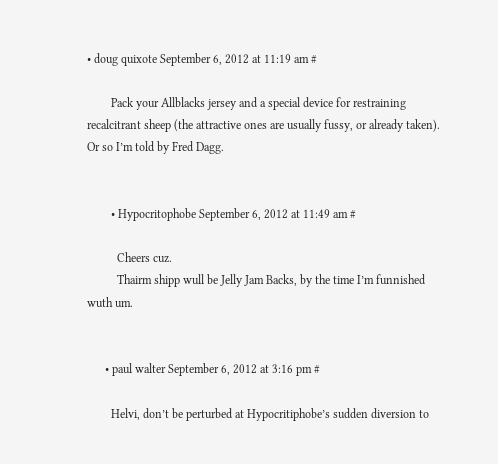• doug quixote September 6, 2012 at 11:19 am #

        Pack your Allblacks jersey and a special device for restraining recalcitrant sheep (the attractive ones are usually fussy, or already taken). Or so I’m told by Fred Dagg.


        • Hypocritophobe September 6, 2012 at 11:49 am #

          Cheers cuz.
          Thairm shipp wull be Jelly Jam Backs, by the time I’m funnished wuth um.


      • paul walter September 6, 2012 at 3:16 pm #

        Helvi, don’t be perturbed at Hypocritiphobe’s sudden diversion to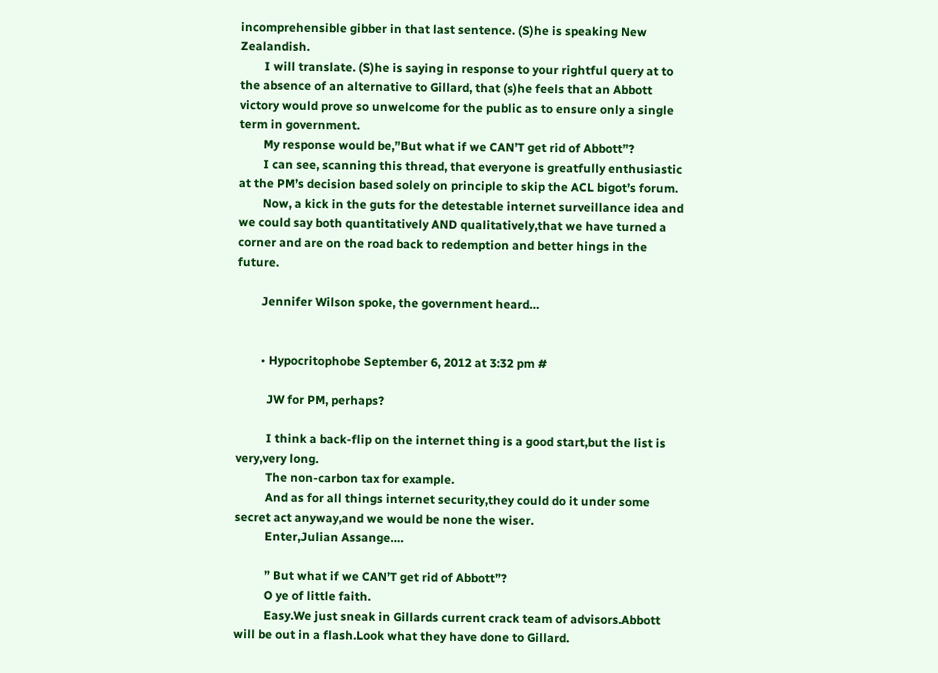incomprehensible gibber in that last sentence. (S)he is speaking New Zealandish.
        I will translate. (S)he is saying in response to your rightful query at to the absence of an alternative to Gillard, that (s)he feels that an Abbott victory would prove so unwelcome for the public as to ensure only a single term in government.
        My response would be,”But what if we CAN’T get rid of Abbott”?
        I can see, scanning this thread, that everyone is greatfully enthusiastic at the PM’s decision based solely on principle to skip the ACL bigot’s forum.
        Now, a kick in the guts for the detestable internet surveillance idea and we could say both quantitatively AND qualitatively,that we have turned a corner and are on the road back to redemption and better hings in the future.

        Jennifer Wilson spoke, the government heard…


        • Hypocritophobe September 6, 2012 at 3:32 pm #

          JW for PM, perhaps?

          I think a back-flip on the internet thing is a good start,but the list is very,very long.
          The non-carbon tax for example.
          And as for all things internet security,they could do it under some secret act anyway,and we would be none the wiser.
          Enter,Julian Assange….

          ” But what if we CAN’T get rid of Abbott”?
          O ye of little faith.
          Easy.We just sneak in Gillards current crack team of advisors.Abbott will be out in a flash.Look what they have done to Gillard.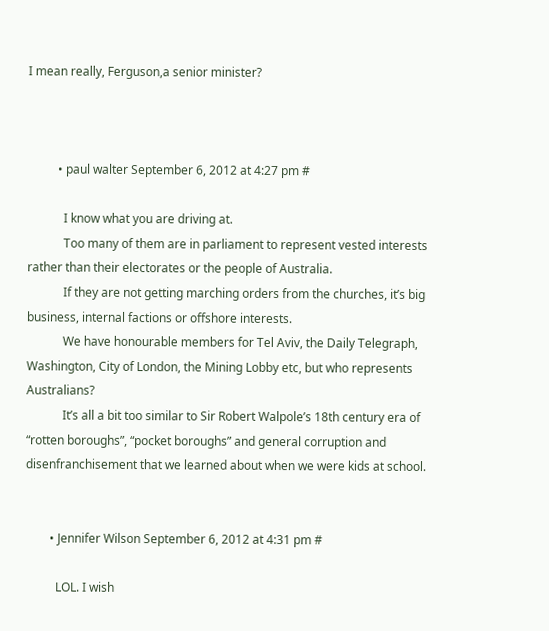I mean really, Ferguson,a senior minister?



          • paul walter September 6, 2012 at 4:27 pm #

            I know what you are driving at.
            Too many of them are in parliament to represent vested interests rather than their electorates or the people of Australia.
            If they are not getting marching orders from the churches, it’s big business, internal factions or offshore interests.
            We have honourable members for Tel Aviv, the Daily Telegraph, Washington, City of London, the Mining Lobby etc, but who represents Australians?
            It’s all a bit too similar to Sir Robert Walpole’s 18th century era of “rotten boroughs”, “pocket boroughs” and general corruption and disenfranchisement that we learned about when we were kids at school.


        • Jennifer Wilson September 6, 2012 at 4:31 pm #

          LOL. I wish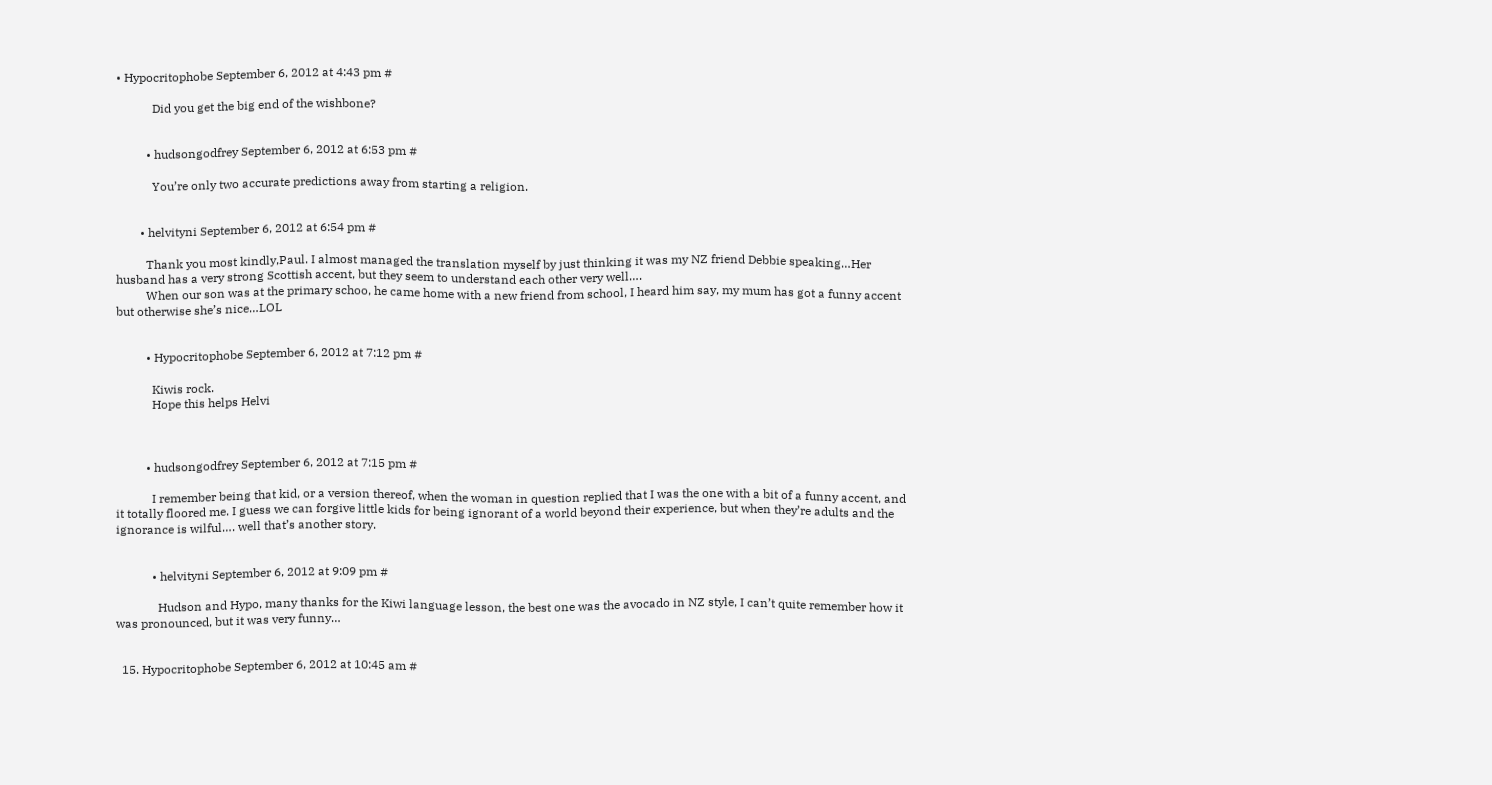• Hypocritophobe September 6, 2012 at 4:43 pm #

            Did you get the big end of the wishbone?


          • hudsongodfrey September 6, 2012 at 6:53 pm #

            You’re only two accurate predictions away from starting a religion.


        • helvityni September 6, 2012 at 6:54 pm #

          Thank you most kindly,Paul. I almost managed the translation myself by just thinking it was my NZ friend Debbie speaking…Her husband has a very strong Scottish accent, but they seem to understand each other very well….
          When our son was at the primary schoo, he came home with a new friend from school, I heard him say, my mum has got a funny accent but otherwise she’s nice…LOL


          • Hypocritophobe September 6, 2012 at 7:12 pm #

            Kiwis rock.
            Hope this helps Helvi



          • hudsongodfrey September 6, 2012 at 7:15 pm #

            I remember being that kid, or a version thereof, when the woman in question replied that I was the one with a bit of a funny accent, and it totally floored me. I guess we can forgive little kids for being ignorant of a world beyond their experience, but when they’re adults and the ignorance is wilful…. well that’s another story.


            • helvityni September 6, 2012 at 9:09 pm #

              Hudson and Hypo, many thanks for the Kiwi language lesson, the best one was the avocado in NZ style, I can’t quite remember how it was pronounced, but it was very funny…


  15. Hypocritophobe September 6, 2012 at 10:45 am #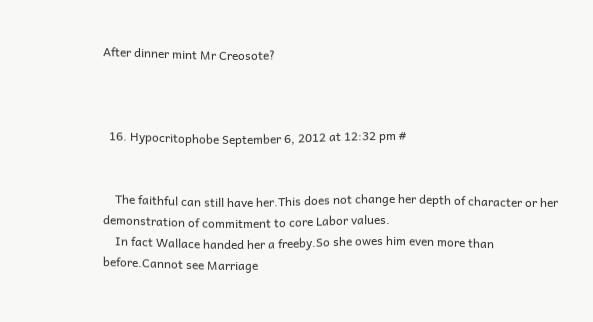After dinner mint Mr Creosote?



  16. Hypocritophobe September 6, 2012 at 12:32 pm #


    The faithful can still have her.This does not change her depth of character or her demonstration of commitment to core Labor values.
    In fact Wallace handed her a freeby.So she owes him even more than before.Cannot see Marriage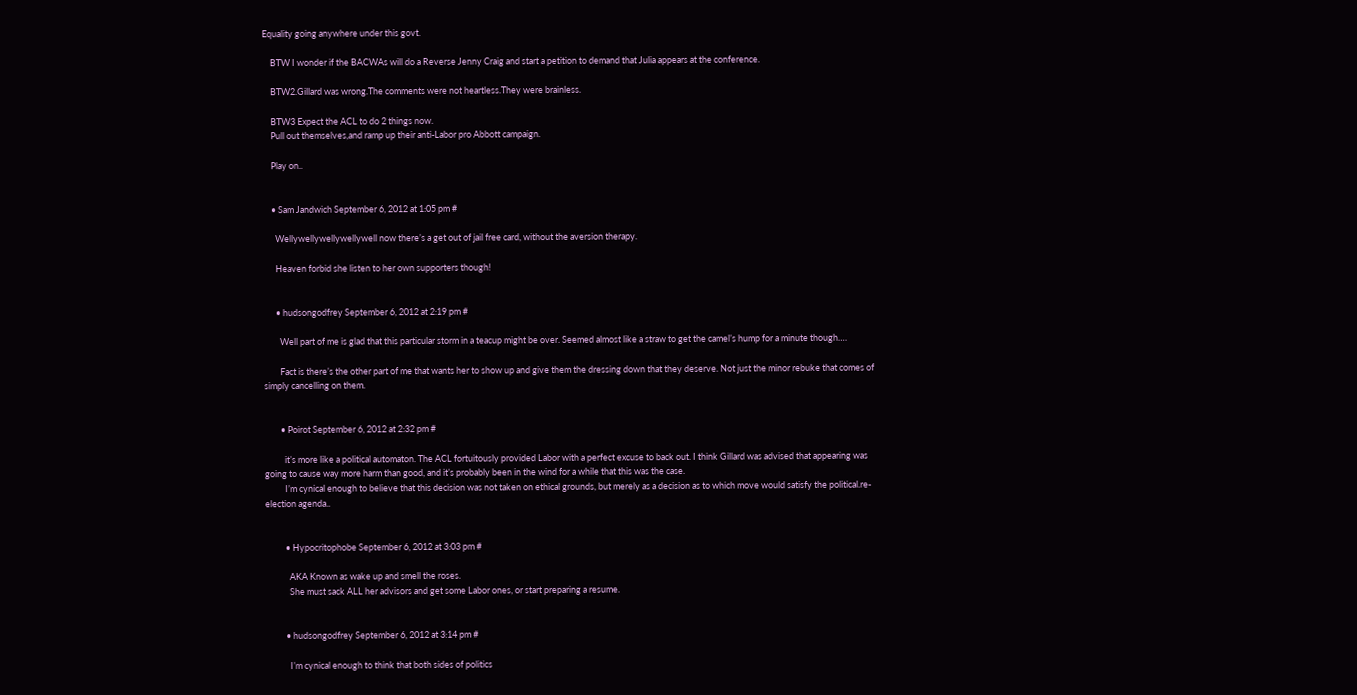Equality going anywhere under this govt.

    BTW I wonder if the BACWAs will do a Reverse Jenny Craig and start a petition to demand that Julia appears at the conference.

    BTW2.Gillard was wrong.The comments were not heartless.They were brainless.

    BTW3 Expect the ACL to do 2 things now.
    Pull out themselves,and ramp up their anti-Labor pro Abbott campaign.

    Play on..


    • Sam Jandwich September 6, 2012 at 1:05 pm #

      Wellywellywellywellywell now there’s a get out of jail free card, without the aversion therapy.

      Heaven forbid she listen to her own supporters though!


      • hudsongodfrey September 6, 2012 at 2:19 pm #

        Well part of me is glad that this particular storm in a teacup might be over. Seemed almost like a straw to get the camel’s hump for a minute though….

        Fact is there’s the other part of me that wants her to show up and give them the dressing down that they deserve. Not just the minor rebuke that comes of simply cancelling on them.


        • Poirot September 6, 2012 at 2:32 pm #

          it’s more like a political automaton. The ACL fortuitously provided Labor with a perfect excuse to back out. I think Gillard was advised that appearing was going to cause way more harm than good, and it’s probably been in the wind for a while that this was the case.
          I’m cynical enough to believe that this decision was not taken on ethical grounds, but merely as a decision as to which move would satisfy the political.re-election agenda..


          • Hypocritophobe September 6, 2012 at 3:03 pm #

            AKA Known as wake up and smell the roses.
            She must sack ALL her advisors and get some Labor ones, or start preparing a resume.


          • hudsongodfrey September 6, 2012 at 3:14 pm #

            I’m cynical enough to think that both sides of politics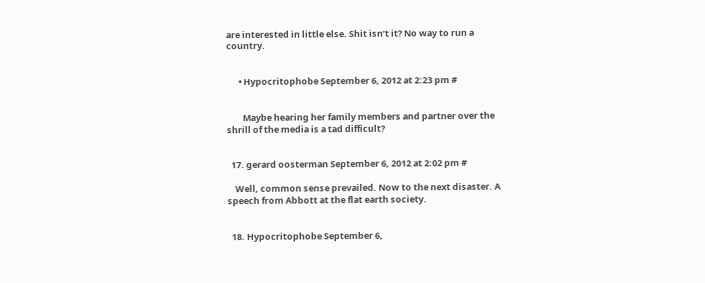are interested in little else. Shit isn’t it? No way to run a country.


      • Hypocritophobe September 6, 2012 at 2:23 pm #


        Maybe hearing her family members and partner over the shrill of the media is a tad difficult?


  17. gerard oosterman September 6, 2012 at 2:02 pm #

    Well, common sense prevailed. Now to the next disaster. A speech from Abbott at the flat earth society.


  18. Hypocritophobe September 6,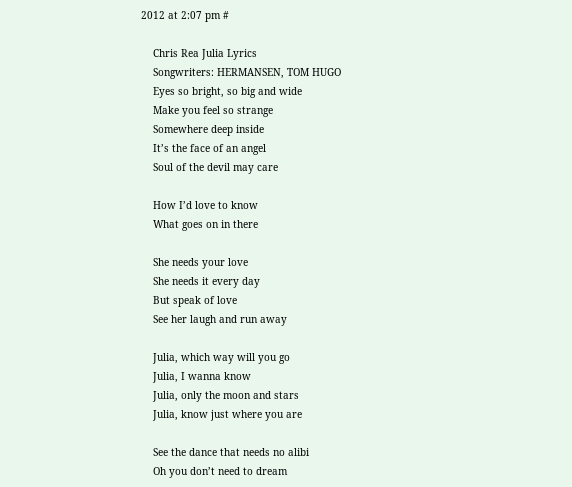2012 at 2:07 pm #

    Chris Rea Julia Lyrics
    Songwriters: HERMANSEN, TOM HUGO
    Eyes so bright, so big and wide
    Make you feel so strange
    Somewhere deep inside
    It’s the face of an angel
    Soul of the devil may care

    How I’d love to know
    What goes on in there

    She needs your love
    She needs it every day
    But speak of love
    See her laugh and run away

    Julia, which way will you go
    Julia, I wanna know
    Julia, only the moon and stars
    Julia, know just where you are

    See the dance that needs no alibi
    Oh you don’t need to dream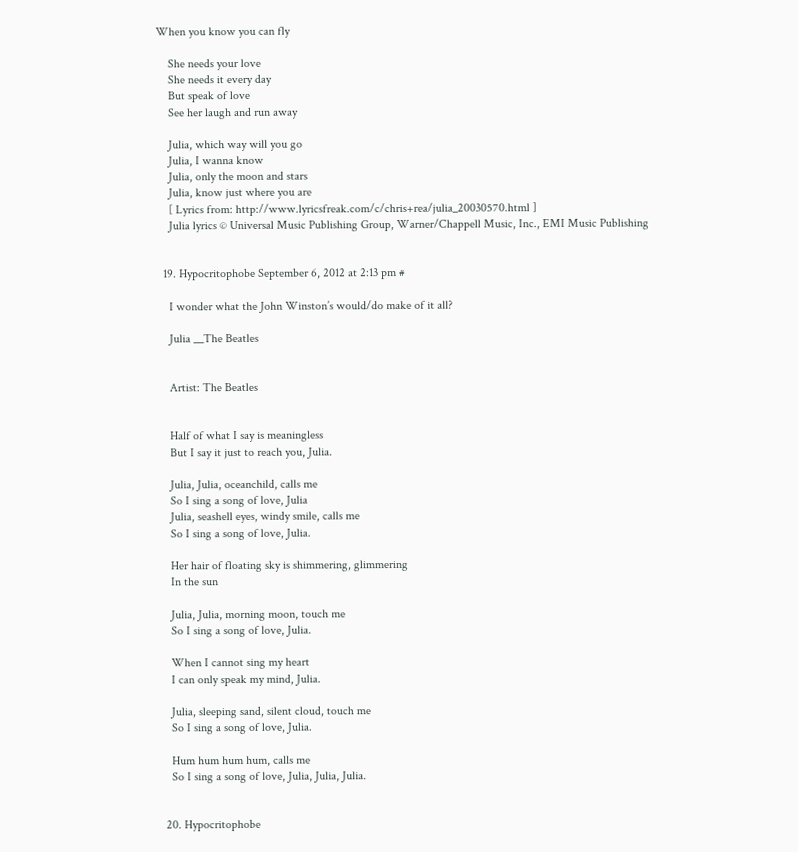When you know you can fly

    She needs your love
    She needs it every day
    But speak of love
    See her laugh and run away

    Julia, which way will you go
    Julia, I wanna know
    Julia, only the moon and stars
    Julia, know just where you are
    [ Lyrics from: http://www.lyricsfreak.com/c/chris+rea/julia_20030570.html ]
    Julia lyrics © Universal Music Publishing Group, Warner/Chappell Music, Inc., EMI Music Publishing


  19. Hypocritophobe September 6, 2012 at 2:13 pm #

    I wonder what the John Winston’s would/do make of it all?

    Julia __The Beatles


    Artist: The Beatles


    Half of what I say is meaningless
    But I say it just to reach you, Julia.

    Julia, Julia, oceanchild, calls me
    So I sing a song of love, Julia
    Julia, seashell eyes, windy smile, calls me
    So I sing a song of love, Julia.

    Her hair of floating sky is shimmering, glimmering
    In the sun

    Julia, Julia, morning moon, touch me
    So I sing a song of love, Julia.

    When I cannot sing my heart
    I can only speak my mind, Julia.

    Julia, sleeping sand, silent cloud, touch me
    So I sing a song of love, Julia.

    Hum hum hum hum, calls me
    So I sing a song of love, Julia, Julia, Julia.


  20. Hypocritophobe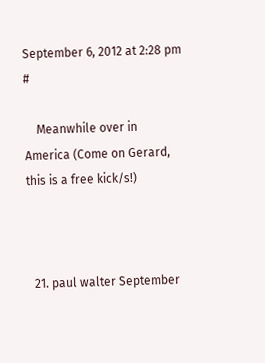September 6, 2012 at 2:28 pm #

    Meanwhile over in America (Come on Gerard, this is a free kick/s!)



  21. paul walter September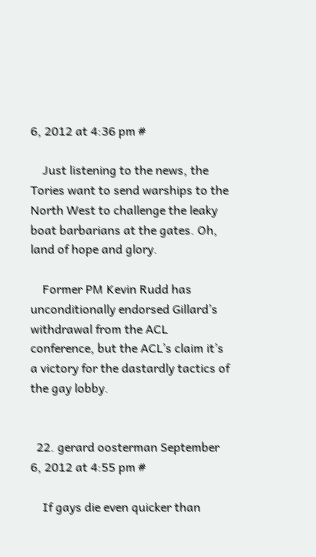6, 2012 at 4:36 pm #

    Just listening to the news, the Tories want to send warships to the North West to challenge the leaky boat barbarians at the gates. Oh, land of hope and glory.

    Former PM Kevin Rudd has unconditionally endorsed Gillard’s withdrawal from the ACL conference, but the ACL’s claim it’s a victory for the dastardly tactics of the gay lobby.


  22. gerard oosterman September 6, 2012 at 4:55 pm #

    If gays die even quicker than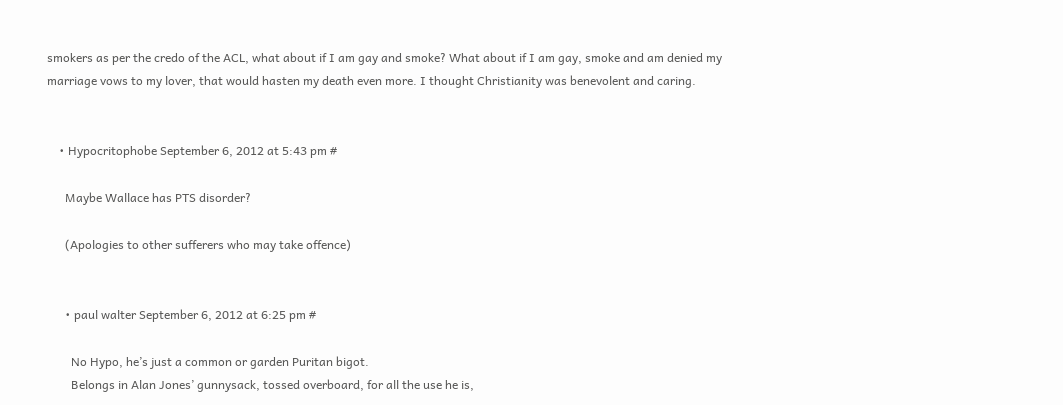smokers as per the credo of the ACL, what about if I am gay and smoke? What about if I am gay, smoke and am denied my marriage vows to my lover, that would hasten my death even more. I thought Christianity was benevolent and caring.


    • Hypocritophobe September 6, 2012 at 5:43 pm #

      Maybe Wallace has PTS disorder?

      (Apologies to other sufferers who may take offence)


      • paul walter September 6, 2012 at 6:25 pm #

        No Hypo, he’s just a common or garden Puritan bigot.
        Belongs in Alan Jones’ gunnysack, tossed overboard, for all the use he is,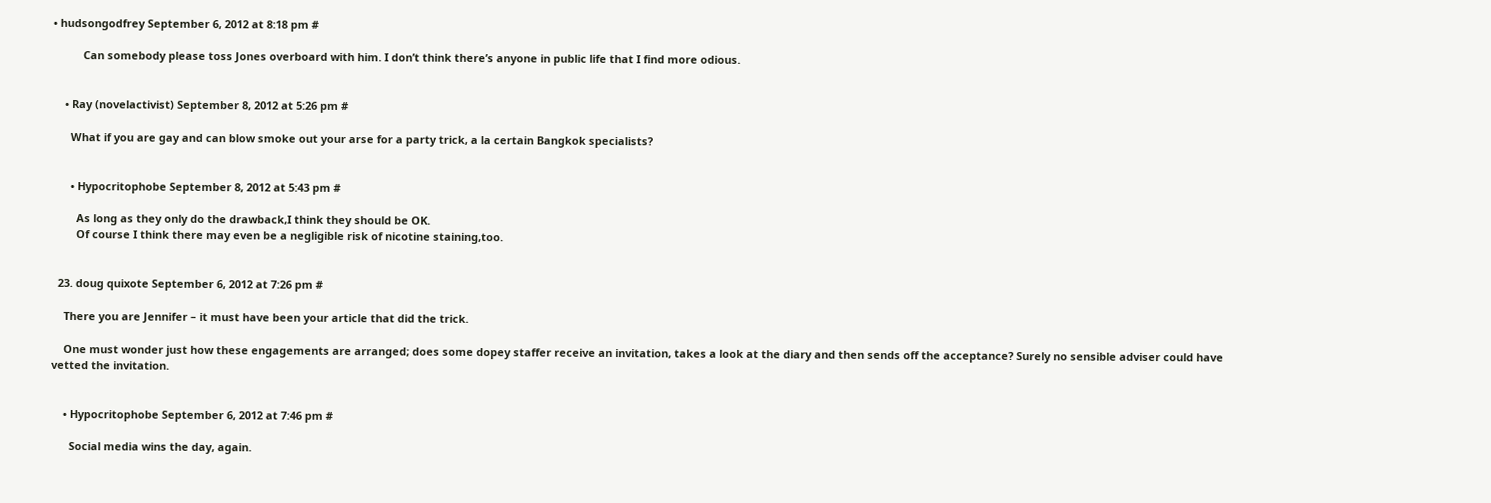• hudsongodfrey September 6, 2012 at 8:18 pm #

          Can somebody please toss Jones overboard with him. I don’t think there’s anyone in public life that I find more odious.


    • Ray (novelactivist) September 8, 2012 at 5:26 pm #

      What if you are gay and can blow smoke out your arse for a party trick, a la certain Bangkok specialists?


      • Hypocritophobe September 8, 2012 at 5:43 pm #

        As long as they only do the drawback,I think they should be OK.
        Of course I think there may even be a negligible risk of nicotine staining,too.


  23. doug quixote September 6, 2012 at 7:26 pm #

    There you are Jennifer – it must have been your article that did the trick.

    One must wonder just how these engagements are arranged; does some dopey staffer receive an invitation, takes a look at the diary and then sends off the acceptance? Surely no sensible adviser could have vetted the invitation.


    • Hypocritophobe September 6, 2012 at 7:46 pm #

      Social media wins the day, again.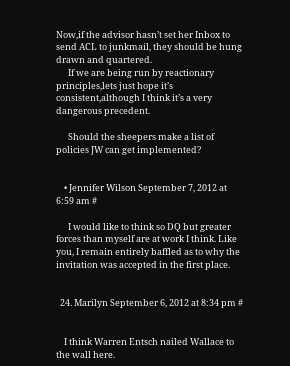Now,if the advisor hasn’t set her Inbox to send ACL to junkmail, they should be hung drawn and quartered.
      If we are being run by reactionary principles,lets just hope it’s consistent,although I think it’s a very dangerous precedent.

      Should the sheepers make a list of policies JW can get implemented?


    • Jennifer Wilson September 7, 2012 at 6:59 am #

      I would like to think so DQ but greater forces than myself are at work I think. Like you, I remain entirely baffled as to why the invitation was accepted in the first place.


  24. Marilyn September 6, 2012 at 8:34 pm #


    I think Warren Entsch nailed Wallace to the wall here.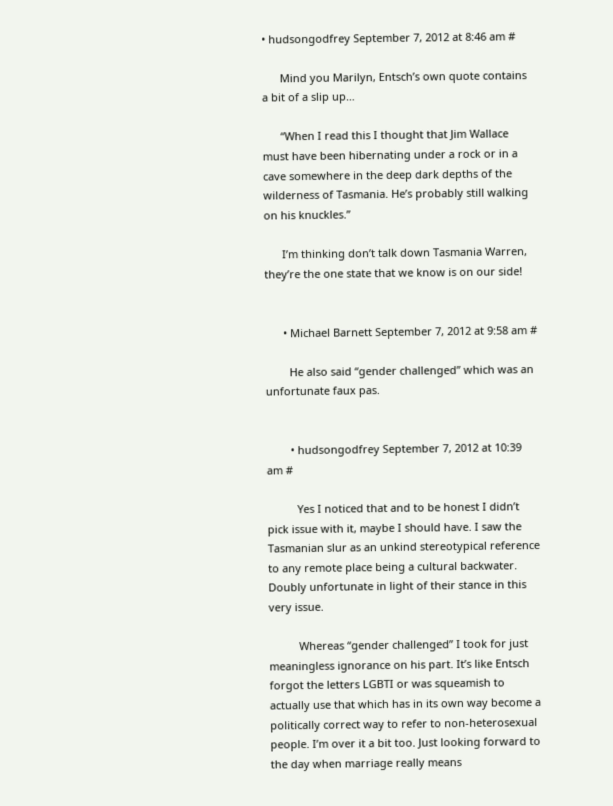• hudsongodfrey September 7, 2012 at 8:46 am #

      Mind you Marilyn, Entsch’s own quote contains a bit of a slip up…

      “When I read this I thought that Jim Wallace must have been hibernating under a rock or in a cave somewhere in the deep dark depths of the wilderness of Tasmania. He’s probably still walking on his knuckles.”

      I’m thinking don’t talk down Tasmania Warren, they’re the one state that we know is on our side!


      • Michael Barnett September 7, 2012 at 9:58 am #

        He also said “gender challenged” which was an unfortunate faux pas.


        • hudsongodfrey September 7, 2012 at 10:39 am #

          Yes I noticed that and to be honest I didn’t pick issue with it, maybe I should have. I saw the Tasmanian slur as an unkind stereotypical reference to any remote place being a cultural backwater. Doubly unfortunate in light of their stance in this very issue.

          Whereas “gender challenged” I took for just meaningless ignorance on his part. It’s like Entsch forgot the letters LGBTI or was squeamish to actually use that which has in its own way become a politically correct way to refer to non-heterosexual people. I’m over it a bit too. Just looking forward to the day when marriage really means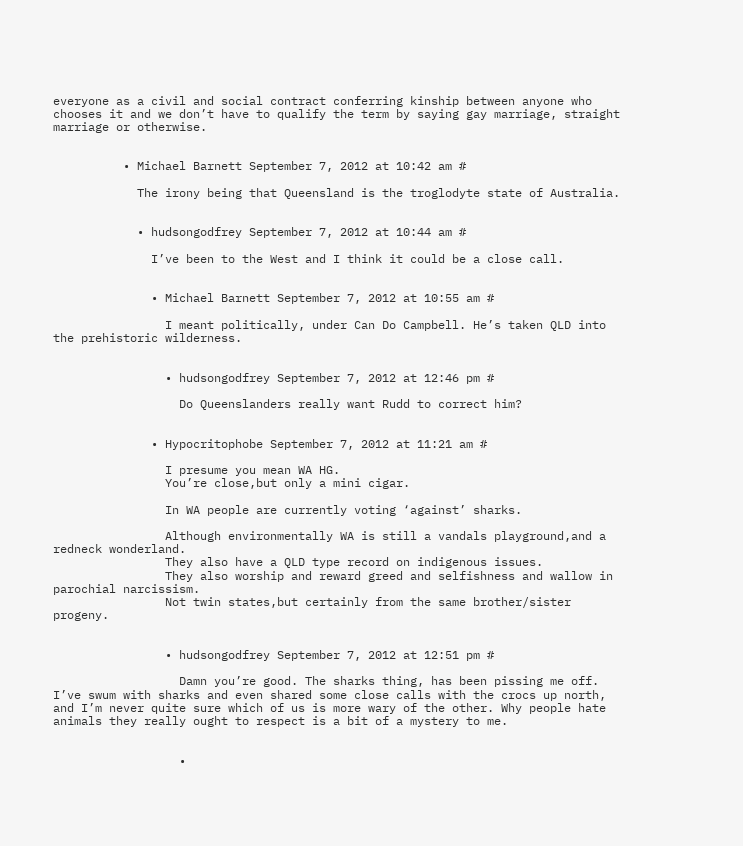everyone as a civil and social contract conferring kinship between anyone who chooses it and we don’t have to qualify the term by saying gay marriage, straight marriage or otherwise.


          • Michael Barnett September 7, 2012 at 10:42 am #

            The irony being that Queensland is the troglodyte state of Australia.


            • hudsongodfrey September 7, 2012 at 10:44 am #

              I’ve been to the West and I think it could be a close call.


              • Michael Barnett September 7, 2012 at 10:55 am #

                I meant politically, under Can Do Campbell. He’s taken QLD into the prehistoric wilderness.


                • hudsongodfrey September 7, 2012 at 12:46 pm #

                  Do Queenslanders really want Rudd to correct him?


              • Hypocritophobe September 7, 2012 at 11:21 am #

                I presume you mean WA HG.
                You’re close,but only a mini cigar.

                In WA people are currently voting ‘against’ sharks.

                Although environmentally WA is still a vandals playground,and a redneck wonderland.
                They also have a QLD type record on indigenous issues.
                They also worship and reward greed and selfishness and wallow in parochial narcissism.
                Not twin states,but certainly from the same brother/sister progeny.


                • hudsongodfrey September 7, 2012 at 12:51 pm #

                  Damn you’re good. The sharks thing, has been pissing me off. I’ve swum with sharks and even shared some close calls with the crocs up north, and I’m never quite sure which of us is more wary of the other. Why people hate animals they really ought to respect is a bit of a mystery to me.


                  •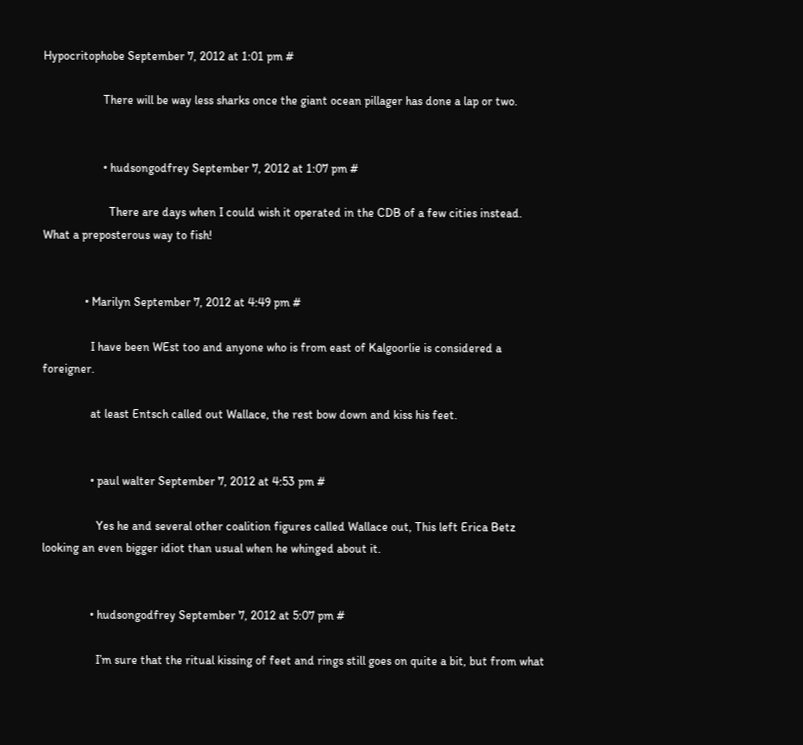Hypocritophobe September 7, 2012 at 1:01 pm #

                    There will be way less sharks once the giant ocean pillager has done a lap or two.


                    • hudsongodfrey September 7, 2012 at 1:07 pm #

                      There are days when I could wish it operated in the CDB of a few cities instead. What a preposterous way to fish!


              • Marilyn September 7, 2012 at 4:49 pm #

                I have been WEst too and anyone who is from east of Kalgoorlie is considered a foreigner.

                at least Entsch called out Wallace, the rest bow down and kiss his feet.


                • paul walter September 7, 2012 at 4:53 pm #

                  Yes he and several other coalition figures called Wallace out, This left Erica Betz looking an even bigger idiot than usual when he whinged about it.


                • hudsongodfrey September 7, 2012 at 5:07 pm #

                  I’m sure that the ritual kissing of feet and rings still goes on quite a bit, but from what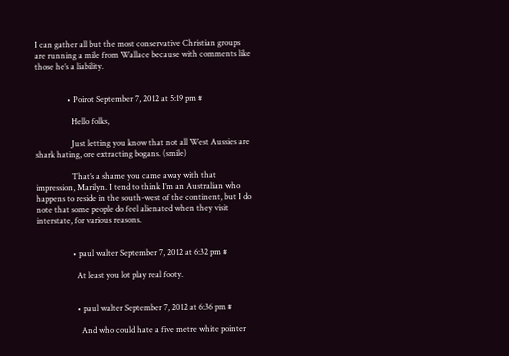I can gather all but the most conservative Christian groups are running a mile from Wallace because with comments like those he’s a liability.


                • Poirot September 7, 2012 at 5:19 pm #

                  Hello folks,

                  Just letting you know that not all West Aussies are shark hating, ore extracting bogans. (smile)

                  That’s a shame you came away with that impression, Marilyn. I tend to think I’m an Australian who happens to reside in the south-west of the continent, but I do note that some people do feel alienated when they visit interstate, for various reasons.


                  • paul walter September 7, 2012 at 6:32 pm #

                    At least you lot play real footy.


                    • paul walter September 7, 2012 at 6:36 pm #

                      And who could hate a five metre white pointer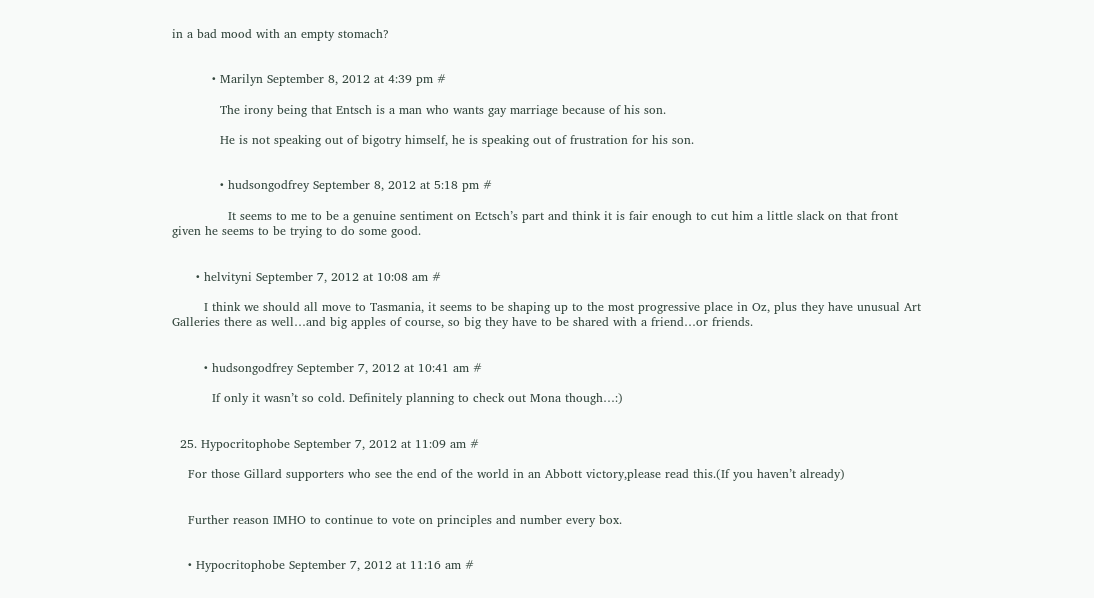in a bad mood with an empty stomach?


          • Marilyn September 8, 2012 at 4:39 pm #

            The irony being that Entsch is a man who wants gay marriage because of his son.

            He is not speaking out of bigotry himself, he is speaking out of frustration for his son.


            • hudsongodfrey September 8, 2012 at 5:18 pm #

              It seems to me to be a genuine sentiment on Ectsch’s part and think it is fair enough to cut him a little slack on that front given he seems to be trying to do some good.


      • helvityni September 7, 2012 at 10:08 am #

        I think we should all move to Tasmania, it seems to be shaping up to the most progressive place in Oz, plus they have unusual Art Galleries there as well…and big apples of course, so big they have to be shared with a friend…or friends.


        • hudsongodfrey September 7, 2012 at 10:41 am #

          If only it wasn’t so cold. Definitely planning to check out Mona though…:)


  25. Hypocritophobe September 7, 2012 at 11:09 am #

    For those Gillard supporters who see the end of the world in an Abbott victory,please read this.(If you haven’t already)


    Further reason IMHO to continue to vote on principles and number every box.


    • Hypocritophobe September 7, 2012 at 11:16 am #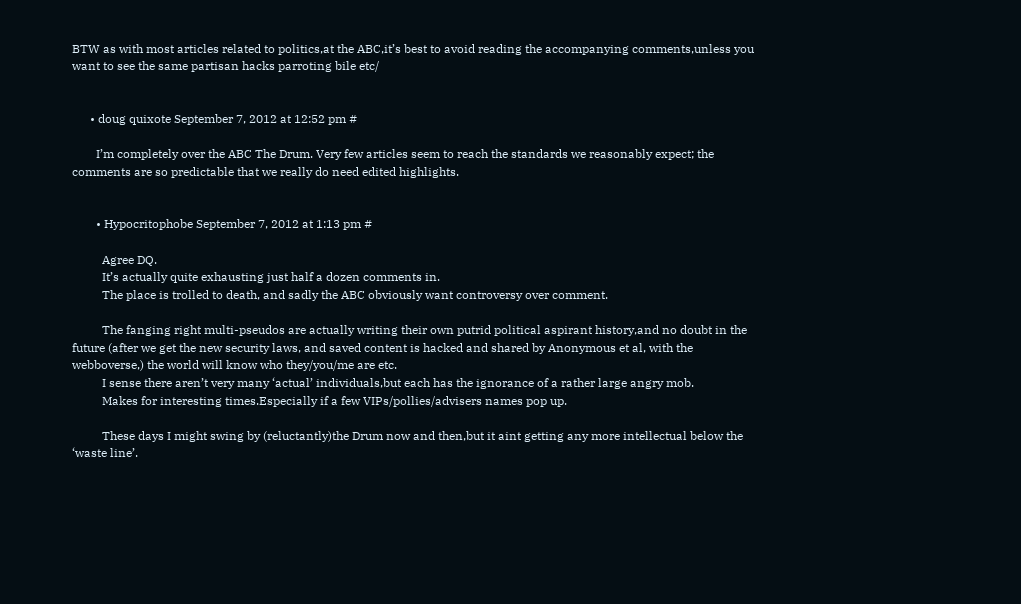BTW as with most articles related to politics,at the ABC,it’s best to avoid reading the accompanying comments,unless you want to see the same partisan hacks parroting bile etc/


      • doug quixote September 7, 2012 at 12:52 pm #

        I’m completely over the ABC The Drum. Very few articles seem to reach the standards we reasonably expect; the comments are so predictable that we really do need edited highlights.


        • Hypocritophobe September 7, 2012 at 1:13 pm #

          Agree DQ.
          It’s actually quite exhausting just half a dozen comments in.
          The place is trolled to death, and sadly the ABC obviously want controversy over comment.

          The fanging right multi-pseudos are actually writing their own putrid political aspirant history,and no doubt in the future (after we get the new security laws, and saved content is hacked and shared by Anonymous et al, with the webboverse,) the world will know who they/you/me are etc.
          I sense there aren’t very many ‘actual’ individuals,but each has the ignorance of a rather large angry mob.
          Makes for interesting times.Especially if a few VIPs/pollies/advisers names pop up.

          These days I might swing by (reluctantly)the Drum now and then,but it aint getting any more intellectual below the ‘waste line’.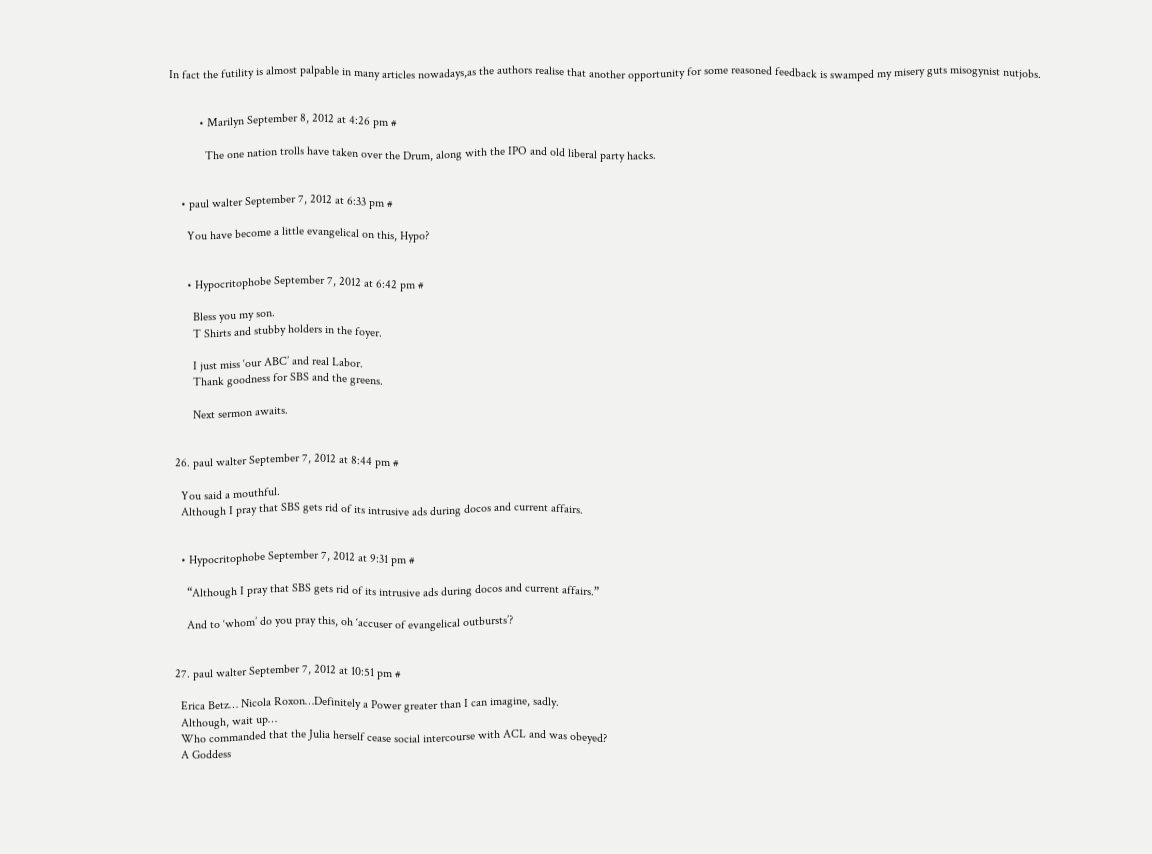In fact the futility is almost palpable in many articles nowadays,as the authors realise that another opportunity for some reasoned feedback is swamped my misery guts misogynist nutjobs.


          • Marilyn September 8, 2012 at 4:26 pm #

            The one nation trolls have taken over the Drum, along with the IPO and old liberal party hacks.


    • paul walter September 7, 2012 at 6:33 pm #

      You have become a little evangelical on this, Hypo?


      • Hypocritophobe September 7, 2012 at 6:42 pm #

        Bless you my son.
        T Shirts and stubby holders in the foyer.

        I just miss ‘our ABC’ and real Labor.
        Thank goodness for SBS and the greens.

        Next sermon awaits.


  26. paul walter September 7, 2012 at 8:44 pm #

    You said a mouthful.
    Although I pray that SBS gets rid of its intrusive ads during docos and current affairs.


    • Hypocritophobe September 7, 2012 at 9:31 pm #

      “Although I pray that SBS gets rid of its intrusive ads during docos and current affairs.”

      And to ‘whom’ do you pray this, oh ‘accuser of evangelical outbursts’?


  27. paul walter September 7, 2012 at 10:51 pm #

    Erica Betz… Nicola Roxon…Definitely a Power greater than I can imagine, sadly.
    Although, wait up…
    Who commanded that the Julia herself cease social intercourse with ACL and was obeyed?
    A Goddess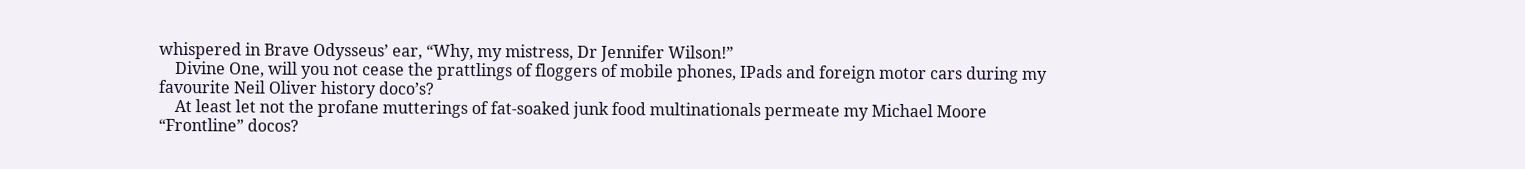whispered in Brave Odysseus’ ear, “Why, my mistress, Dr Jennifer Wilson!”
    Divine One, will you not cease the prattlings of floggers of mobile phones, IPads and foreign motor cars during my favourite Neil Oliver history doco’s?
    At least let not the profane mutterings of fat-soaked junk food multinationals permeate my Michael Moore “Frontline” docos?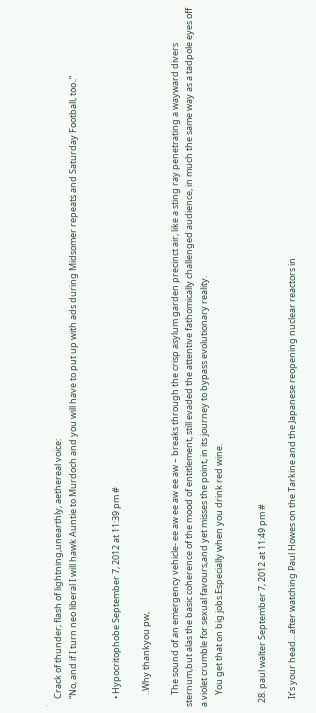.
    Crack of thunder; flash of lightning,unearthly, aethereal voice:
    “No, and if I turn neo liberal I will hawk Auntie to Murdoch and you will have to put up with ads during Midsomer repeats and Saturday Football, too..”


    • Hypocritophobe September 7, 2012 at 11:39 pm #

      ..Why thankyou pw,

      The sound of an emergency vehicle- ee aw ee aw ee aw – breaks through the crisp asylum garden precinct air, like a sting ray penetrating a wayward divers sternum,but alas the basic coherence of the mood of entitlement, still evaded the attentive fathomically challenged audience, in much the same way as a tadpole eyes off a violet crumble for sexual favours,and yet misses the point, in its journey to bypass evolutionary reality.
      You get that on big jobs.Especially when you drink red wine.


  28. paul walter September 7, 2012 at 11:49 pm #

    It’s your head…after watching Paul Howes on the Tarkine and the Japanese reopening nuclear reactors in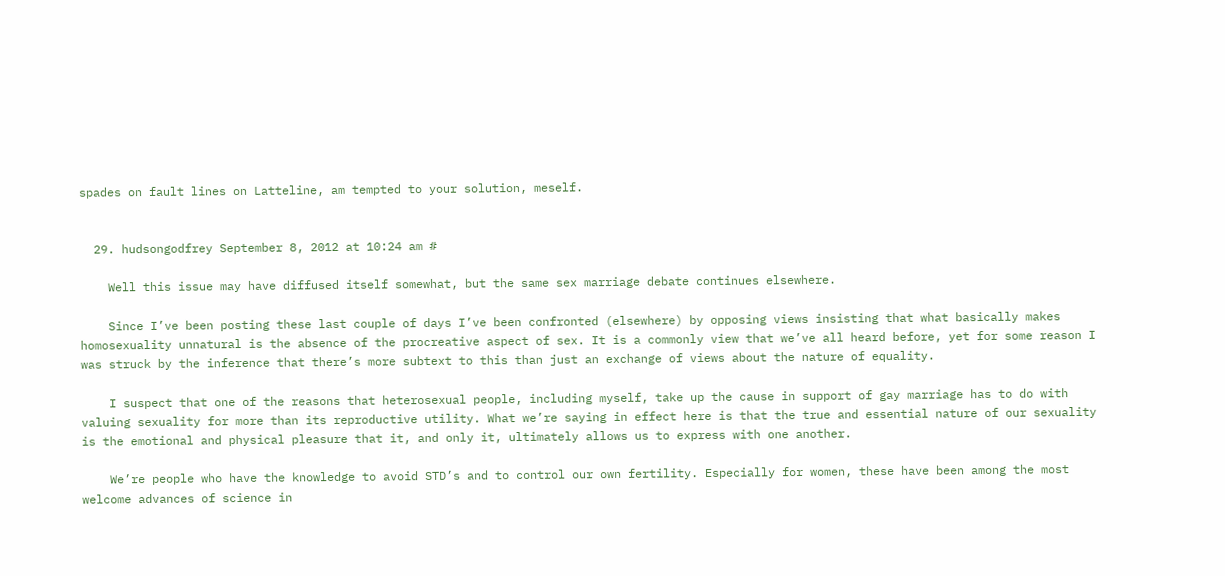spades on fault lines on Latteline, am tempted to your solution, meself.


  29. hudsongodfrey September 8, 2012 at 10:24 am #

    Well this issue may have diffused itself somewhat, but the same sex marriage debate continues elsewhere.

    Since I’ve been posting these last couple of days I’ve been confronted (elsewhere) by opposing views insisting that what basically makes homosexuality unnatural is the absence of the procreative aspect of sex. It is a commonly view that we’ve all heard before, yet for some reason I was struck by the inference that there’s more subtext to this than just an exchange of views about the nature of equality.

    I suspect that one of the reasons that heterosexual people, including myself, take up the cause in support of gay marriage has to do with valuing sexuality for more than its reproductive utility. What we’re saying in effect here is that the true and essential nature of our sexuality is the emotional and physical pleasure that it, and only it, ultimately allows us to express with one another.

    We’re people who have the knowledge to avoid STD’s and to control our own fertility. Especially for women, these have been among the most welcome advances of science in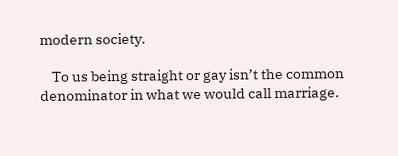modern society.

    To us being straight or gay isn’t the common denominator in what we would call marriage.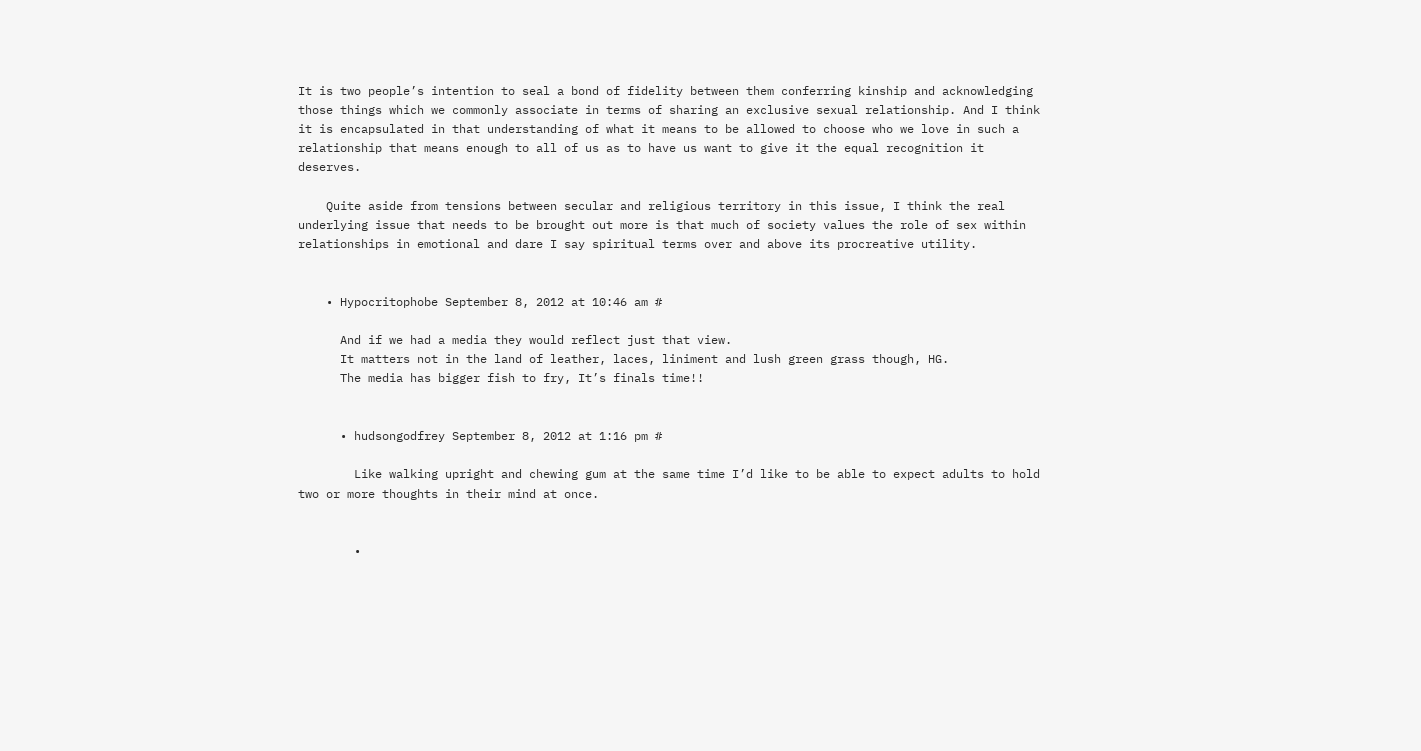It is two people’s intention to seal a bond of fidelity between them conferring kinship and acknowledging those things which we commonly associate in terms of sharing an exclusive sexual relationship. And I think it is encapsulated in that understanding of what it means to be allowed to choose who we love in such a relationship that means enough to all of us as to have us want to give it the equal recognition it deserves.

    Quite aside from tensions between secular and religious territory in this issue, I think the real underlying issue that needs to be brought out more is that much of society values the role of sex within relationships in emotional and dare I say spiritual terms over and above its procreative utility.


    • Hypocritophobe September 8, 2012 at 10:46 am #

      And if we had a media they would reflect just that view.
      It matters not in the land of leather, laces, liniment and lush green grass though, HG.
      The media has bigger fish to fry, It’s finals time!!


      • hudsongodfrey September 8, 2012 at 1:16 pm #

        Like walking upright and chewing gum at the same time I’d like to be able to expect adults to hold two or more thoughts in their mind at once.


        •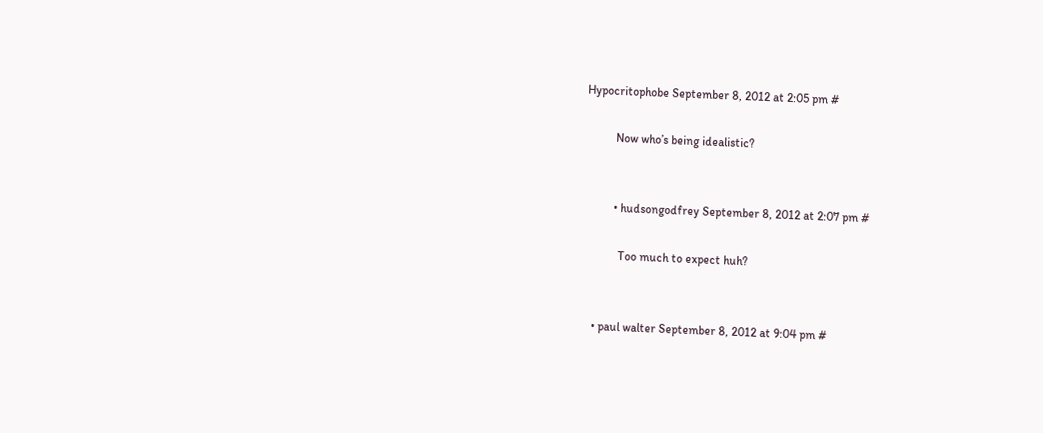Hypocritophobe September 8, 2012 at 2:05 pm #

          Now who’s being idealistic?


          • hudsongodfrey September 8, 2012 at 2:07 pm #

            Too much to expect huh?


    • paul walter September 8, 2012 at 9:04 pm #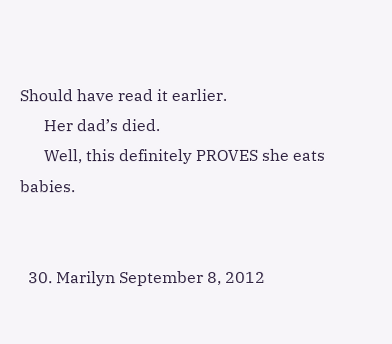Should have read it earlier.
      Her dad’s died.
      Well, this definitely PROVES she eats babies.


  30. Marilyn September 8, 2012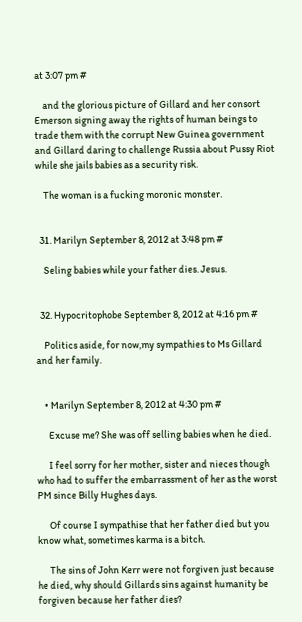at 3:07 pm #

    and the glorious picture of Gillard and her consort Emerson signing away the rights of human beings to trade them with the corrupt New Guinea government and Gillard daring to challenge Russia about Pussy Riot while she jails babies as a security risk.

    The woman is a fucking moronic monster.


  31. Marilyn September 8, 2012 at 3:48 pm #

    Seling babies while your father dies. Jesus.


  32. Hypocritophobe September 8, 2012 at 4:16 pm #

    Politics aside, for now,my sympathies to Ms Gillard and her family.


    • Marilyn September 8, 2012 at 4:30 pm #

      Excuse me? She was off selling babies when he died.

      I feel sorry for her mother, sister and nieces though who had to suffer the embarrassment of her as the worst PM since Billy Hughes days.

      Of course I sympathise that her father died but you know what, sometimes karma is a bitch.

      The sins of John Kerr were not forgiven just because he died, why should Gillards sins against humanity be forgiven because her father dies?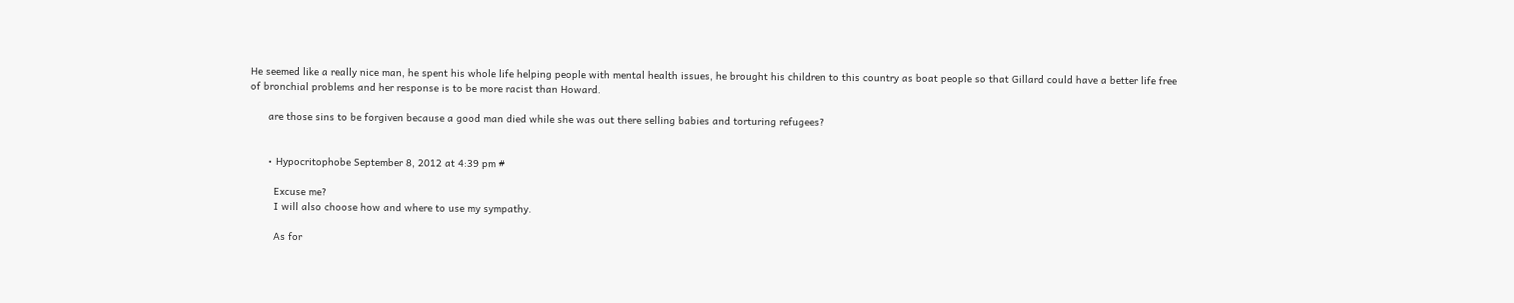He seemed like a really nice man, he spent his whole life helping people with mental health issues, he brought his children to this country as boat people so that Gillard could have a better life free of bronchial problems and her response is to be more racist than Howard.

      are those sins to be forgiven because a good man died while she was out there selling babies and torturing refugees?


      • Hypocritophobe September 8, 2012 at 4:39 pm #

        Excuse me?
        I will also choose how and where to use my sympathy.

        As for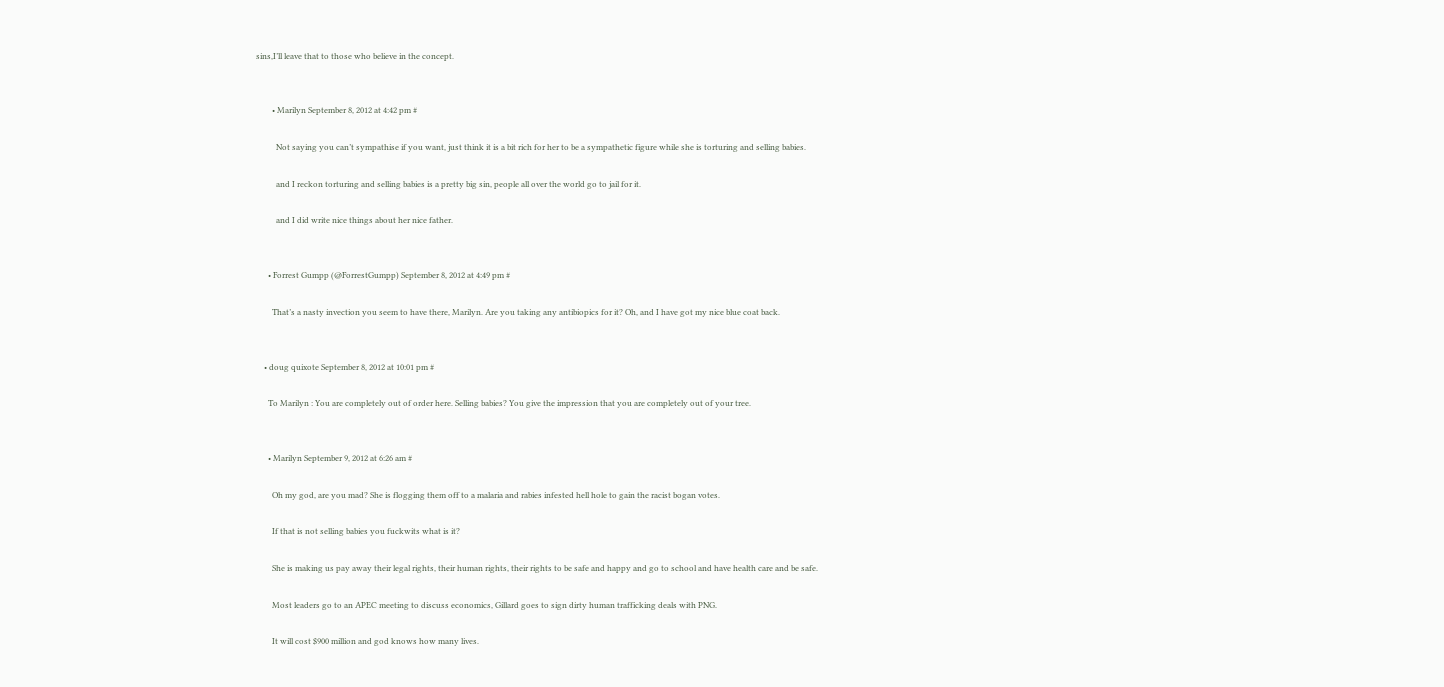sins,I’ll leave that to those who believe in the concept.


        • Marilyn September 8, 2012 at 4:42 pm #

          Not saying you can’t sympathise if you want, just think it is a bit rich for her to be a sympathetic figure while she is torturing and selling babies.

          and I reckon torturing and selling babies is a pretty big sin, people all over the world go to jail for it.

          and I did write nice things about her nice father.


      • Forrest Gumpp (@ForrestGumpp) September 8, 2012 at 4:49 pm #

        That’s a nasty invection you seem to have there, Marilyn. Are you taking any antibiopics for it? Oh, and I have got my nice blue coat back.


    • doug quixote September 8, 2012 at 10:01 pm #

      To Marilyn : You are completely out of order here. Selling babies? You give the impression that you are completely out of your tree.


      • Marilyn September 9, 2012 at 6:26 am #

        Oh my god, are you mad? She is flogging them off to a malaria and rabies infested hell hole to gain the racist bogan votes.

        If that is not selling babies you fuckwits what is it?

        She is making us pay away their legal rights, their human rights, their rights to be safe and happy and go to school and have health care and be safe.

        Most leaders go to an APEC meeting to discuss economics, Gillard goes to sign dirty human trafficking deals with PNG.

        It will cost $900 million and god knows how many lives.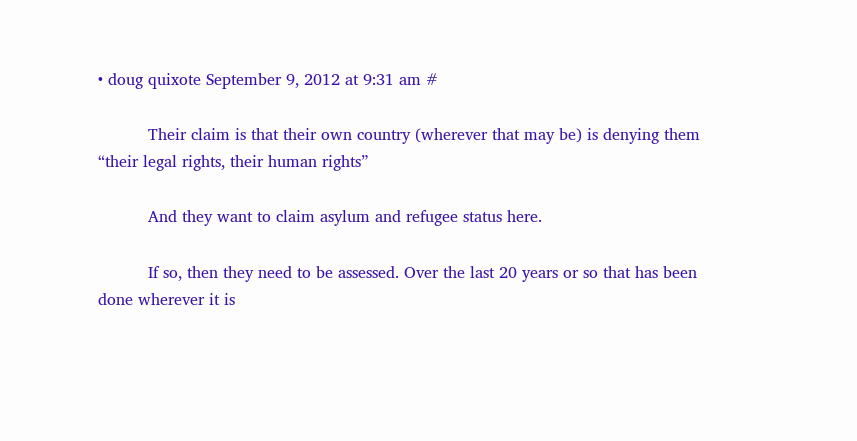• doug quixote September 9, 2012 at 9:31 am #

          Their claim is that their own country (wherever that may be) is denying them “their legal rights, their human rights”

          And they want to claim asylum and refugee status here.

          If so, then they need to be assessed. Over the last 20 years or so that has been done wherever it is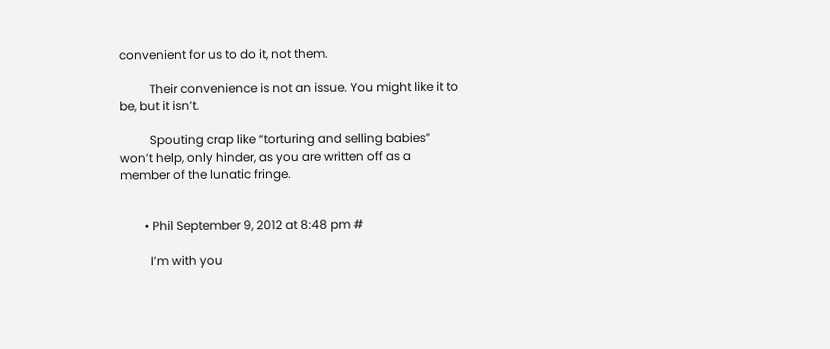convenient for us to do it, not them.

          Their convenience is not an issue. You might like it to be, but it isn’t.

          Spouting crap like “torturing and selling babies” won’t help, only hinder, as you are written off as a member of the lunatic fringe.


        • Phil September 9, 2012 at 8:48 pm #

          I’m with you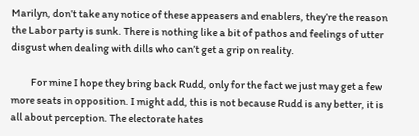Marilyn, don’t take any notice of these appeasers and enablers, they’re the reason the Labor party is sunk. There is nothing like a bit of pathos and feelings of utter disgust when dealing with dills who can’t get a grip on reality.

          For mine I hope they bring back Rudd, only for the fact we just may get a few more seats in opposition. I might add, this is not because Rudd is any better, it is all about perception. The electorate hates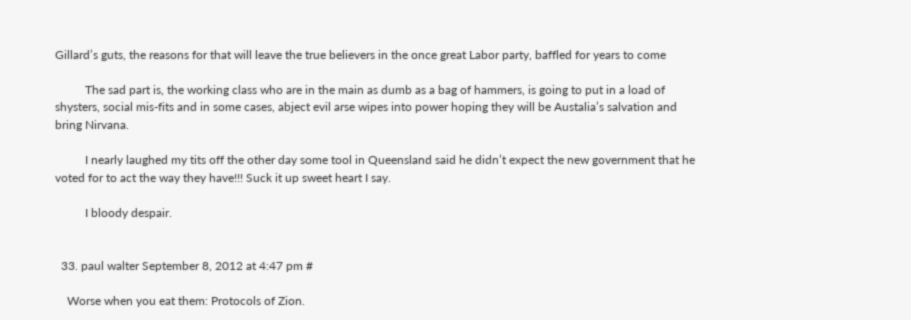Gillard’s guts, the reasons for that will leave the true believers in the once great Labor party, baffled for years to come

          The sad part is, the working class who are in the main as dumb as a bag of hammers, is going to put in a load of shysters, social mis-fits and in some cases, abject evil arse wipes into power hoping they will be Austalia’s salvation and bring Nirvana.

          I nearly laughed my tits off the other day some tool in Queensland said he didn’t expect the new government that he voted for to act the way they have!!! Suck it up sweet heart I say.

          I bloody despair.


  33. paul walter September 8, 2012 at 4:47 pm #

    Worse when you eat them: Protocols of Zion.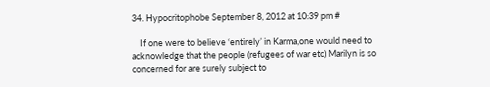34. Hypocritophobe September 8, 2012 at 10:39 pm #

    If one were to believe ‘entirely’ in Karma,one would need to acknowledge that the people (refugees of war etc) Marilyn is so concerned for are surely subject to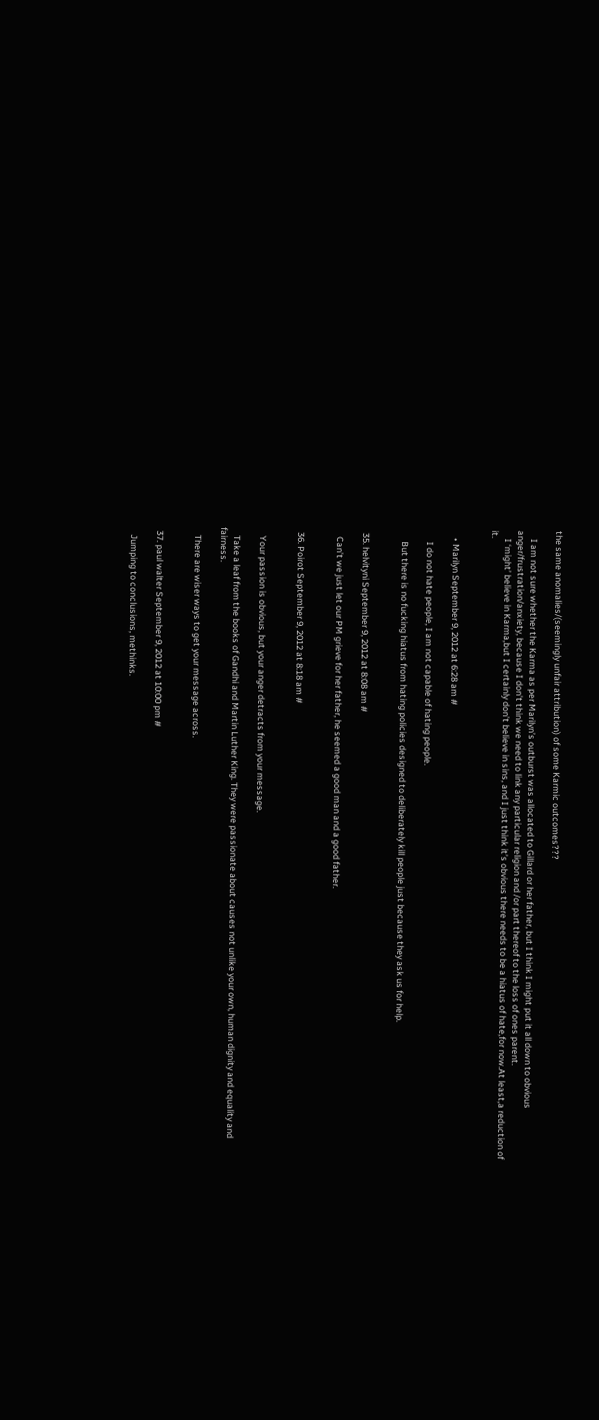the same anomalies/(seemingly unfair attribution) of some Karmic outcomes???

    I am not sure whether the Karma as per Marilyn’s outburst was allocated to Gillard or her father, but I think I might put it all down to obvious anger/frustration/anxiety, because I don’t think we need to link any particular religion and /or part thereof to the loss of ones parent.
    I ‘might’ believe in Karma,but I certainly don’t believe in sins, and I just think it’s obvious there needs to be a hiatus of hate,for now.At least,a reduction of it.


    • Marilyn September 9, 2012 at 6:28 am #

      I do not hate people, I am not capable of hating people.

      But there is no fucking hiatus from hating policies designed to deliberately kill people just because they ask us for help.


  35. helvityni September 9, 2012 at 8:08 am #

    Can’t we just let our PM grieve for her father, he seemed a good man and a good father.


  36. Poirot September 9, 2012 at 8:18 am #


    Your passion is obvious, but your anger detracts from your message.

    Take a leaf from the books of Gandhi and Martin Luther King. They were passionate about causes not unlike your own, human dignity and equality and fairness.

    There are wiser ways to get your message across.


  37. paul walter September 9, 2012 at 10:00 pm #

    Jumping to conclusions, methinks.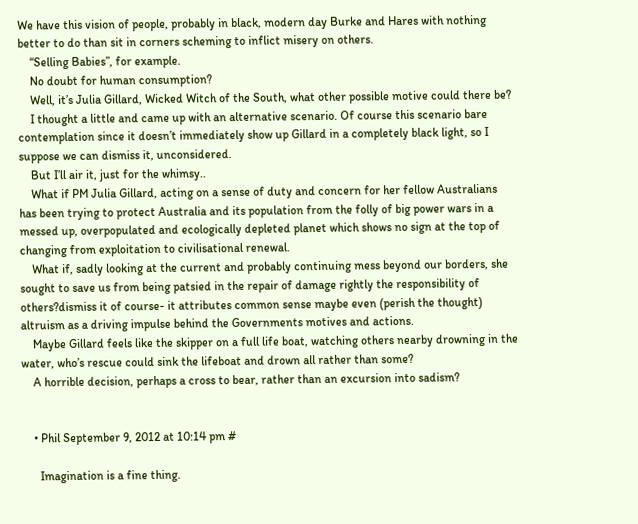We have this vision of people, probably in black, modern day Burke and Hares with nothing better to do than sit in corners scheming to inflict misery on others.
    “Selling Babies”, for example.
    No doubt for human consumption?
    Well, it’s Julia Gillard, Wicked Witch of the South, what other possible motive could there be?
    I thought a little and came up with an alternative scenario. Of course this scenario bare contemplation since it doesn’t immediately show up Gillard in a completely black light, so I suppose we can dismiss it, unconsidered.
    But I’ll air it, just for the whimsy..
    What if PM Julia Gillard, acting on a sense of duty and concern for her fellow Australians has been trying to protect Australia and its population from the folly of big power wars in a messed up, overpopulated and ecologically depleted planet which shows no sign at the top of changing from exploitation to civilisational renewal.
    What if, sadly looking at the current and probably continuing mess beyond our borders, she sought to save us from being patsied in the repair of damage rightly the responsibility of others?dismiss it of course- it attributes common sense maybe even (perish the thought) altruism as a driving impulse behind the Governments motives and actions.
    Maybe Gillard feels like the skipper on a full life boat, watching others nearby drowning in the water, who’s rescue could sink the lifeboat and drown all rather than some?
    A horrible decision, perhaps a cross to bear, rather than an excursion into sadism?


    • Phil September 9, 2012 at 10:14 pm #

      Imagination is a fine thing.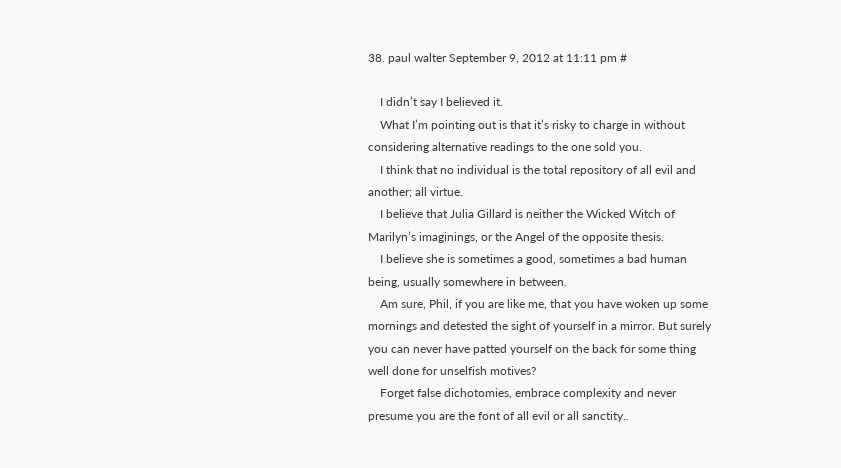38. paul walter September 9, 2012 at 11:11 pm #

    I didn’t say I believed it.
    What I’m pointing out is that it’s risky to charge in without considering alternative readings to the one sold you.
    I think that no individual is the total repository of all evil and another; all virtue.
    I believe that Julia Gillard is neither the Wicked Witch of Marilyn’s imaginings, or the Angel of the opposite thesis.
    I believe she is sometimes a good, sometimes a bad human being, usually somewhere in between.
    Am sure, Phil, if you are like me, that you have woken up some mornings and detested the sight of yourself in a mirror. But surely you can never have patted yourself on the back for some thing well done for unselfish motives?
    Forget false dichotomies, embrace complexity and never presume you are the font of all evil or all sanctity..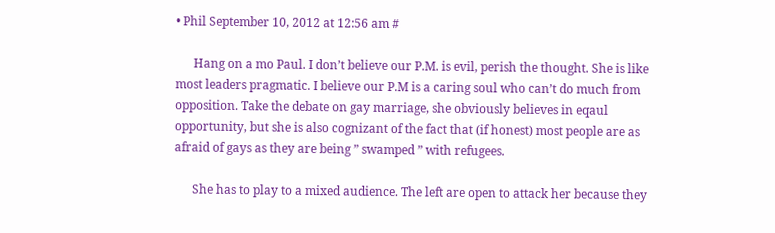• Phil September 10, 2012 at 12:56 am #

      Hang on a mo Paul. I don’t believe our P.M. is evil, perish the thought. She is like most leaders pragmatic. I believe our P.M is a caring soul who can’t do much from opposition. Take the debate on gay marriage, she obviously believes in eqaul opportunity, but she is also cognizant of the fact that (if honest) most people are as afraid of gays as they are being ” swamped ” with refugees.

      She has to play to a mixed audience. The left are open to attack her because they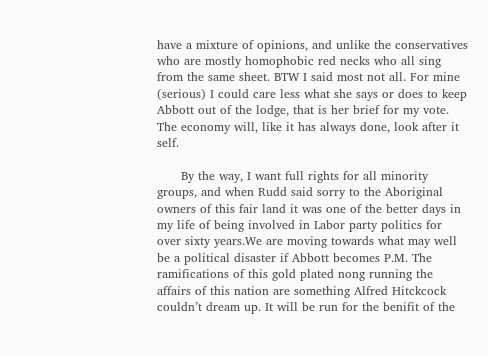have a mixture of opinions, and unlike the conservatives who are mostly homophobic red necks who all sing from the same sheet. BTW I said most not all. For mine (serious) I could care less what she says or does to keep Abbott out of the lodge, that is her brief for my vote. The economy will, like it has always done, look after it self.

      By the way, I want full rights for all minority groups, and when Rudd said sorry to the Aboriginal owners of this fair land it was one of the better days in my life of being involved in Labor party politics for over sixty years.We are moving towards what may well be a political disaster if Abbott becomes P.M. The ramifications of this gold plated nong running the affairs of this nation are something Alfred Hitckcock couldn’t dream up. It will be run for the benifit of the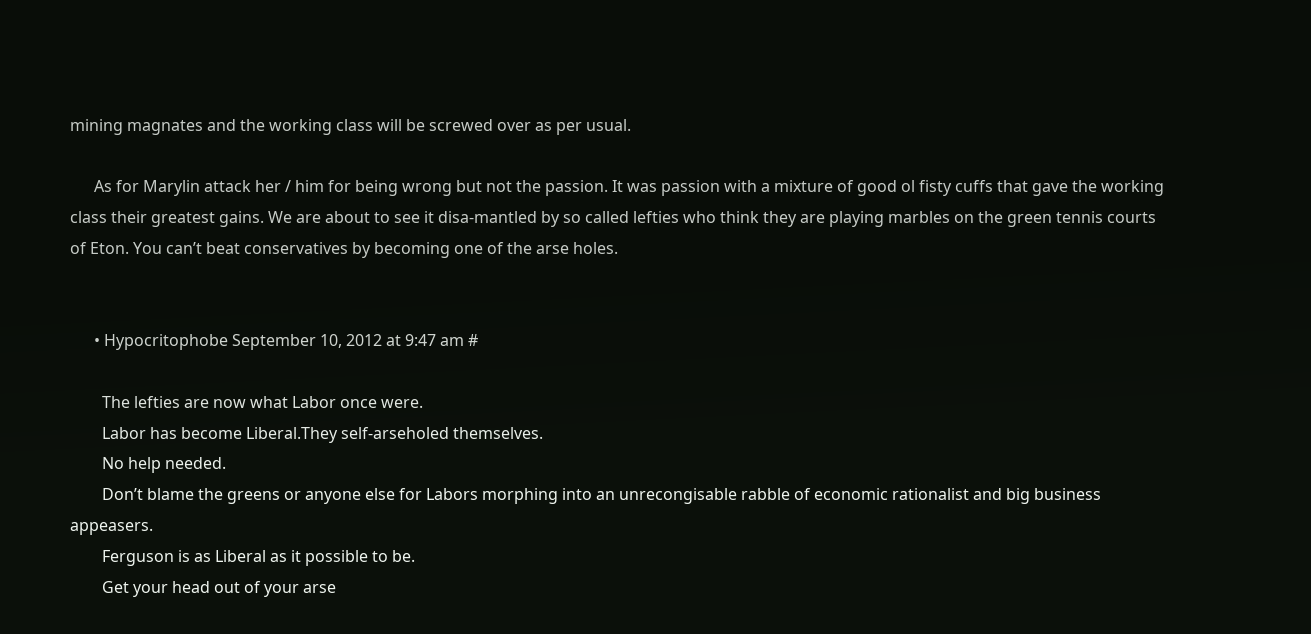mining magnates and the working class will be screwed over as per usual.

      As for Marylin attack her / him for being wrong but not the passion. It was passion with a mixture of good ol fisty cuffs that gave the working class their greatest gains. We are about to see it disa-mantled by so called lefties who think they are playing marbles on the green tennis courts of Eton. You can’t beat conservatives by becoming one of the arse holes.


      • Hypocritophobe September 10, 2012 at 9:47 am #

        The lefties are now what Labor once were.
        Labor has become Liberal.They self-arseholed themselves.
        No help needed.
        Don’t blame the greens or anyone else for Labors morphing into an unrecongisable rabble of economic rationalist and big business appeasers.
        Ferguson is as Liberal as it possible to be.
        Get your head out of your arse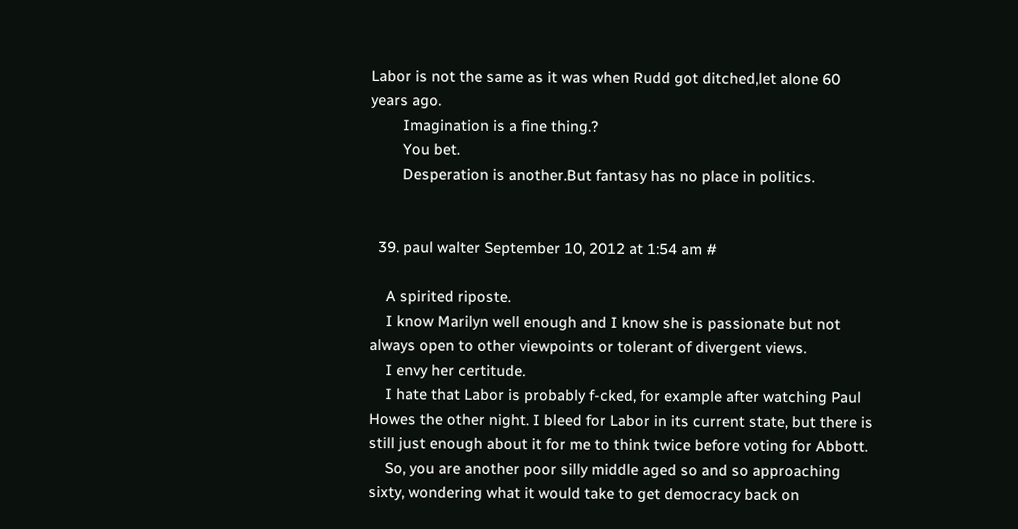Labor is not the same as it was when Rudd got ditched,let alone 60 years ago.
        Imagination is a fine thing.?
        You bet.
        Desperation is another.But fantasy has no place in politics.


  39. paul walter September 10, 2012 at 1:54 am #

    A spirited riposte.
    I know Marilyn well enough and I know she is passionate but not always open to other viewpoints or tolerant of divergent views.
    I envy her certitude.
    I hate that Labor is probably f-cked, for example after watching Paul Howes the other night. I bleed for Labor in its current state, but there is still just enough about it for me to think twice before voting for Abbott.
    So, you are another poor silly middle aged so and so approaching sixty, wondering what it would take to get democracy back on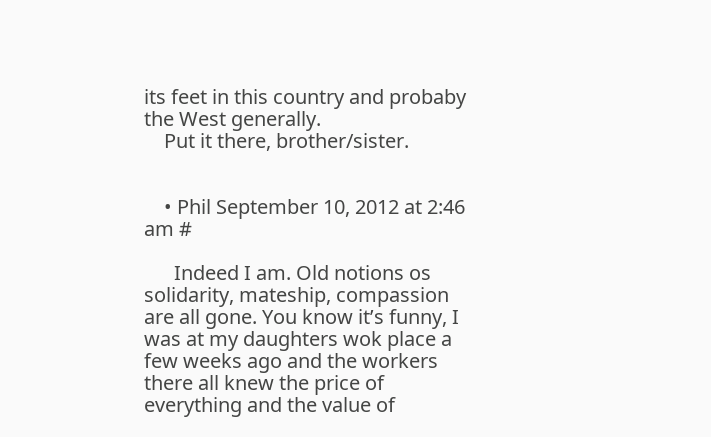its feet in this country and probaby the West generally.
    Put it there, brother/sister.


    • Phil September 10, 2012 at 2:46 am #

      Indeed I am. Old notions os solidarity, mateship, compassion are all gone. You know it’s funny, I was at my daughters wok place a few weeks ago and the workers there all knew the price of everything and the value of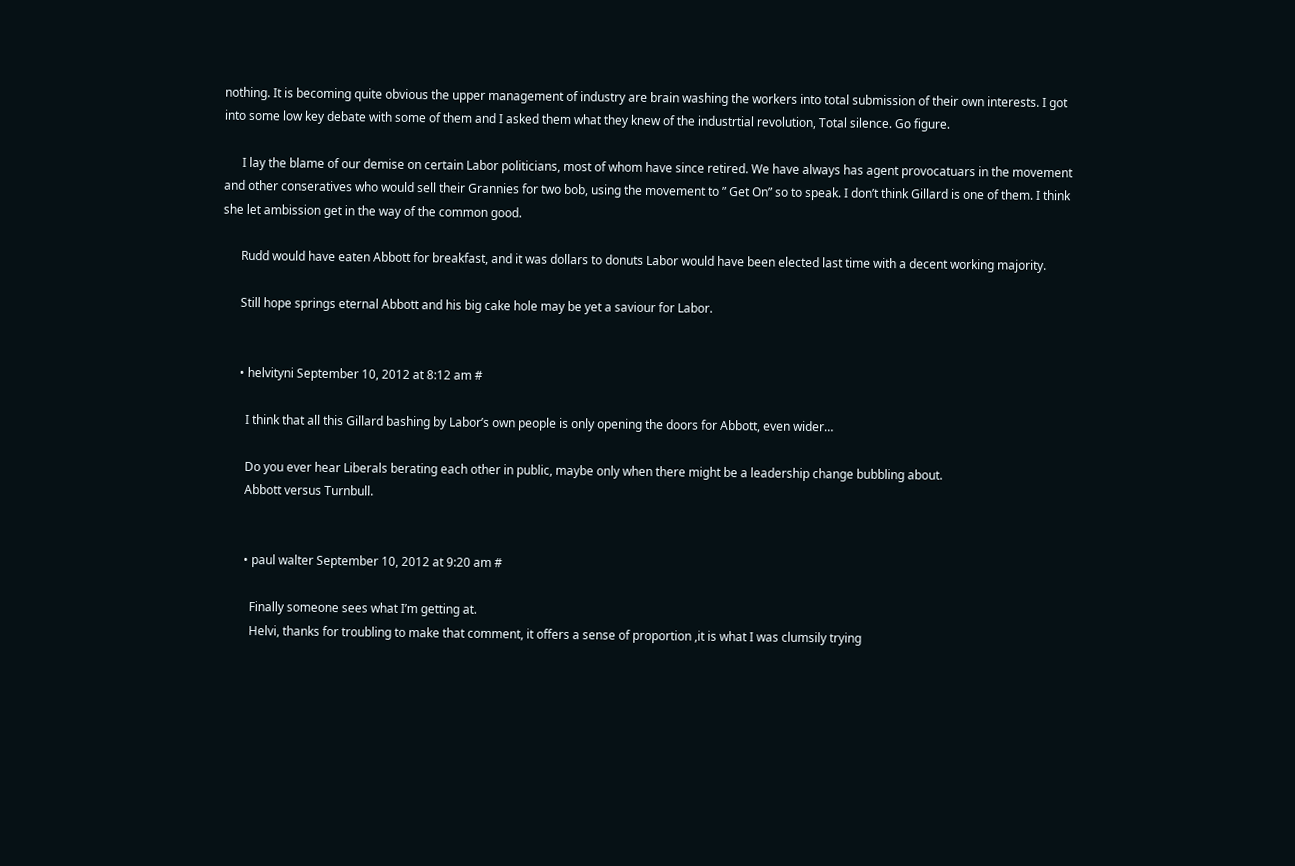nothing. It is becoming quite obvious the upper management of industry are brain washing the workers into total submission of their own interests. I got into some low key debate with some of them and I asked them what they knew of the industrtial revolution, Total silence. Go figure.

      I lay the blame of our demise on certain Labor politicians, most of whom have since retired. We have always has agent provocatuars in the movement and other conseratives who would sell their Grannies for two bob, using the movement to ” Get On” so to speak. I don’t think Gillard is one of them. I think she let ambission get in the way of the common good.

      Rudd would have eaten Abbott for breakfast, and it was dollars to donuts Labor would have been elected last time with a decent working majority.

      Still hope springs eternal Abbott and his big cake hole may be yet a saviour for Labor.


      • helvityni September 10, 2012 at 8:12 am #

        I think that all this Gillard bashing by Labor’s own people is only opening the doors for Abbott, even wider…

        Do you ever hear Liberals berating each other in public, maybe only when there might be a leadership change bubbling about.
        Abbott versus Turnbull.


        • paul walter September 10, 2012 at 9:20 am #

          Finally someone sees what I’m getting at.
          Helvi, thanks for troubling to make that comment, it offers a sense of proportion ,it is what I was clumsily trying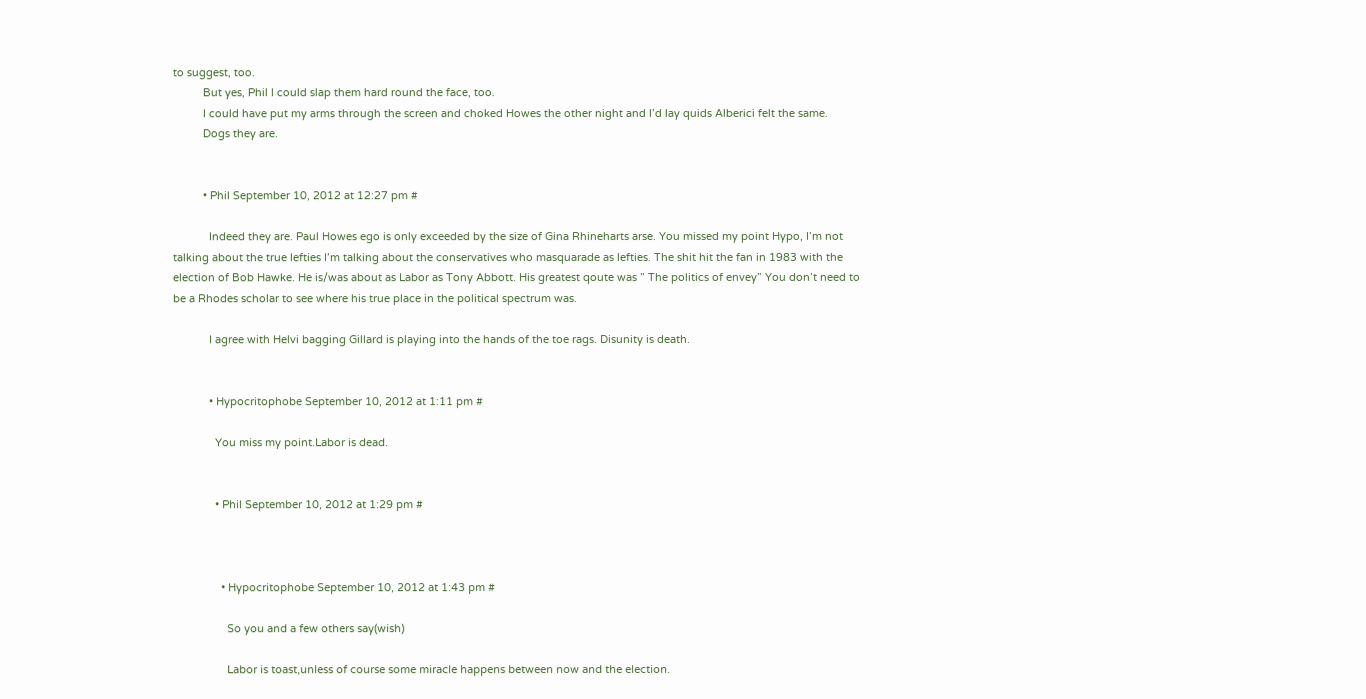to suggest, too.
          But yes, Phil I could slap them hard round the face, too.
          I could have put my arms through the screen and choked Howes the other night and I’d lay quids Alberici felt the same.
          Dogs they are.


          • Phil September 10, 2012 at 12:27 pm #

            Indeed they are. Paul Howes ego is only exceeded by the size of Gina Rhineharts arse. You missed my point Hypo, I’m not talking about the true lefties I’m talking about the conservatives who masquarade as lefties. The shit hit the fan in 1983 with the election of Bob Hawke. He is/was about as Labor as Tony Abbott. His greatest qoute was ” The politics of envey” You don’t need to be a Rhodes scholar to see where his true place in the political spectrum was.

            I agree with Helvi bagging Gillard is playing into the hands of the toe rags. Disunity is death.


            • Hypocritophobe September 10, 2012 at 1:11 pm #

              You miss my point.Labor is dead.


              • Phil September 10, 2012 at 1:29 pm #



                • Hypocritophobe September 10, 2012 at 1:43 pm #

                  So you and a few others say(wish)

                  Labor is toast,unless of course some miracle happens between now and the election.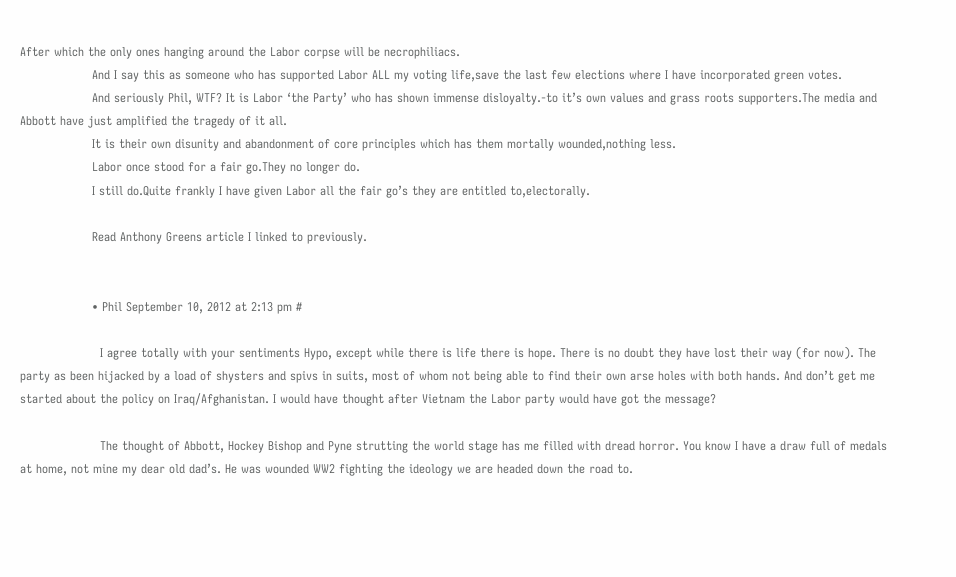After which the only ones hanging around the Labor corpse will be necrophiliacs.
                  And I say this as someone who has supported Labor ALL my voting life,save the last few elections where I have incorporated green votes.
                  And seriously Phil, WTF? It is Labor ‘the Party’ who has shown immense disloyalty.-to it’s own values and grass roots supporters.The media and Abbott have just amplified the tragedy of it all.
                  It is their own disunity and abandonment of core principles which has them mortally wounded,nothing less.
                  Labor once stood for a fair go.They no longer do.
                  I still do.Quite frankly I have given Labor all the fair go’s they are entitled to,electorally.

                  Read Anthony Greens article I linked to previously.


                  • Phil September 10, 2012 at 2:13 pm #

                    I agree totally with your sentiments Hypo, except while there is life there is hope. There is no doubt they have lost their way (for now). The party as been hijacked by a load of shysters and spivs in suits, most of whom not being able to find their own arse holes with both hands. And don’t get me started about the policy on Iraq/Afghanistan. I would have thought after Vietnam the Labor party would have got the message?

                    The thought of Abbott, Hockey Bishop and Pyne strutting the world stage has me filled with dread horror. You know I have a draw full of medals at home, not mine my dear old dad’s. He was wounded WW2 fighting the ideology we are headed down the road to.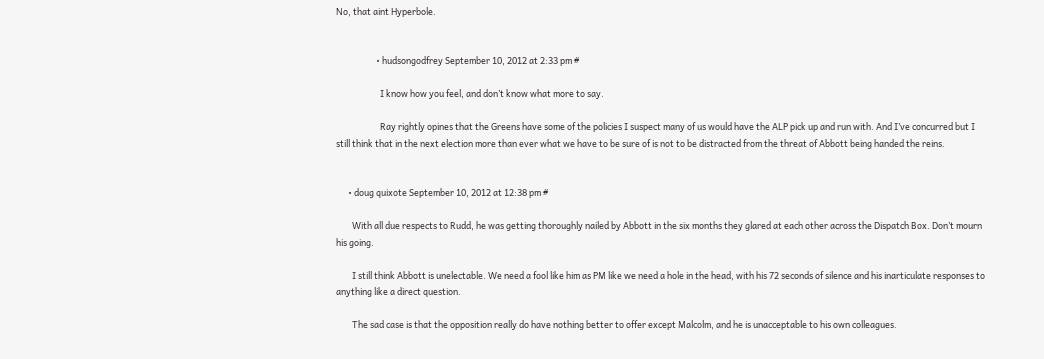No, that aint Hyperbole.


                    • hudsongodfrey September 10, 2012 at 2:33 pm #

                      I know how you feel, and don’t know what more to say.

                      Ray rightly opines that the Greens have some of the policies I suspect many of us would have the ALP pick up and run with. And I’ve concurred but I still think that in the next election more than ever what we have to be sure of is not to be distracted from the threat of Abbott being handed the reins.


      • doug quixote September 10, 2012 at 12:38 pm #

        With all due respects to Rudd, he was getting thoroughly nailed by Abbott in the six months they glared at each other across the Dispatch Box. Don’t mourn his going.

        I still think Abbott is unelectable. We need a fool like him as PM like we need a hole in the head, with his 72 seconds of silence and his inarticulate responses to anything like a direct question.

        The sad case is that the opposition really do have nothing better to offer except Malcolm, and he is unacceptable to his own colleagues.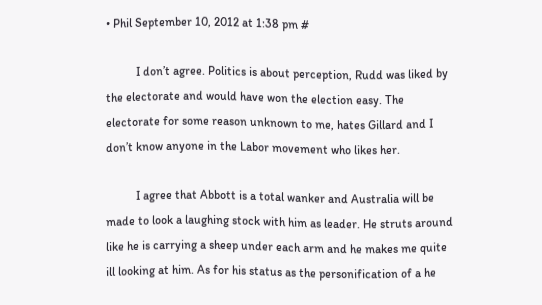• Phil September 10, 2012 at 1:38 pm #

          I don’t agree. Politics is about perception, Rudd was liked by the electorate and would have won the election easy. The electorate for some reason unknown to me, hates Gillard and I don’t know anyone in the Labor movement who likes her.

          I agree that Abbott is a total wanker and Australia will be made to look a laughing stock with him as leader. He struts around like he is carrying a sheep under each arm and he makes me quite ill looking at him. As for his status as the personification of a he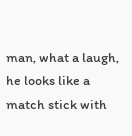man, what a laugh, he looks like a match stick with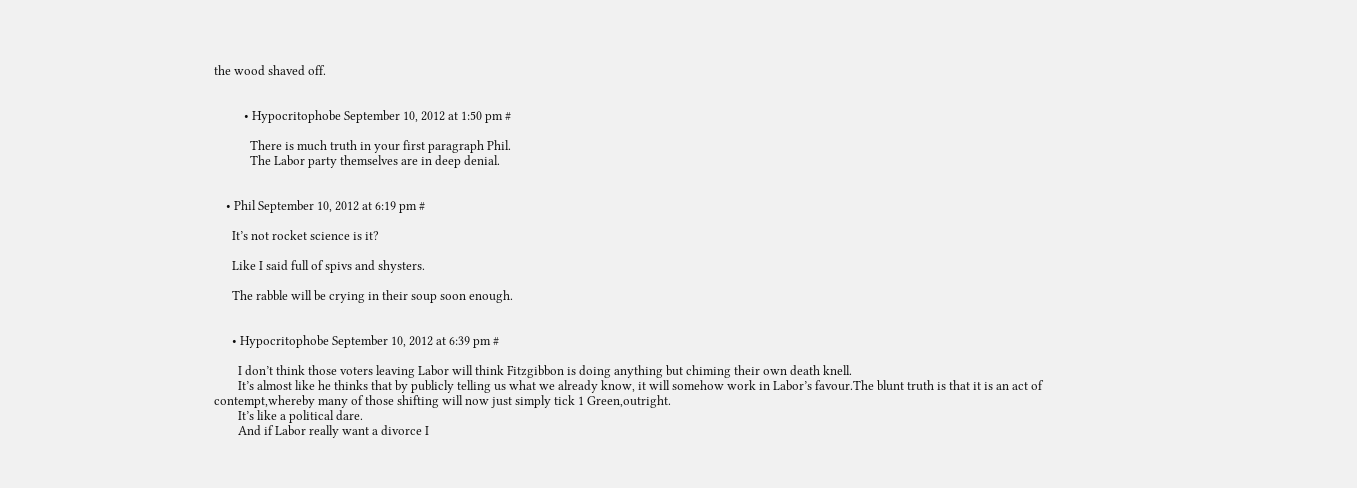the wood shaved off.


          • Hypocritophobe September 10, 2012 at 1:50 pm #

            There is much truth in your first paragraph Phil.
            The Labor party themselves are in deep denial.


    • Phil September 10, 2012 at 6:19 pm #

      It’s not rocket science is it?

      Like I said full of spivs and shysters.

      The rabble will be crying in their soup soon enough.


      • Hypocritophobe September 10, 2012 at 6:39 pm #

        I don’t think those voters leaving Labor will think Fitzgibbon is doing anything but chiming their own death knell.
        It’s almost like he thinks that by publicly telling us what we already know, it will somehow work in Labor’s favour.The blunt truth is that it is an act of contempt,whereby many of those shifting will now just simply tick 1 Green,outright.
        It’s like a political dare.
        And if Labor really want a divorce I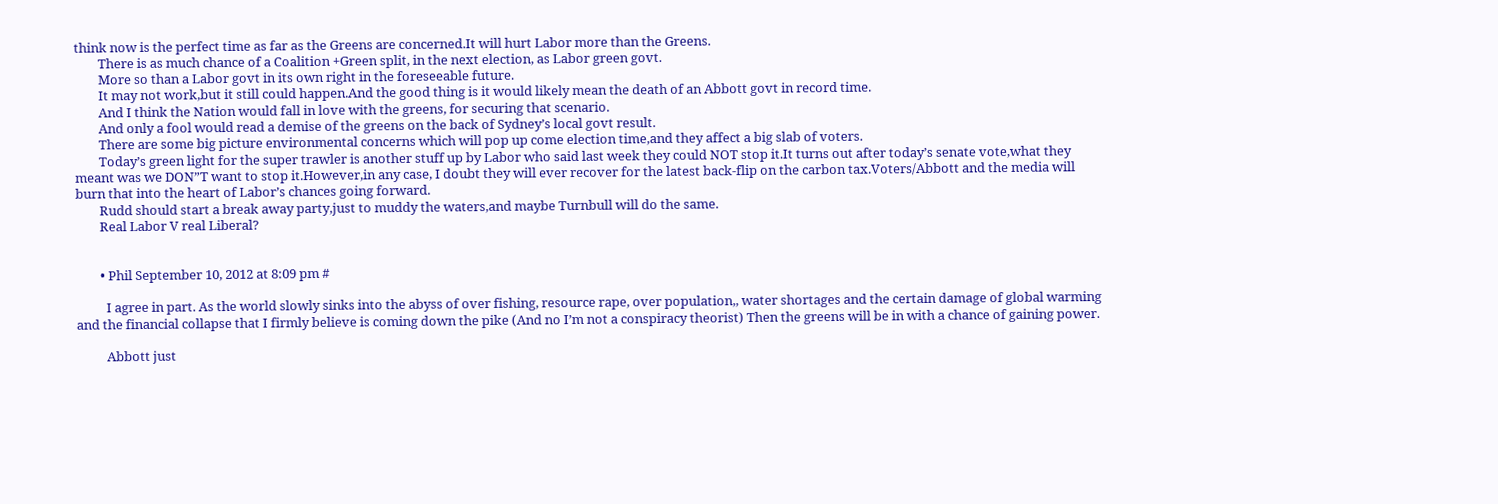think now is the perfect time as far as the Greens are concerned.It will hurt Labor more than the Greens.
        There is as much chance of a Coalition +Green split, in the next election, as Labor green govt.
        More so than a Labor govt in its own right in the foreseeable future.
        It may not work,but it still could happen.And the good thing is it would likely mean the death of an Abbott govt in record time.
        And I think the Nation would fall in love with the greens, for securing that scenario.
        And only a fool would read a demise of the greens on the back of Sydney’s local govt result.
        There are some big picture environmental concerns which will pop up come election time,and they affect a big slab of voters.
        Today’s green light for the super trawler is another stuff up by Labor who said last week they could NOT stop it.It turns out after today’s senate vote,what they meant was we DON”T want to stop it.However,in any case, I doubt they will ever recover for the latest back-flip on the carbon tax.Voters/Abbott and the media will burn that into the heart of Labor’s chances going forward.
        Rudd should start a break away party,just to muddy the waters,and maybe Turnbull will do the same.
        Real Labor V real Liberal?


        • Phil September 10, 2012 at 8:09 pm #

          I agree in part. As the world slowly sinks into the abyss of over fishing, resource rape, over population,, water shortages and the certain damage of global warming and the financial collapse that I firmly believe is coming down the pike (And no I’m not a conspiracy theorist) Then the greens will be in with a chance of gaining power.

          Abbott just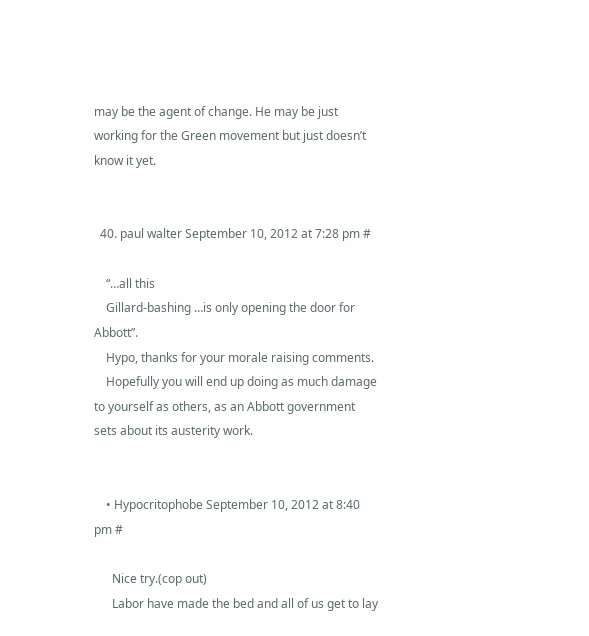may be the agent of change. He may be just working for the Green movement but just doesn’t know it yet.


  40. paul walter September 10, 2012 at 7:28 pm #

    “…all this
    Gillard-bashing …is only opening the door for Abbott”.
    Hypo, thanks for your morale raising comments.
    Hopefully you will end up doing as much damage to yourself as others, as an Abbott government sets about its austerity work.


    • Hypocritophobe September 10, 2012 at 8:40 pm #

      Nice try.(cop out)
      Labor have made the bed and all of us get to lay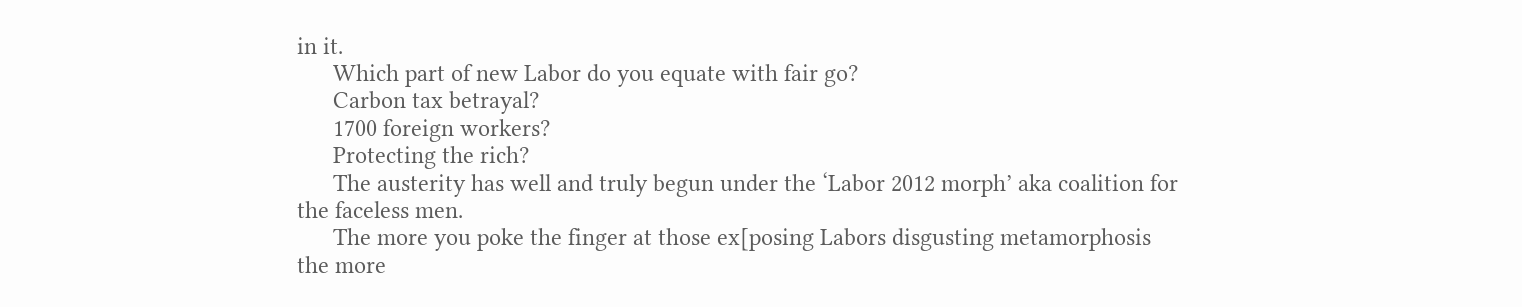in it.
      Which part of new Labor do you equate with fair go?
      Carbon tax betrayal?
      1700 foreign workers?
      Protecting the rich?
      The austerity has well and truly begun under the ‘Labor 2012 morph’ aka coalition for the faceless men.
      The more you poke the finger at those ex[posing Labors disgusting metamorphosis the more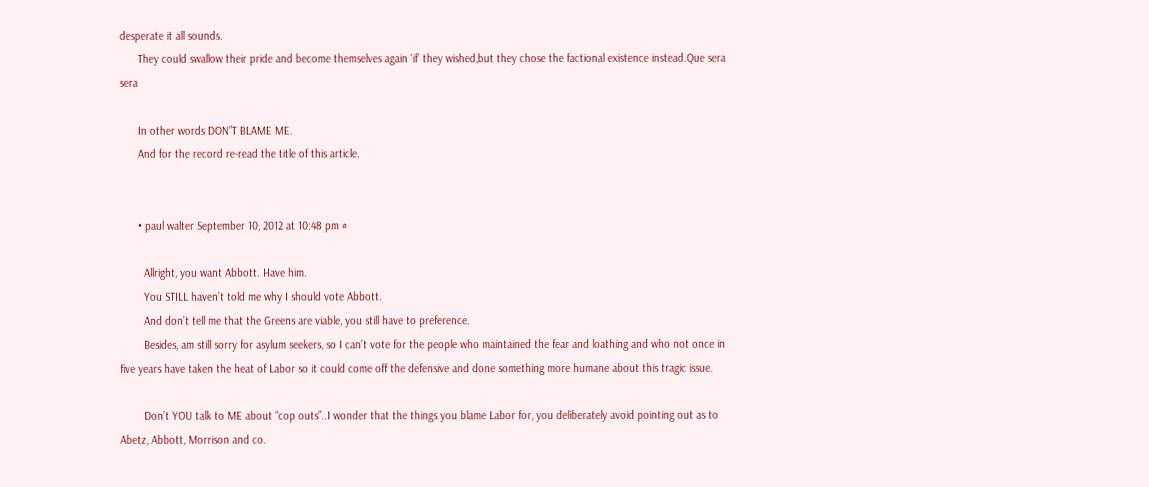desperate it all sounds.
      They could swallow their pride and become themselves again ‘if’ they wished,but they chose the factional existence instead.Que sera sera

      In other words DON”T BLAME ME.
      And for the record re-read the title of this article.


      • paul walter September 10, 2012 at 10:48 pm #

        Allright, you want Abbott. Have him.
        You STILL haven’t told me why I should vote Abbott.
        And don’t tell me that the Greens are viable, you still have to preference.
        Besides, am still sorry for asylum seekers, so I can’t vote for the people who maintained the fear and loathing and who not once in five years have taken the heat of Labor so it could come off the defensive and done something more humane about this tragic issue.

        Don’t YOU talk to ME about “cop outs”..I wonder that the things you blame Labor for, you deliberately avoid pointing out as to Abetz, Abbott, Morrison and co.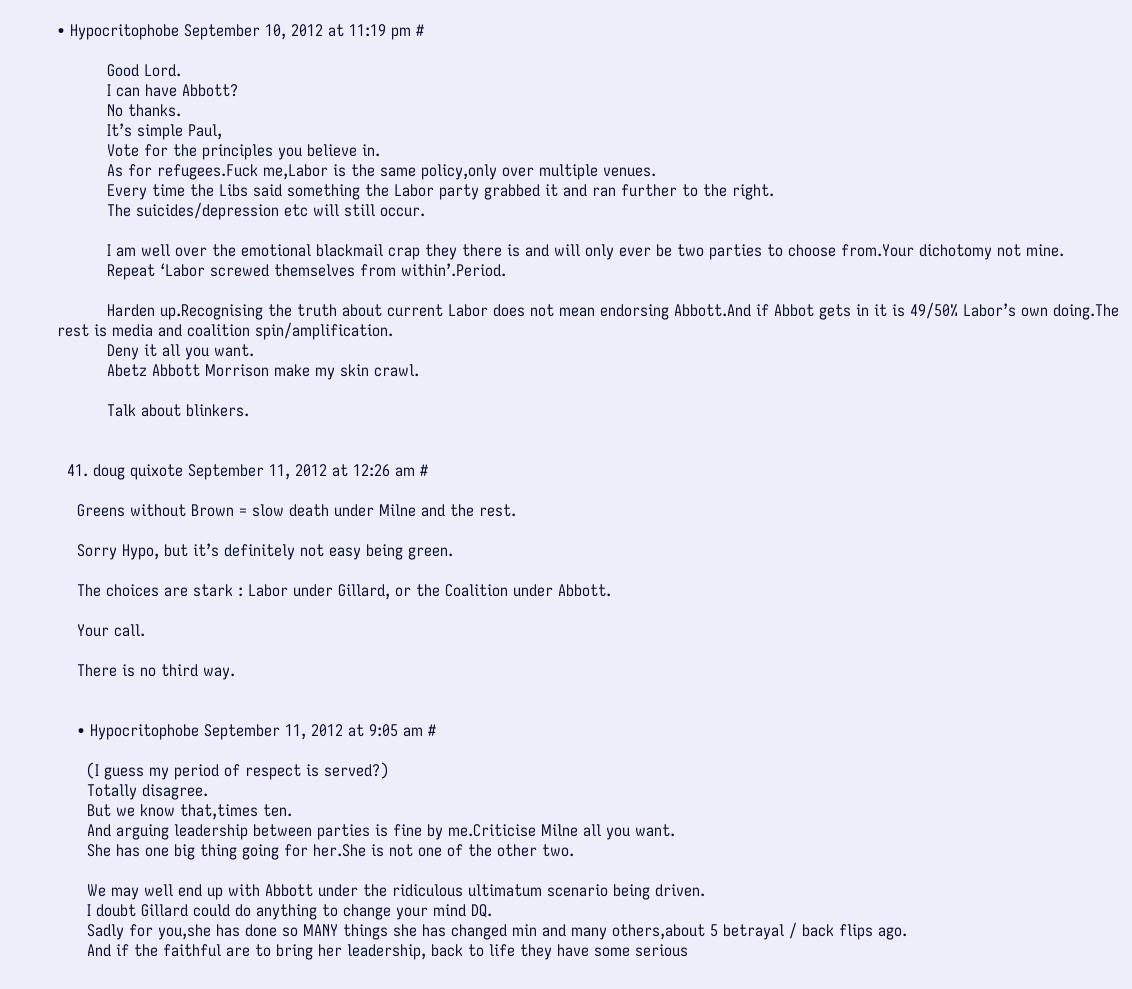• Hypocritophobe September 10, 2012 at 11:19 pm #

          Good Lord.
          I can have Abbott?
          No thanks.
          It’s simple Paul,
          Vote for the principles you believe in.
          As for refugees.Fuck me,Labor is the same policy,only over multiple venues.
          Every time the Libs said something the Labor party grabbed it and ran further to the right.
          The suicides/depression etc will still occur.

          I am well over the emotional blackmail crap they there is and will only ever be two parties to choose from.Your dichotomy not mine.
          Repeat ‘Labor screwed themselves from within’.Period.

          Harden up.Recognising the truth about current Labor does not mean endorsing Abbott.And if Abbot gets in it is 49/50% Labor’s own doing.The rest is media and coalition spin/amplification.
          Deny it all you want.
          Abetz Abbott Morrison make my skin crawl.

          Talk about blinkers.


  41. doug quixote September 11, 2012 at 12:26 am #

    Greens without Brown = slow death under Milne and the rest.

    Sorry Hypo, but it’s definitely not easy being green.

    The choices are stark : Labor under Gillard, or the Coalition under Abbott.

    Your call.

    There is no third way.


    • Hypocritophobe September 11, 2012 at 9:05 am #

      (I guess my period of respect is served?)
      Totally disagree.
      But we know that,times ten.
      And arguing leadership between parties is fine by me.Criticise Milne all you want.
      She has one big thing going for her.She is not one of the other two.

      We may well end up with Abbott under the ridiculous ultimatum scenario being driven.
      I doubt Gillard could do anything to change your mind DQ.
      Sadly for you,she has done so MANY things she has changed min and many others,about 5 betrayal / back flips ago.
      And if the faithful are to bring her leadership, back to life they have some serious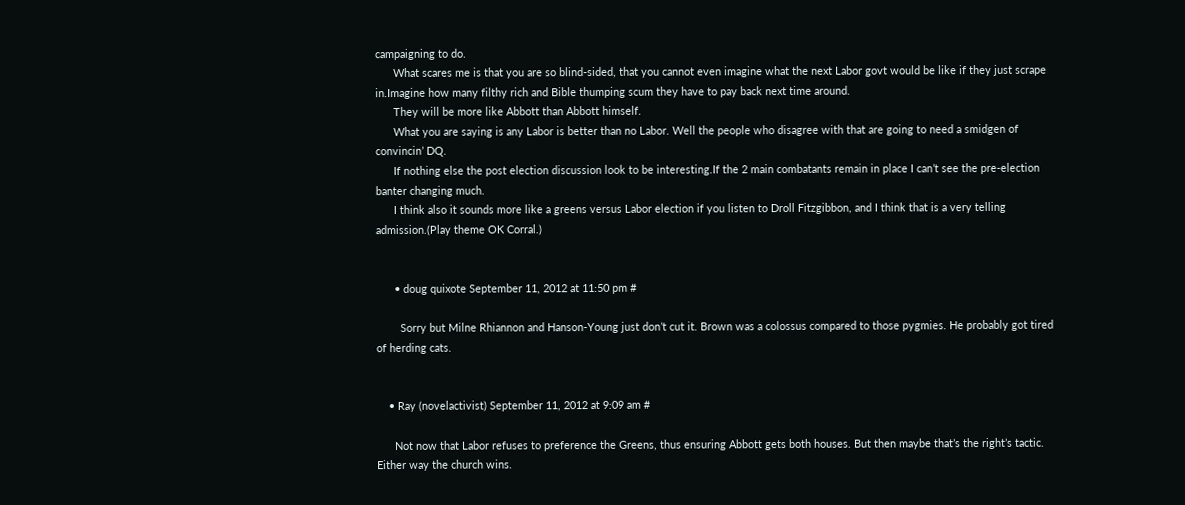campaigning to do.
      What scares me is that you are so blind-sided, that you cannot even imagine what the next Labor govt would be like if they just scrape in.Imagine how many filthy rich and Bible thumping scum they have to pay back next time around.
      They will be more like Abbott than Abbott himself.
      What you are saying is any Labor is better than no Labor. Well the people who disagree with that are going to need a smidgen of convincin’ DQ.
      If nothing else the post election discussion look to be interesting.If the 2 main combatants remain in place I can’t see the pre-election banter changing much.
      I think also it sounds more like a greens versus Labor election if you listen to Droll Fitzgibbon, and I think that is a very telling admission.(Play theme OK Corral.)


      • doug quixote September 11, 2012 at 11:50 pm #

        Sorry but Milne Rhiannon and Hanson-Young just don’t cut it. Brown was a colossus compared to those pygmies. He probably got tired of herding cats.


    • Ray (novelactivist) September 11, 2012 at 9:09 am #

      Not now that Labor refuses to preference the Greens, thus ensuring Abbott gets both houses. But then maybe that’s the right’s tactic. Either way the church wins.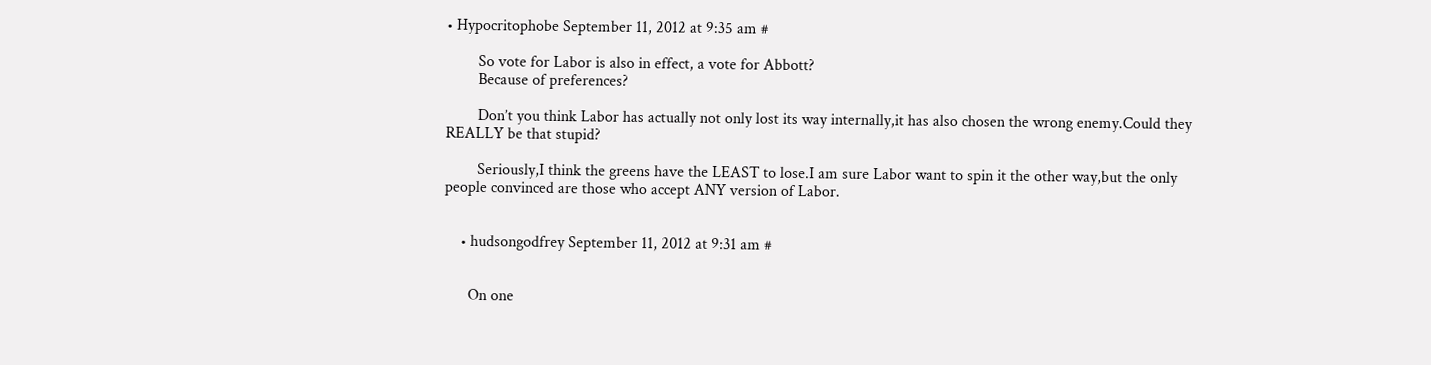• Hypocritophobe September 11, 2012 at 9:35 am #

        So vote for Labor is also in effect, a vote for Abbott?
        Because of preferences?

        Don’t you think Labor has actually not only lost its way internally,it has also chosen the wrong enemy.Could they REALLY be that stupid?

        Seriously,I think the greens have the LEAST to lose.I am sure Labor want to spin it the other way,but the only people convinced are those who accept ANY version of Labor.


    • hudsongodfrey September 11, 2012 at 9:31 am #


      On one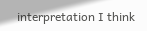interpretation I think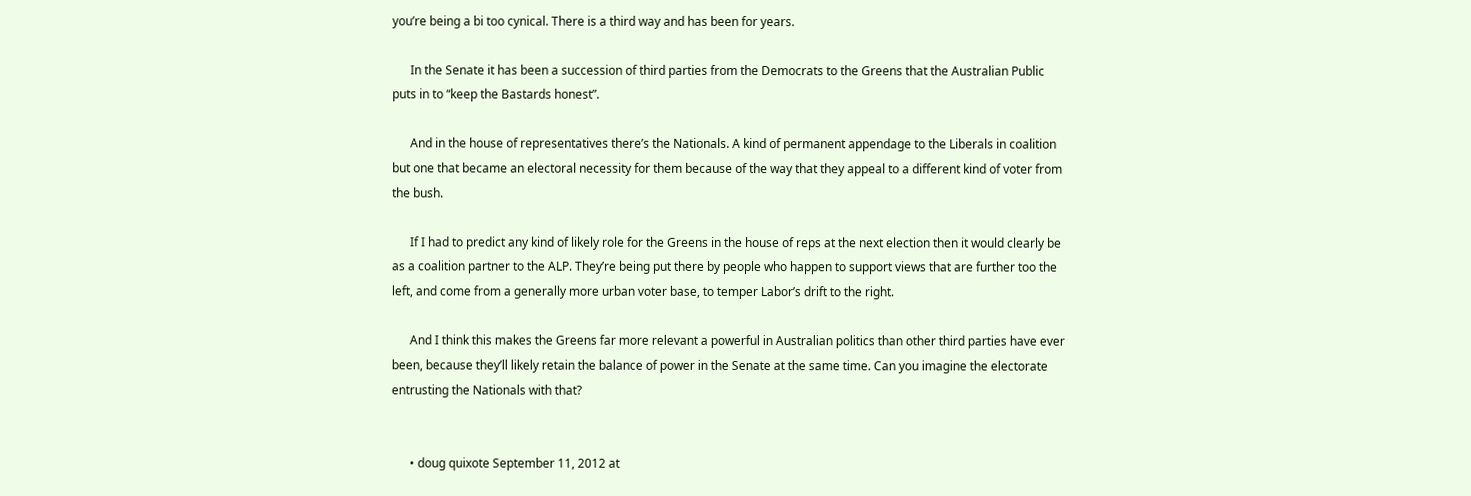you’re being a bi too cynical. There is a third way and has been for years.

      In the Senate it has been a succession of third parties from the Democrats to the Greens that the Australian Public puts in to “keep the Bastards honest”.

      And in the house of representatives there’s the Nationals. A kind of permanent appendage to the Liberals in coalition but one that became an electoral necessity for them because of the way that they appeal to a different kind of voter from the bush.

      If I had to predict any kind of likely role for the Greens in the house of reps at the next election then it would clearly be as a coalition partner to the ALP. They’re being put there by people who happen to support views that are further too the left, and come from a generally more urban voter base, to temper Labor’s drift to the right.

      And I think this makes the Greens far more relevant a powerful in Australian politics than other third parties have ever been, because they’ll likely retain the balance of power in the Senate at the same time. Can you imagine the electorate entrusting the Nationals with that?


      • doug quixote September 11, 2012 at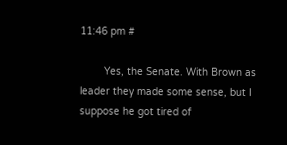11:46 pm #

        Yes, the Senate. With Brown as leader they made some sense, but I suppose he got tired of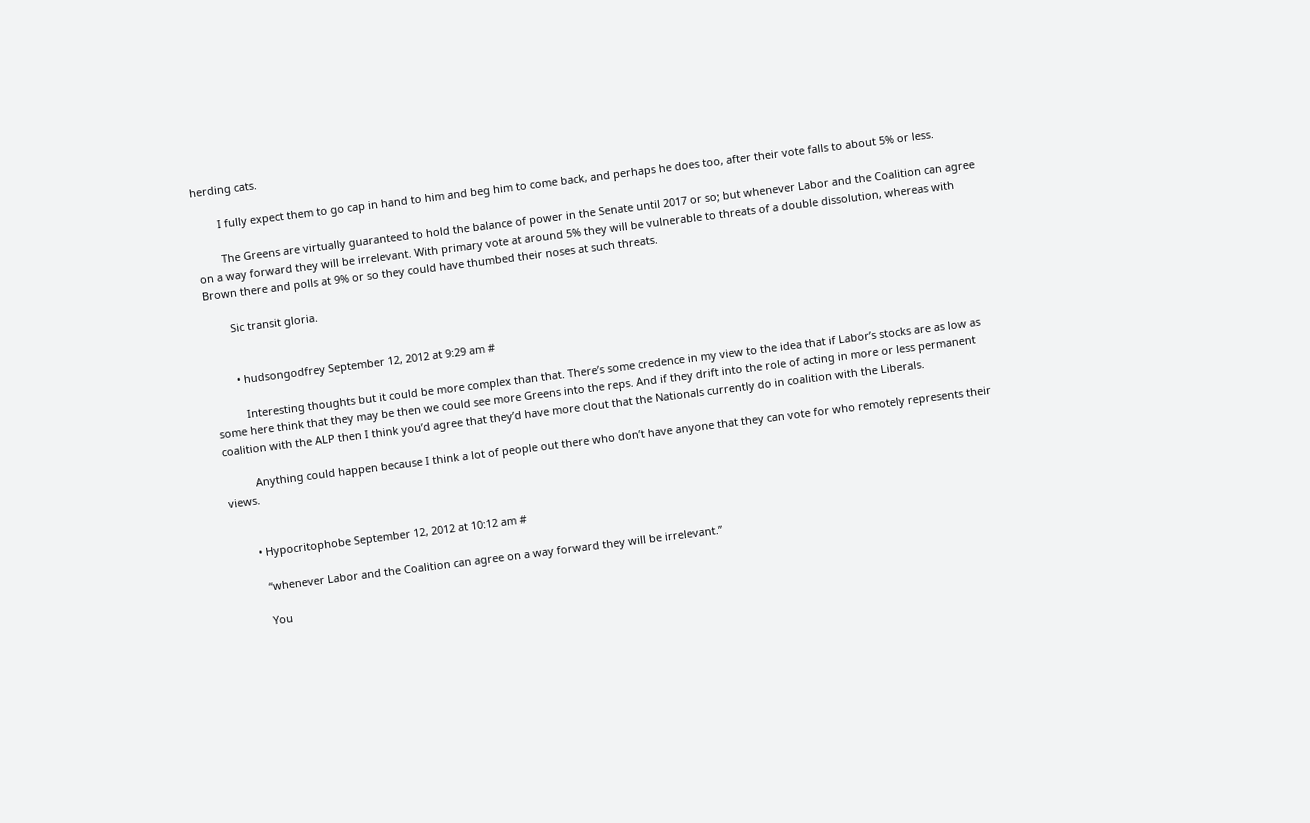herding cats.

        I fully expect them to go cap in hand to him and beg him to come back, and perhaps he does too, after their vote falls to about 5% or less.

        The Greens are virtually guaranteed to hold the balance of power in the Senate until 2017 or so; but whenever Labor and the Coalition can agree on a way forward they will be irrelevant. With primary vote at around 5% they will be vulnerable to threats of a double dissolution, whereas with Brown there and polls at 9% or so they could have thumbed their noses at such threats.

        Sic transit gloria.


        • hudsongodfrey September 12, 2012 at 9:29 am #

          Interesting thoughts but it could be more complex than that. There’s some credence in my view to the idea that if Labor’s stocks are as low as some here think that they may be then we could see more Greens into the reps. And if they drift into the role of acting in more or less permanent coalition with the ALP then I think you’d agree that they’d have more clout that the Nationals currently do in coalition with the Liberals.

          Anything could happen because I think a lot of people out there who don’t have anyone that they can vote for who remotely represents their views.


        • Hypocritophobe September 12, 2012 at 10:12 am #

          “whenever Labor and the Coalition can agree on a way forward they will be irrelevant.”

          You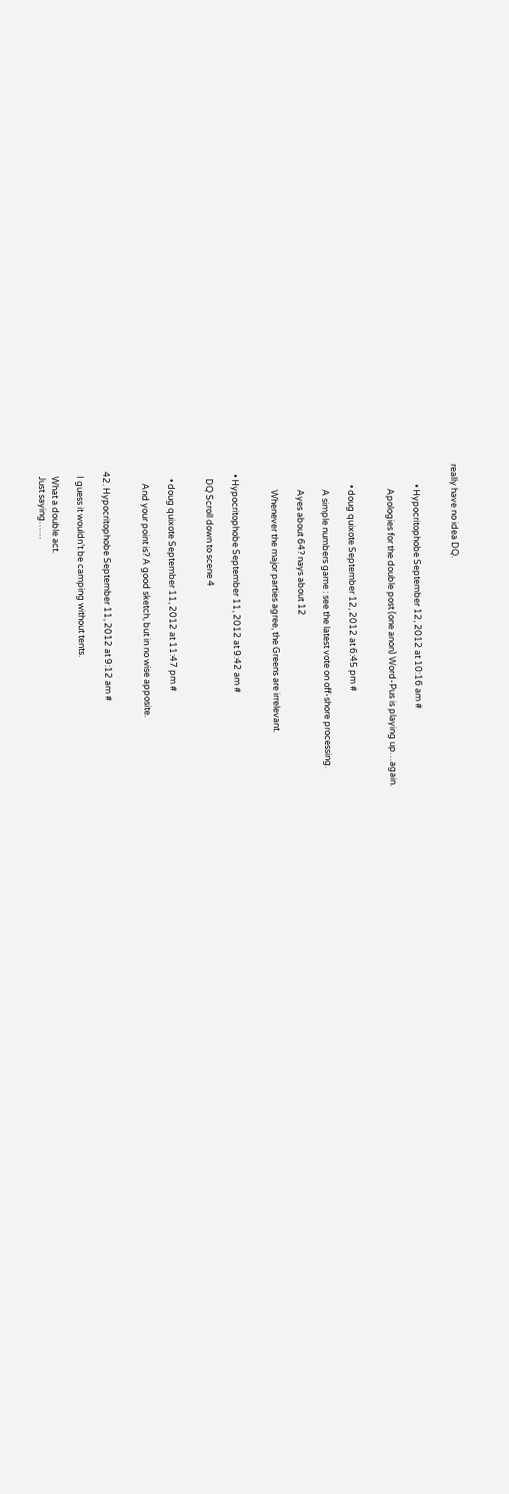really have no idea DQ.


          • Hypocritophobe September 12, 2012 at 10:16 am #

            Apologies for the double post (one anon) Word-Pus is playing up…again.


          • doug quixote September 12, 2012 at 6:45 pm #

            A simple numbers game : see the latest vote on off-shore processing.

            Ayes about 64? nays about 12

            Whenever the major parties agree, the Greens are irrelevant.


    • Hypocritophobe September 11, 2012 at 9:42 am #

      DQ Scroll down to scene 4


      • doug quixote September 11, 2012 at 11:47 pm #

        And your point is? A good sketch, but in no wise apposite.


  42. Hypocritophobe September 11, 2012 at 9:12 am #

    I guess it wouldn’t be camping without tents.

    What a double act.
    Just saying……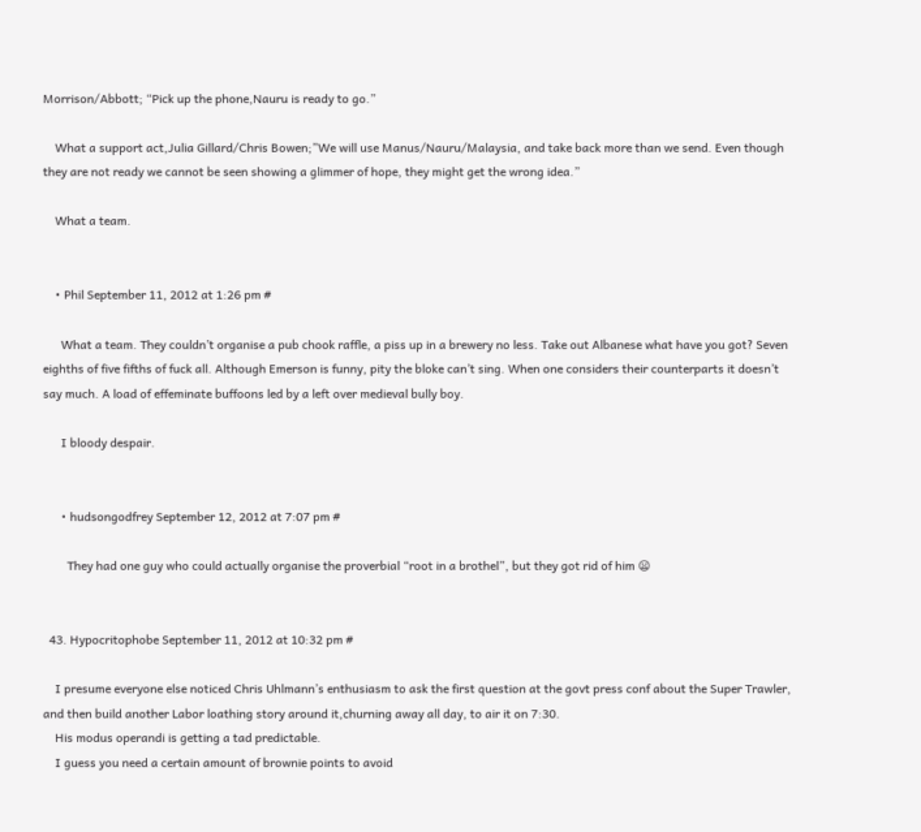Morrison/Abbott; “Pick up the phone,Nauru is ready to go.”

    What a support act,Julia Gillard/Chris Bowen;”We will use Manus/Nauru/Malaysia, and take back more than we send. Even though they are not ready we cannot be seen showing a glimmer of hope, they might get the wrong idea.”

    What a team.


    • Phil September 11, 2012 at 1:26 pm #

      What a team. They couldn’t organise a pub chook raffle, a piss up in a brewery no less. Take out Albanese what have you got? Seven eighths of five fifths of fuck all. Although Emerson is funny, pity the bloke can’t sing. When one considers their counterparts it doesn’t say much. A load of effeminate buffoons led by a left over medieval bully boy.

      I bloody despair.


      • hudsongodfrey September 12, 2012 at 7:07 pm #

        They had one guy who could actually organise the proverbial “root in a brothel”, but they got rid of him 😦


  43. Hypocritophobe September 11, 2012 at 10:32 pm #

    I presume everyone else noticed Chris Uhlmann’s enthusiasm to ask the first question at the govt press conf about the Super Trawler, and then build another Labor loathing story around it,churning away all day, to air it on 7:30.
    His modus operandi is getting a tad predictable.
    I guess you need a certain amount of brownie points to avoid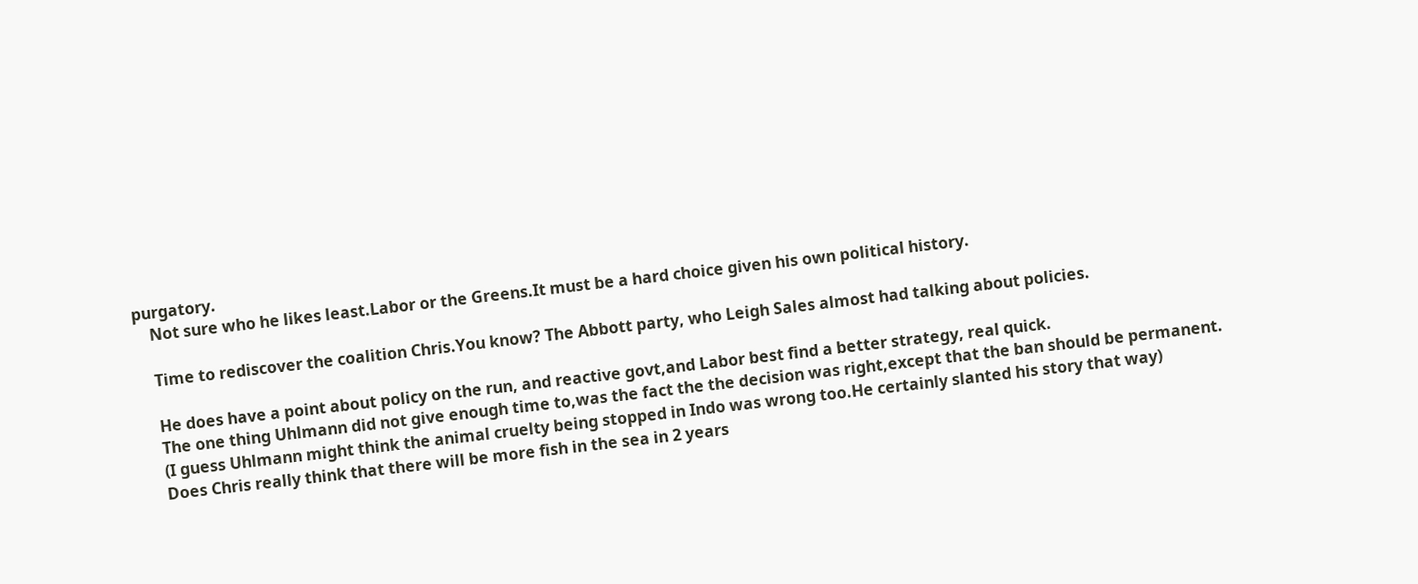purgatory.
    Not sure who he likes least.Labor or the Greens.It must be a hard choice given his own political history.

    Time to rediscover the coalition Chris.You know? The Abbott party, who Leigh Sales almost had talking about policies.

    He does have a point about policy on the run, and reactive govt,and Labor best find a better strategy, real quick.
    The one thing Uhlmann did not give enough time to,was the fact the the decision was right,except that the ban should be permanent.
    (I guess Uhlmann might think the animal cruelty being stopped in Indo was wrong too.He certainly slanted his story that way)
    Does Chris really think that there will be more fish in the sea in 2 years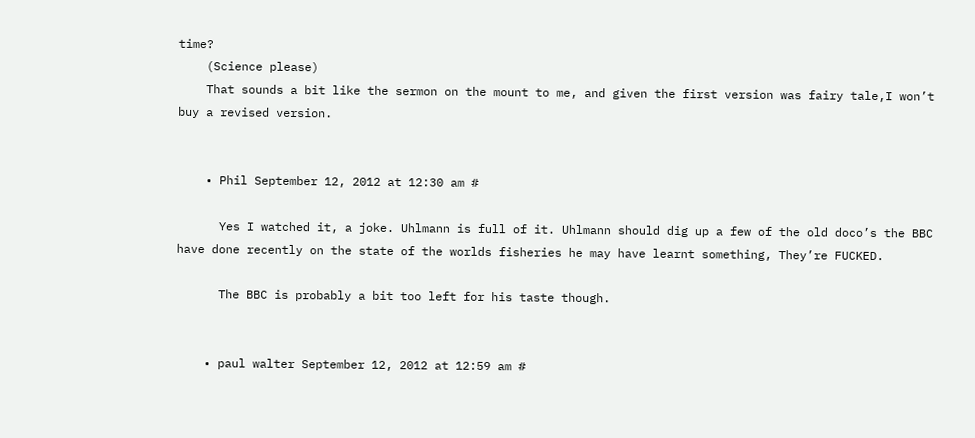time?
    (Science please)
    That sounds a bit like the sermon on the mount to me, and given the first version was fairy tale,I won’t buy a revised version.


    • Phil September 12, 2012 at 12:30 am #

      Yes I watched it, a joke. Uhlmann is full of it. Uhlmann should dig up a few of the old doco’s the BBC have done recently on the state of the worlds fisheries he may have learnt something, They’re FUCKED.

      The BBC is probably a bit too left for his taste though.


    • paul walter September 12, 2012 at 12:59 am #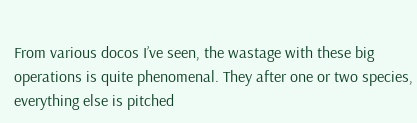From various docos I’ve seen, the wastage with these big operations is quite phenomenal. They after one or two species, everything else is pitched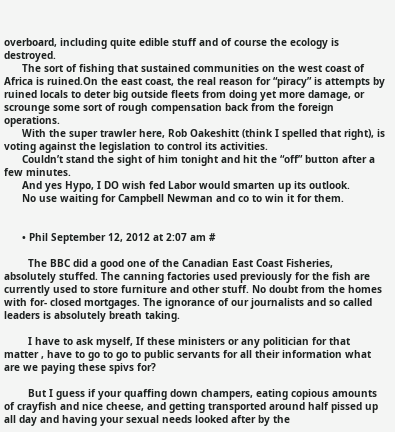overboard, including quite edible stuff and of course the ecology is destroyed.
      The sort of fishing that sustained communities on the west coast of Africa is ruined.On the east coast, the real reason for “piracy” is attempts by ruined locals to deter big outside fleets from doing yet more damage, or scrounge some sort of rough compensation back from the foreign operations.
      With the super trawler here, Rob Oakeshitt (think I spelled that right), is voting against the legislation to control its activities.
      Couldn’t stand the sight of him tonight and hit the “off” button after a few minutes.
      And yes Hypo, I DO wish fed Labor would smarten up its outlook.
      No use waiting for Campbell Newman and co to win it for them.


      • Phil September 12, 2012 at 2:07 am #

        The BBC did a good one of the Canadian East Coast Fisheries, absolutely stuffed. The canning factories used previously for the fish are currently used to store furniture and other stuff. No doubt from the homes with for- closed mortgages. The ignorance of our journalists and so called leaders is absolutely breath taking.

        I have to ask myself, If these ministers or any politician for that matter , have to go to go to public servants for all their information what are we paying these spivs for?

        But I guess if your quaffing down champers, eating copious amounts of crayfish and nice cheese, and getting transported around half pissed up all day and having your sexual needs looked after by the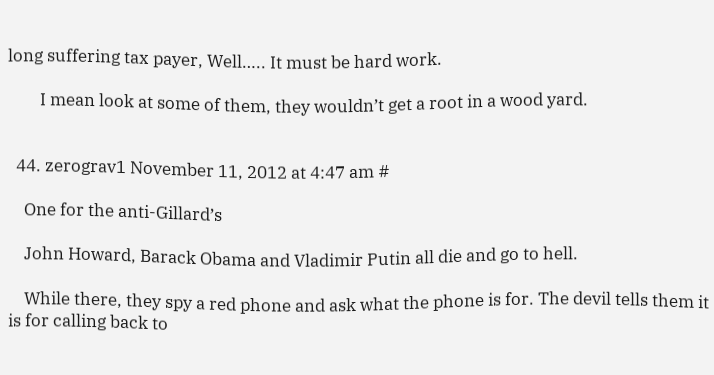long suffering tax payer, Well….. It must be hard work.

        I mean look at some of them, they wouldn’t get a root in a wood yard.


  44. zerograv1 November 11, 2012 at 4:47 am #

    One for the anti-Gillard’s

    John Howard, Barack Obama and Vladimir Putin all die and go to hell.

    While there, they spy a red phone and ask what the phone is for. The devil tells them it is for calling back to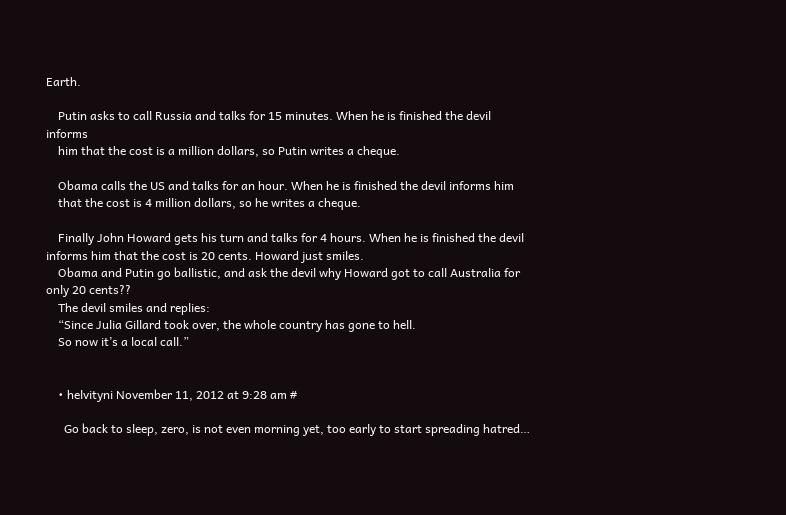Earth.

    Putin asks to call Russia and talks for 15 minutes. When he is finished the devil informs
    him that the cost is a million dollars, so Putin writes a cheque.

    Obama calls the US and talks for an hour. When he is finished the devil informs him
    that the cost is 4 million dollars, so he writes a cheque.

    Finally John Howard gets his turn and talks for 4 hours. When he is finished the devil informs him that the cost is 20 cents. Howard just smiles.
    Obama and Putin go ballistic, and ask the devil why Howard got to call Australia for only 20 cents??
    The devil smiles and replies:
    “Since Julia Gillard took over, the whole country has gone to hell.
    So now it’s a local call.”


    • helvityni November 11, 2012 at 9:28 am #

      Go back to sleep, zero, is not even morning yet, too early to start spreading hatred…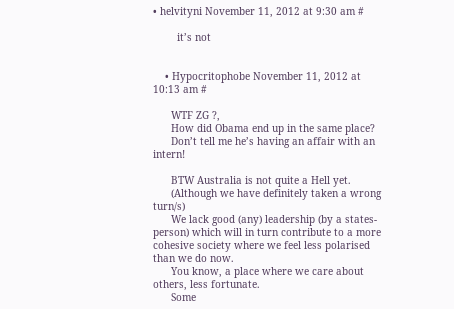• helvityni November 11, 2012 at 9:30 am #

        it’s not


    • Hypocritophobe November 11, 2012 at 10:13 am #

      WTF ZG ?,
      How did Obama end up in the same place?
      Don’t tell me he’s having an affair with an intern!

      BTW Australia is not quite a Hell yet.
      (Although we have definitely taken a wrong turn/s)
      We lack good (any) leadership (by a states-person) which will in turn contribute to a more cohesive society where we feel less polarised than we do now.
      You know, a place where we care about others, less fortunate.
      Some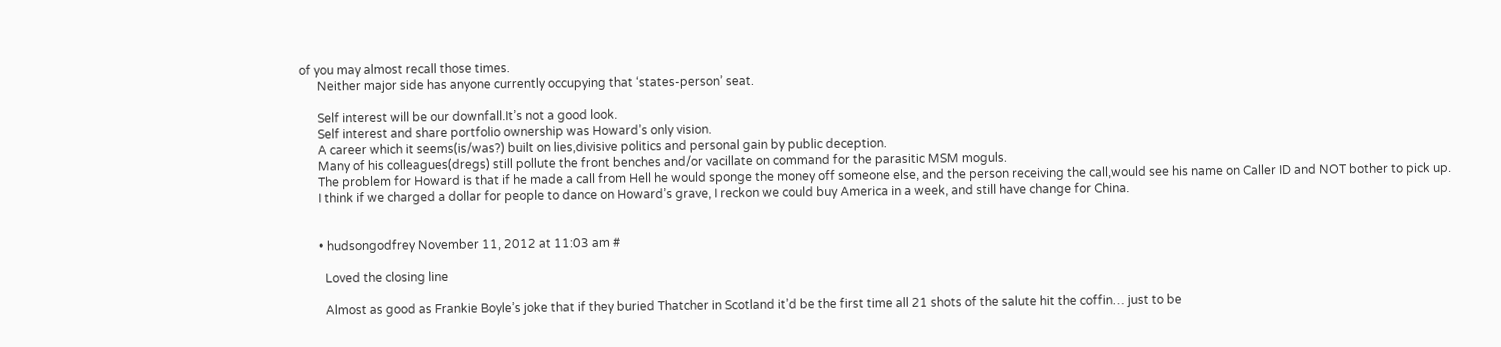of you may almost recall those times.
      Neither major side has anyone currently occupying that ‘states-person’ seat.

      Self interest will be our downfall.It’s not a good look.
      Self interest and share portfolio ownership was Howard’s only vision.
      A career which it seems(is/was?) built on lies,divisive politics and personal gain by public deception.
      Many of his colleagues(dregs) still pollute the front benches and/or vacillate on command for the parasitic MSM moguls.
      The problem for Howard is that if he made a call from Hell he would sponge the money off someone else, and the person receiving the call,would see his name on Caller ID and NOT bother to pick up.
      I think if we charged a dollar for people to dance on Howard’s grave, I reckon we could buy America in a week, and still have change for China.


      • hudsongodfrey November 11, 2012 at 11:03 am #

        Loved the closing line

        Almost as good as Frankie Boyle’s joke that if they buried Thatcher in Scotland it’d be the first time all 21 shots of the salute hit the coffin… just to be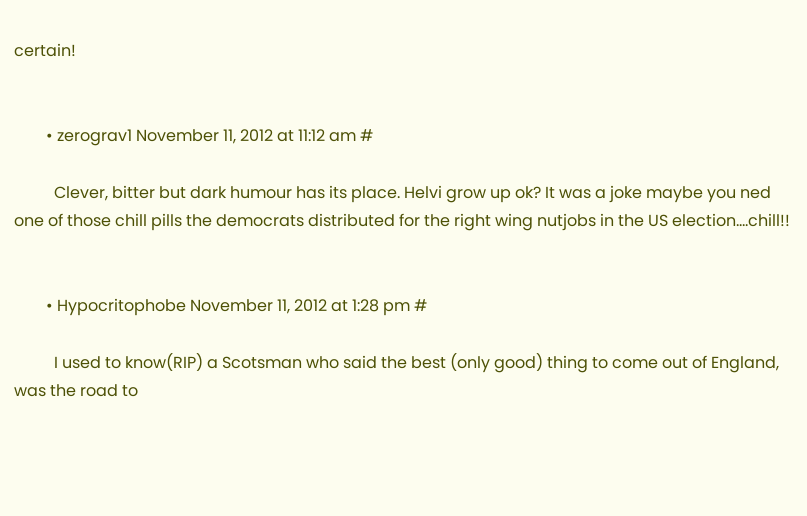certain!


        • zerograv1 November 11, 2012 at 11:12 am #

          Clever, bitter but dark humour has its place. Helvi grow up ok? It was a joke maybe you ned one of those chill pills the democrats distributed for the right wing nutjobs in the US election….chill!!


        • Hypocritophobe November 11, 2012 at 1:28 pm #

          I used to know(RIP) a Scotsman who said the best (only good) thing to come out of England, was the road to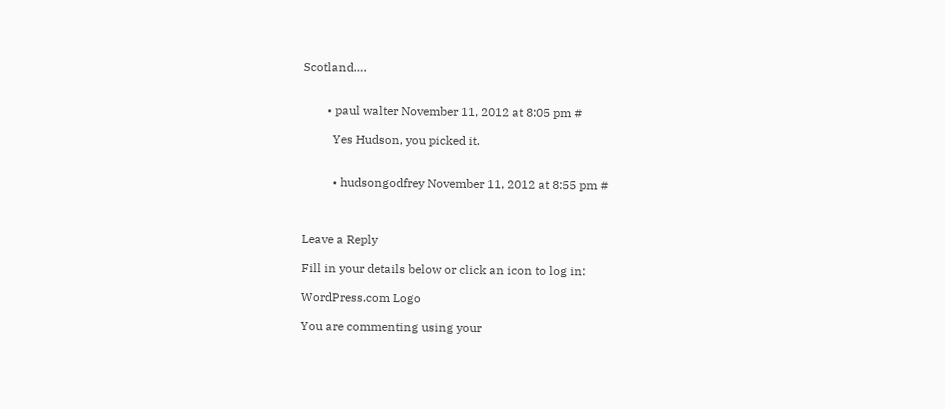Scotland….


        • paul walter November 11, 2012 at 8:05 pm #

          Yes Hudson, you picked it.


          • hudsongodfrey November 11, 2012 at 8:55 pm #



Leave a Reply

Fill in your details below or click an icon to log in:

WordPress.com Logo

You are commenting using your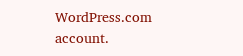WordPress.com account.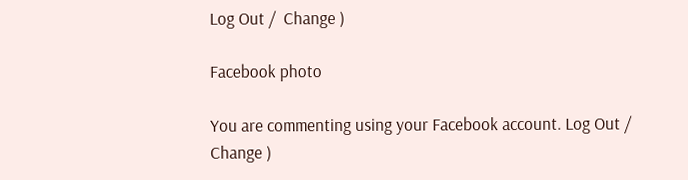Log Out /  Change )

Facebook photo

You are commenting using your Facebook account. Log Out /  Change )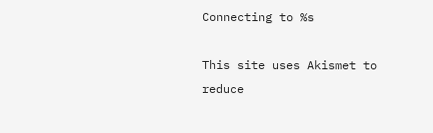Connecting to %s

This site uses Akismet to reduce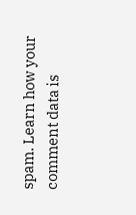spam. Learn how your comment data is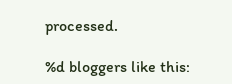processed.

%d bloggers like this: